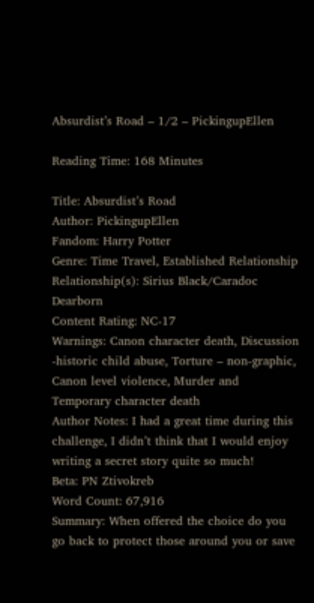Absurdist’s Road – 1/2 – PickingupEllen

Reading Time: 168 Minutes

Title: Absurdist’s Road
Author: PickingupEllen
Fandom: Harry Potter
Genre: Time Travel, Established Relationship
Relationship(s): Sirius Black/Caradoc Dearborn
Content Rating: NC-17
Warnings: Canon character death, Discussion -historic child abuse, Torture – non-graphic, Canon level violence, Murder and Temporary character death
Author Notes: I had a great time during this challenge, I didn’t think that I would enjoy writing a secret story quite so much!
Beta: PN Ztivokreb
Word Count: 67,916
Summary: When offered the choice do you go back to protect those around you or save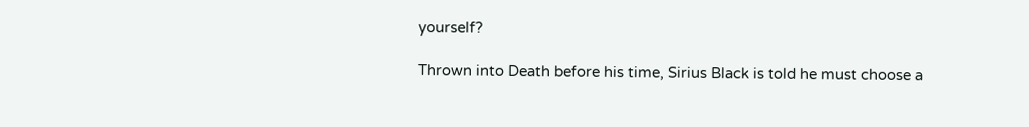yourself?

Thrown into Death before his time, Sirius Black is told he must choose a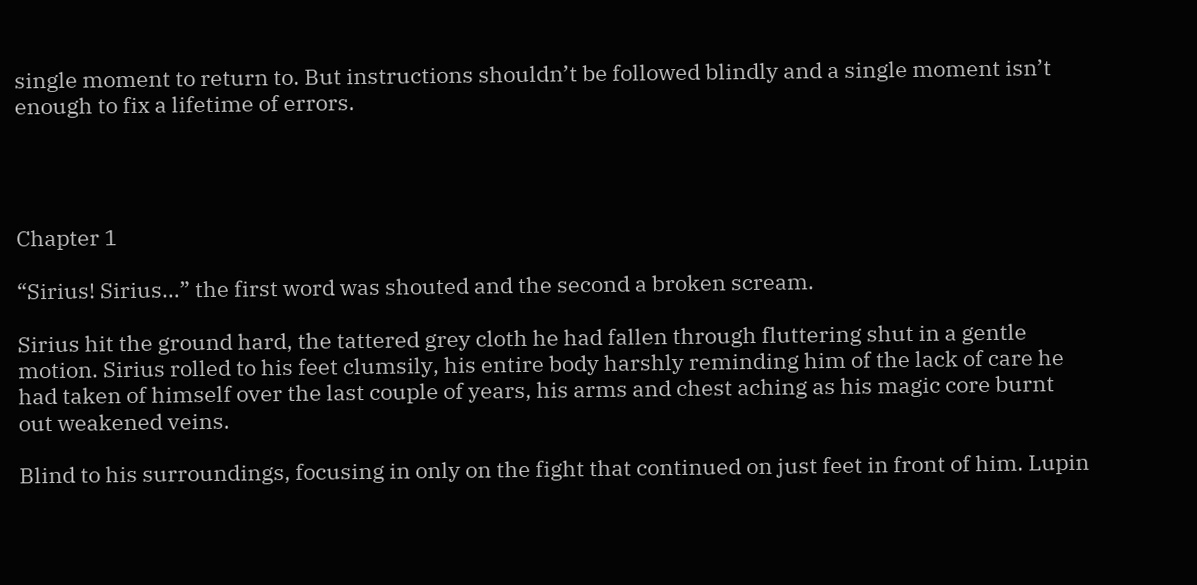single moment to return to. But instructions shouldn’t be followed blindly and a single moment isn’t enough to fix a lifetime of errors.




Chapter 1

“Sirius! Sirius…” the first word was shouted and the second a broken scream.

Sirius hit the ground hard, the tattered grey cloth he had fallen through fluttering shut in a gentle motion. Sirius rolled to his feet clumsily, his entire body harshly reminding him of the lack of care he had taken of himself over the last couple of years, his arms and chest aching as his magic core burnt out weakened veins.

Blind to his surroundings, focusing in only on the fight that continued on just feet in front of him. Lupin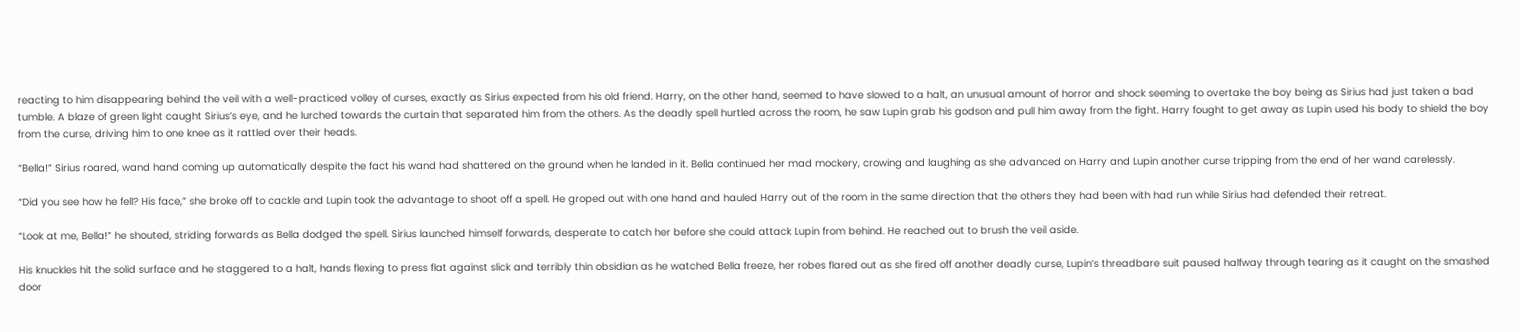reacting to him disappearing behind the veil with a well-practiced volley of curses, exactly as Sirius expected from his old friend. Harry, on the other hand, seemed to have slowed to a halt, an unusual amount of horror and shock seeming to overtake the boy being as Sirius had just taken a bad tumble. A blaze of green light caught Sirius’s eye, and he lurched towards the curtain that separated him from the others. As the deadly spell hurtled across the room, he saw Lupin grab his godson and pull him away from the fight. Harry fought to get away as Lupin used his body to shield the boy from the curse, driving him to one knee as it rattled over their heads.

“Bella!” Sirius roared, wand hand coming up automatically despite the fact his wand had shattered on the ground when he landed in it. Bella continued her mad mockery, crowing and laughing as she advanced on Harry and Lupin another curse tripping from the end of her wand carelessly.

“Did you see how he fell? His face,” she broke off to cackle and Lupin took the advantage to shoot off a spell. He groped out with one hand and hauled Harry out of the room in the same direction that the others they had been with had run while Sirius had defended their retreat.

“Look at me, Bella!” he shouted, striding forwards as Bella dodged the spell. Sirius launched himself forwards, desperate to catch her before she could attack Lupin from behind. He reached out to brush the veil aside.

His knuckles hit the solid surface and he staggered to a halt, hands flexing to press flat against slick and terribly thin obsidian as he watched Bella freeze, her robes flared out as she fired off another deadly curse, Lupin’s threadbare suit paused halfway through tearing as it caught on the smashed door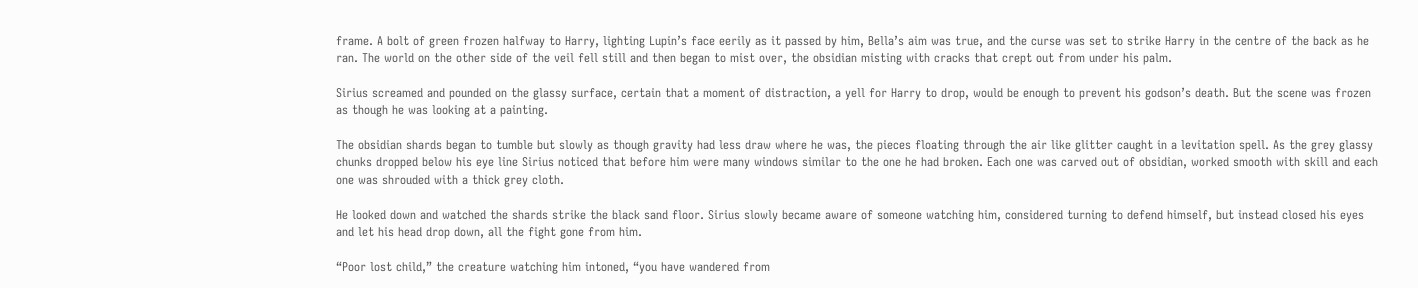frame. A bolt of green frozen halfway to Harry, lighting Lupin’s face eerily as it passed by him, Bella’s aim was true, and the curse was set to strike Harry in the centre of the back as he ran. The world on the other side of the veil fell still and then began to mist over, the obsidian misting with cracks that crept out from under his palm.

Sirius screamed and pounded on the glassy surface, certain that a moment of distraction, a yell for Harry to drop, would be enough to prevent his godson’s death. But the scene was frozen as though he was looking at a painting.

The obsidian shards began to tumble but slowly as though gravity had less draw where he was, the pieces floating through the air like glitter caught in a levitation spell. As the grey glassy chunks dropped below his eye line Sirius noticed that before him were many windows similar to the one he had broken. Each one was carved out of obsidian, worked smooth with skill and each one was shrouded with a thick grey cloth.

He looked down and watched the shards strike the black sand floor. Sirius slowly became aware of someone watching him, considered turning to defend himself, but instead closed his eyes and let his head drop down, all the fight gone from him.

“Poor lost child,” the creature watching him intoned, “you have wandered from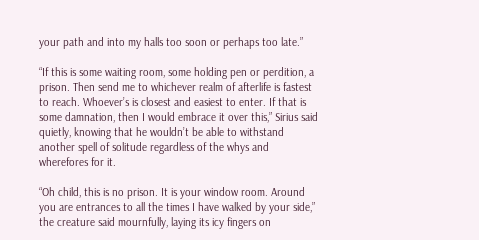your path and into my halls too soon or perhaps too late.”

“If this is some waiting room, some holding pen or perdition, a prison. Then send me to whichever realm of afterlife is fastest to reach. Whoever’s is closest and easiest to enter. If that is some damnation, then I would embrace it over this,” Sirius said quietly, knowing that he wouldn’t be able to withstand another spell of solitude regardless of the whys and wherefores for it.

“Oh child, this is no prison. It is your window room. Around you are entrances to all the times I have walked by your side,” the creature said mournfully, laying its icy fingers on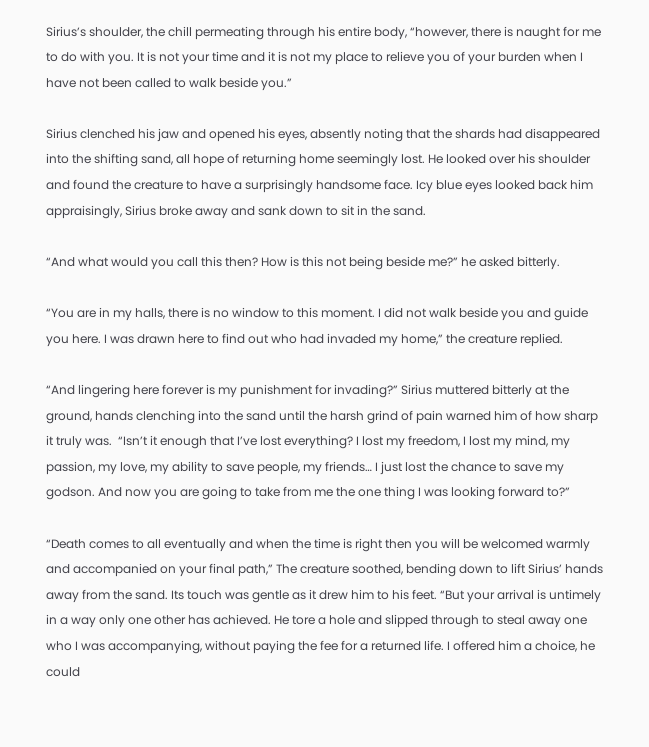Sirius’s shoulder, the chill permeating through his entire body, “however, there is naught for me to do with you. It is not your time and it is not my place to relieve you of your burden when I have not been called to walk beside you.”

Sirius clenched his jaw and opened his eyes, absently noting that the shards had disappeared into the shifting sand, all hope of returning home seemingly lost. He looked over his shoulder and found the creature to have a surprisingly handsome face. Icy blue eyes looked back him appraisingly, Sirius broke away and sank down to sit in the sand.

“And what would you call this then? How is this not being beside me?” he asked bitterly.

“You are in my halls, there is no window to this moment. I did not walk beside you and guide you here. I was drawn here to find out who had invaded my home,” the creature replied.

“And lingering here forever is my punishment for invading?” Sirius muttered bitterly at the ground, hands clenching into the sand until the harsh grind of pain warned him of how sharp it truly was.  “Isn’t it enough that I’ve lost everything? I lost my freedom, I lost my mind, my passion, my love, my ability to save people, my friends… I just lost the chance to save my godson. And now you are going to take from me the one thing I was looking forward to?”

“Death comes to all eventually and when the time is right then you will be welcomed warmly and accompanied on your final path,” The creature soothed, bending down to lift Sirius’ hands away from the sand. Its touch was gentle as it drew him to his feet. “But your arrival is untimely in a way only one other has achieved. He tore a hole and slipped through to steal away one who I was accompanying, without paying the fee for a returned life. I offered him a choice, he could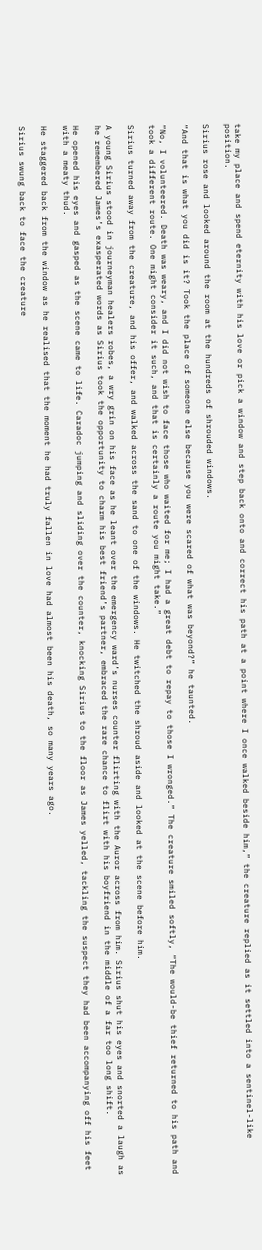take my place and spend eternity with his love or pick a window and step back onto and correct his path at a point where I once walked beside him,” the creature replied as it settled into a sentinel-like position.

Sirius rose and looked around the room at the hundreds of shrouded windows.

“And that is what you did is it? Took the place of someone else because you were scared of what was beyond?” he taunted.

“No, I volunteered. Death was weary, and I did not wish to face those who waited for me; I had a great debt to repay to those I wronged.” The creature smiled softly, “The would-be thief returned to his path and took a different route. One might consider it such, and that is certainly a route you might take.”

Sirius turned away from the creature, and his offer, and walked across the sand to one of the windows. He twitched the shroud aside and looked at the scene before him.

A young Sirius stood in journeyman healers robes, a wry grin on his face as he leant over the emergency ward’s nurses counter flirting with the Auror across from him. Sirius shut his eyes and snorted a laugh as he remembered James’s exasperated words as Sirius took the opportunity to charm his best friend’s partner, embraced the rare chance to flirt with his boyfriend in the middle of a far too long shift.

He opened his eyes and gasped as the scene came to life. Caradoc jumping and sliding over the counter, knocking Sirius to the floor as James yelled, tackling the suspect they had been accompanying off his feet with a meaty thud.

He staggered back from the window as he realised that the moment he had truly fallen in love had almost been his death, so many years ago.

Sirius swung back to face the creature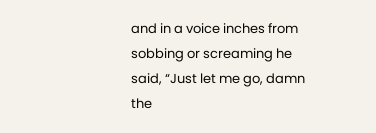and in a voice inches from sobbing or screaming he said, “Just let me go, damn the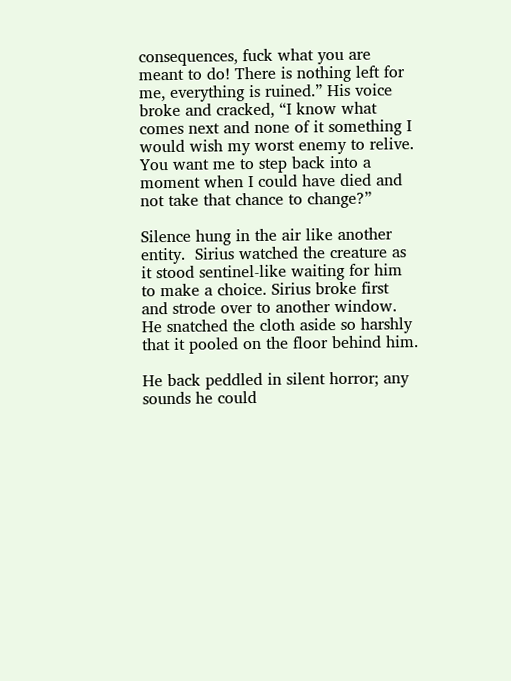consequences, fuck what you are meant to do! There is nothing left for me, everything is ruined.” His voice broke and cracked, “I know what comes next and none of it something I would wish my worst enemy to relive. You want me to step back into a moment when I could have died and not take that chance to change?”

Silence hung in the air like another entity.  Sirius watched the creature as it stood sentinel-like waiting for him to make a choice. Sirius broke first and strode over to another window. He snatched the cloth aside so harshly that it pooled on the floor behind him.

He back peddled in silent horror; any sounds he could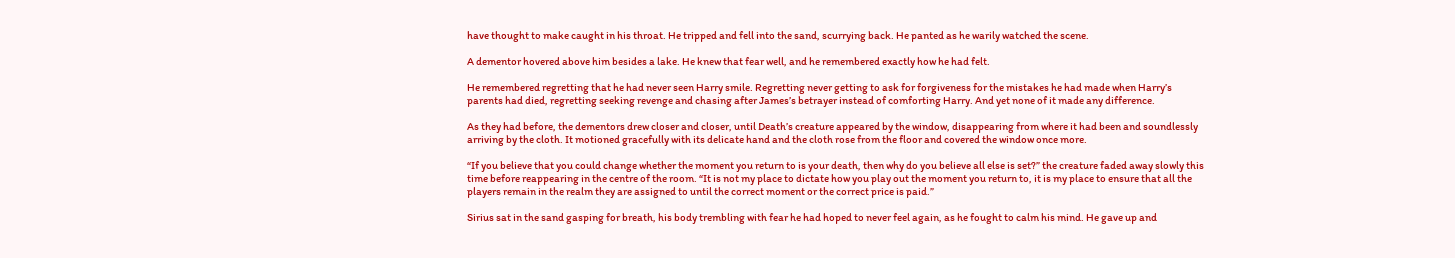have thought to make caught in his throat. He tripped and fell into the sand, scurrying back. He panted as he warily watched the scene.

A dementor hovered above him besides a lake. He knew that fear well, and he remembered exactly how he had felt.

He remembered regretting that he had never seen Harry smile. Regretting never getting to ask for forgiveness for the mistakes he had made when Harry’s parents had died, regretting seeking revenge and chasing after James’s betrayer instead of comforting Harry. And yet none of it made any difference.

As they had before, the dementors drew closer and closer, until Death’s creature appeared by the window, disappearing from where it had been and soundlessly arriving by the cloth. It motioned gracefully with its delicate hand and the cloth rose from the floor and covered the window once more.

“If you believe that you could change whether the moment you return to is your death, then why do you believe all else is set?” the creature faded away slowly this time before reappearing in the centre of the room. “It is not my place to dictate how you play out the moment you return to, it is my place to ensure that all the players remain in the realm they are assigned to until the correct moment or the correct price is paid.”

Sirius sat in the sand gasping for breath, his body trembling with fear he had hoped to never feel again, as he fought to calm his mind. He gave up and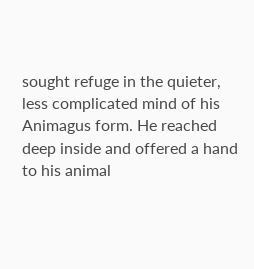sought refuge in the quieter, less complicated mind of his Animagus form. He reached deep inside and offered a hand to his animal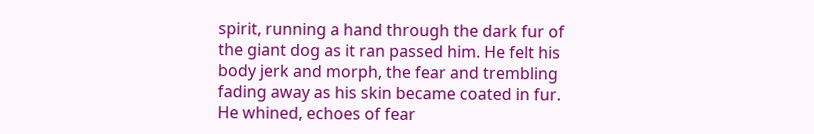spirit, running a hand through the dark fur of the giant dog as it ran passed him. He felt his body jerk and morph, the fear and trembling fading away as his skin became coated in fur.  He whined, echoes of fear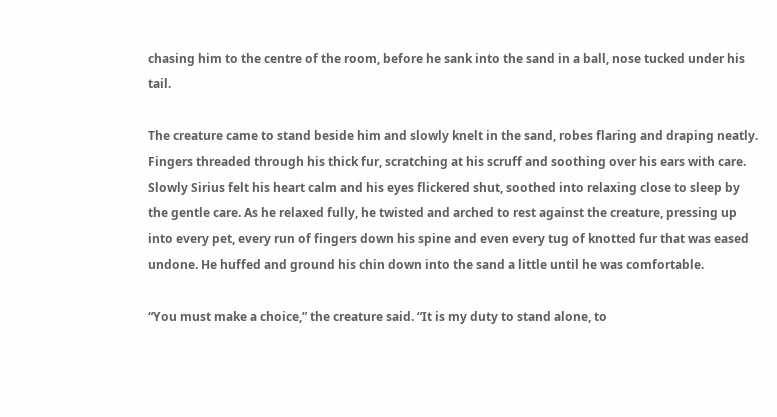chasing him to the centre of the room, before he sank into the sand in a ball, nose tucked under his tail.

The creature came to stand beside him and slowly knelt in the sand, robes flaring and draping neatly. Fingers threaded through his thick fur, scratching at his scruff and soothing over his ears with care. Slowly Sirius felt his heart calm and his eyes flickered shut, soothed into relaxing close to sleep by the gentle care. As he relaxed fully, he twisted and arched to rest against the creature, pressing up into every pet, every run of fingers down his spine and even every tug of knotted fur that was eased undone. He huffed and ground his chin down into the sand a little until he was comfortable.

“You must make a choice,” the creature said. “It is my duty to stand alone, to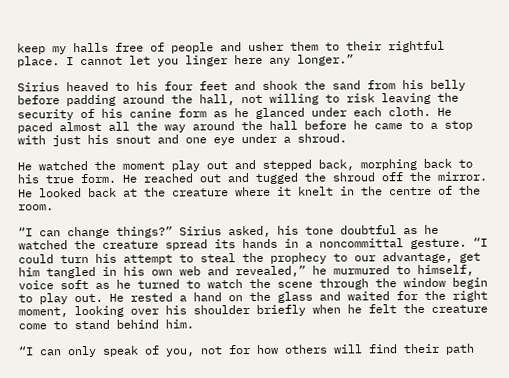keep my halls free of people and usher them to their rightful place. I cannot let you linger here any longer.”

Sirius heaved to his four feet and shook the sand from his belly before padding around the hall, not willing to risk leaving the security of his canine form as he glanced under each cloth. He paced almost all the way around the hall before he came to a stop with just his snout and one eye under a shroud.

He watched the moment play out and stepped back, morphing back to his true form. He reached out and tugged the shroud off the mirror. He looked back at the creature where it knelt in the centre of the room.

“I can change things?” Sirius asked, his tone doubtful as he watched the creature spread its hands in a noncommittal gesture. “I could turn his attempt to steal the prophecy to our advantage, get him tangled in his own web and revealed,” he murmured to himself, voice soft as he turned to watch the scene through the window begin to play out. He rested a hand on the glass and waited for the right moment, looking over his shoulder briefly when he felt the creature come to stand behind him.

“I can only speak of you, not for how others will find their path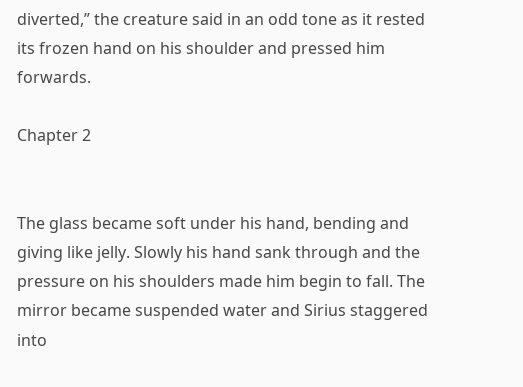diverted,” the creature said in an odd tone as it rested its frozen hand on his shoulder and pressed him forwards.

Chapter 2


The glass became soft under his hand, bending and giving like jelly. Slowly his hand sank through and the pressure on his shoulders made him begin to fall. The mirror became suspended water and Sirius staggered into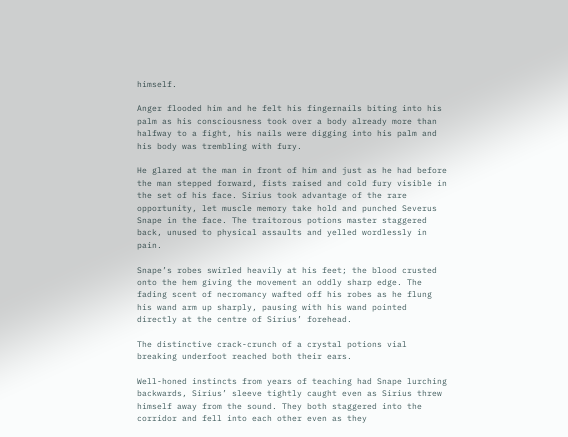himself.

Anger flooded him and he felt his fingernails biting into his palm as his consciousness took over a body already more than halfway to a fight, his nails were digging into his palm and his body was trembling with fury.

He glared at the man in front of him and just as he had before the man stepped forward, fists raised and cold fury visible in the set of his face. Sirius took advantage of the rare opportunity, let muscle memory take hold and punched Severus Snape in the face. The traitorous potions master staggered back, unused to physical assaults and yelled wordlessly in pain.

Snape’s robes swirled heavily at his feet; the blood crusted onto the hem giving the movement an oddly sharp edge. The fading scent of necromancy wafted off his robes as he flung his wand arm up sharply, pausing with his wand pointed directly at the centre of Sirius’ forehead.

The distinctive crack-crunch of a crystal potions vial breaking underfoot reached both their ears.

Well-honed instincts from years of teaching had Snape lurching backwards, Sirius’ sleeve tightly caught even as Sirius threw himself away from the sound. They both staggered into the corridor and fell into each other even as they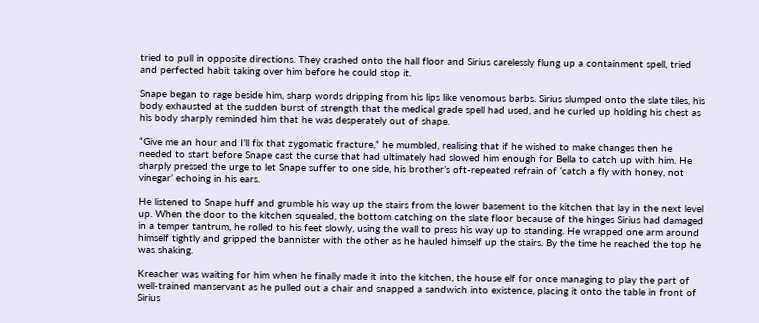tried to pull in opposite directions. They crashed onto the hall floor and Sirius carelessly flung up a containment spell, tried and perfected habit taking over him before he could stop it.

Snape began to rage beside him, sharp words dripping from his lips like venomous barbs. Sirius slumped onto the slate tiles, his body exhausted at the sudden burst of strength that the medical grade spell had used, and he curled up holding his chest as his body sharply reminded him that he was desperately out of shape.

“Give me an hour and I’ll fix that zygomatic fracture,” he mumbled, realising that if he wished to make changes then he needed to start before Snape cast the curse that had ultimately had slowed him enough for Bella to catch up with him. He sharply pressed the urge to let Snape suffer to one side, his brother’s oft-repeated refrain of ‘catch a fly with honey, not vinegar’ echoing in his ears.

He listened to Snape huff and grumble his way up the stairs from the lower basement to the kitchen that lay in the next level up. When the door to the kitchen squealed, the bottom catching on the slate floor because of the hinges Sirius had damaged in a temper tantrum, he rolled to his feet slowly, using the wall to press his way up to standing. He wrapped one arm around himself tightly and gripped the bannister with the other as he hauled himself up the stairs. By the time he reached the top he was shaking.

Kreacher was waiting for him when he finally made it into the kitchen, the house elf for once managing to play the part of well-trained manservant as he pulled out a chair and snapped a sandwich into existence, placing it onto the table in front of Sirius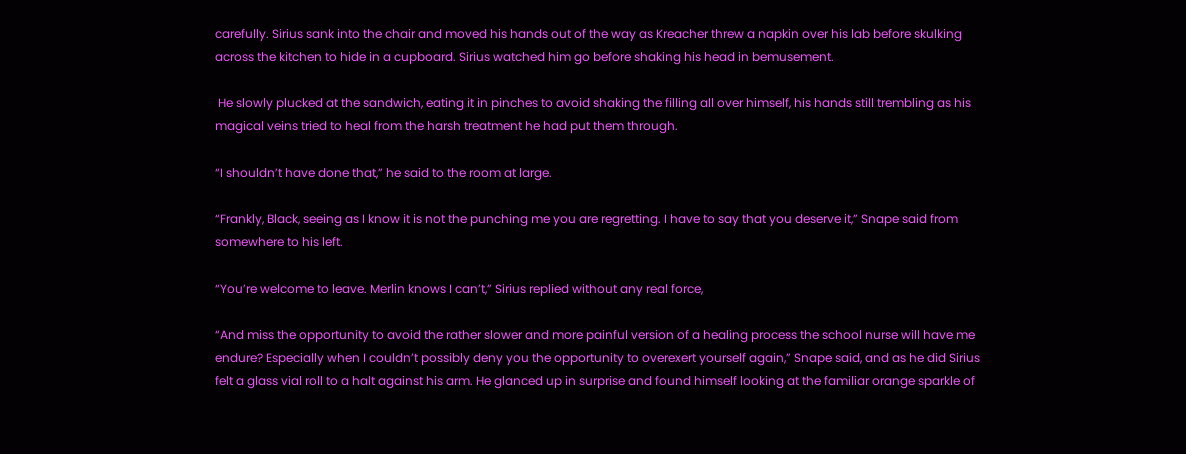carefully. Sirius sank into the chair and moved his hands out of the way as Kreacher threw a napkin over his lab before skulking across the kitchen to hide in a cupboard. Sirius watched him go before shaking his head in bemusement.

 He slowly plucked at the sandwich, eating it in pinches to avoid shaking the filling all over himself, his hands still trembling as his magical veins tried to heal from the harsh treatment he had put them through.

“I shouldn’t have done that,” he said to the room at large.

“Frankly, Black, seeing as I know it is not the punching me you are regretting. I have to say that you deserve it,” Snape said from somewhere to his left.

“You’re welcome to leave. Merlin knows I can’t,” Sirius replied without any real force,

“And miss the opportunity to avoid the rather slower and more painful version of a healing process the school nurse will have me endure? Especially when I couldn’t possibly deny you the opportunity to overexert yourself again,” Snape said, and as he did Sirius felt a glass vial roll to a halt against his arm. He glanced up in surprise and found himself looking at the familiar orange sparkle of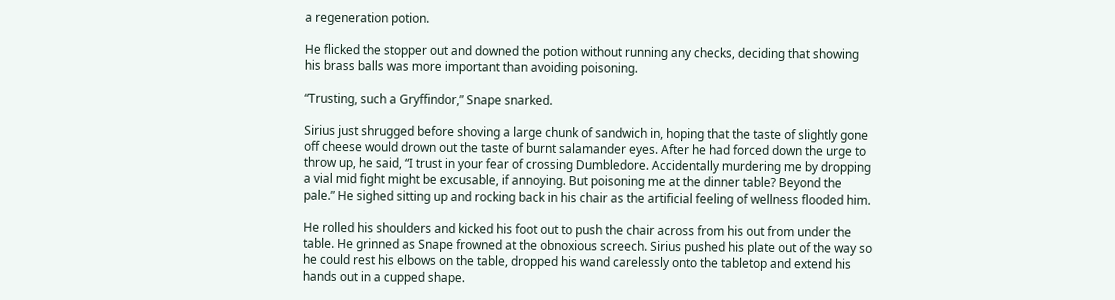a regeneration potion.

He flicked the stopper out and downed the potion without running any checks, deciding that showing his brass balls was more important than avoiding poisoning.

“Trusting, such a Gryffindor,” Snape snarked.

Sirius just shrugged before shoving a large chunk of sandwich in, hoping that the taste of slightly gone off cheese would drown out the taste of burnt salamander eyes. After he had forced down the urge to throw up, he said, “I trust in your fear of crossing Dumbledore. Accidentally murdering me by dropping a vial mid fight might be excusable, if annoying. But poisoning me at the dinner table? Beyond the pale.” He sighed sitting up and rocking back in his chair as the artificial feeling of wellness flooded him.

He rolled his shoulders and kicked his foot out to push the chair across from his out from under the table. He grinned as Snape frowned at the obnoxious screech. Sirius pushed his plate out of the way so he could rest his elbows on the table, dropped his wand carelessly onto the tabletop and extend his hands out in a cupped shape.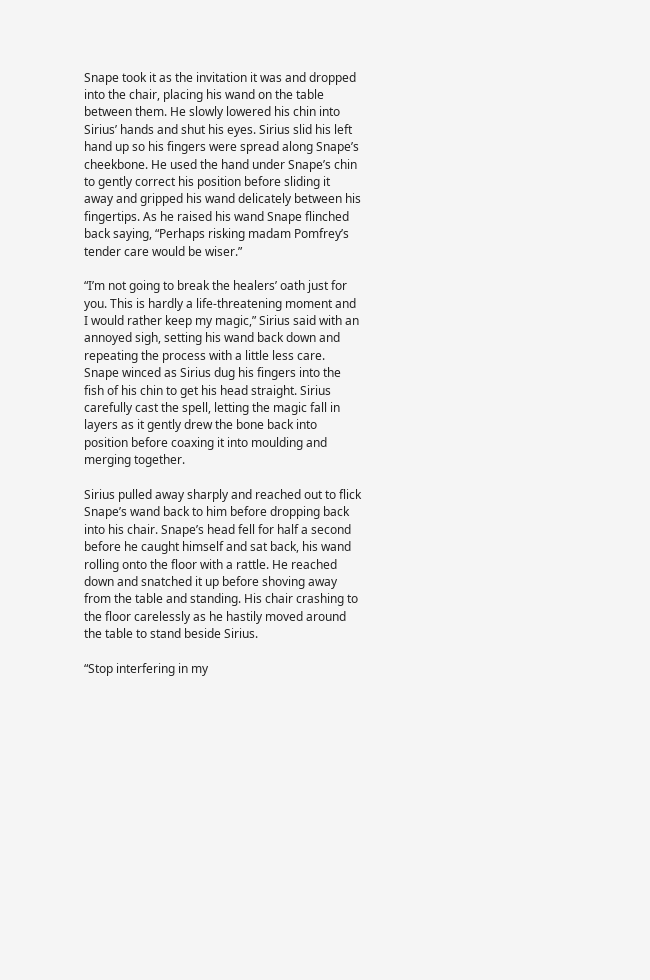Snape took it as the invitation it was and dropped into the chair, placing his wand on the table between them. He slowly lowered his chin into Sirius’ hands and shut his eyes. Sirius slid his left hand up so his fingers were spread along Snape’s cheekbone. He used the hand under Snape’s chin to gently correct his position before sliding it away and gripped his wand delicately between his fingertips. As he raised his wand Snape flinched back saying, “Perhaps risking madam Pomfrey’s tender care would be wiser.”

“I’m not going to break the healers’ oath just for you. This is hardly a life-threatening moment and I would rather keep my magic,” Sirius said with an annoyed sigh, setting his wand back down and repeating the process with a little less care. Snape winced as Sirius dug his fingers into the fish of his chin to get his head straight. Sirius carefully cast the spell, letting the magic fall in layers as it gently drew the bone back into position before coaxing it into moulding and merging together.

Sirius pulled away sharply and reached out to flick Snape’s wand back to him before dropping back into his chair. Snape’s head fell for half a second before he caught himself and sat back, his wand rolling onto the floor with a rattle. He reached down and snatched it up before shoving away from the table and standing. His chair crashing to the floor carelessly as he hastily moved around the table to stand beside Sirius.

“Stop interfering in my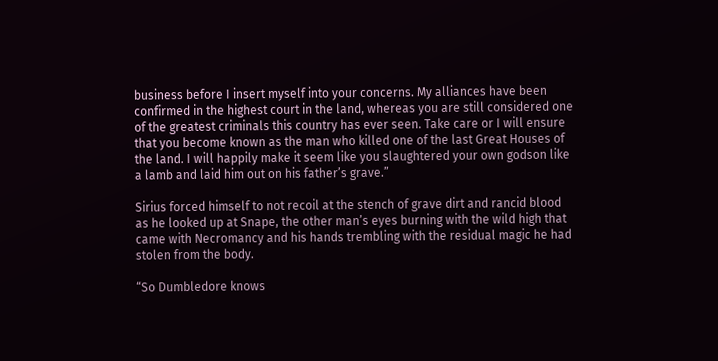business before I insert myself into your concerns. My alliances have been confirmed in the highest court in the land, whereas you are still considered one of the greatest criminals this country has ever seen. Take care or I will ensure that you become known as the man who killed one of the last Great Houses of the land. I will happily make it seem like you slaughtered your own godson like a lamb and laid him out on his father’s grave.”

Sirius forced himself to not recoil at the stench of grave dirt and rancid blood as he looked up at Snape, the other man’s eyes burning with the wild high that came with Necromancy and his hands trembling with the residual magic he had stolen from the body.

“So Dumbledore knows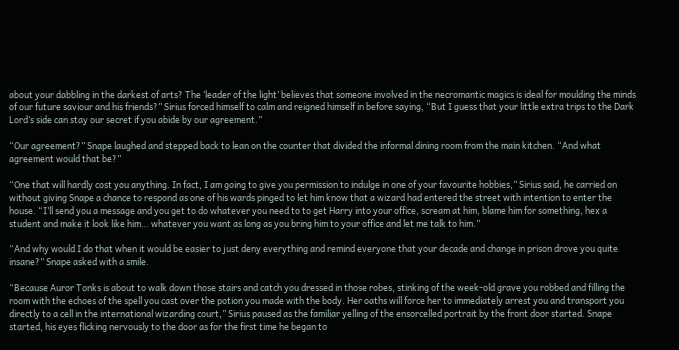about your dabbling in the darkest of arts? The ‘leader of the light’ believes that someone involved in the necromantic magics is ideal for moulding the minds of our future saviour and his friends?” Sirius forced himself to calm and reigned himself in before saying, “But I guess that your little extra trips to the Dark Lord’s side can stay our secret if you abide by our agreement.”

“Our agreement?” Snape laughed and stepped back to lean on the counter that divided the informal dining room from the main kitchen. “And what agreement would that be?”

“One that will hardly cost you anything. In fact, I am going to give you permission to indulge in one of your favourite hobbies,” Sirius said, he carried on without giving Snape a chance to respond as one of his wards pinged to let him know that a wizard had entered the street with intention to enter the house. “I’ll send you a message and you get to do whatever you need to to get Harry into your office, scream at him, blame him for something, hex a student and make it look like him… whatever you want as long as you bring him to your office and let me talk to him.”

“And why would I do that when it would be easier to just deny everything and remind everyone that your decade and change in prison drove you quite insane?” Snape asked with a smile.

“Because Auror Tonks is about to walk down those stairs and catch you dressed in those robes, stinking of the week-old grave you robbed and filling the room with the echoes of the spell you cast over the potion you made with the body. Her oaths will force her to immediately arrest you and transport you directly to a cell in the international wizarding court,” Sirius paused as the familiar yelling of the ensorcelled portrait by the front door started. Snape started, his eyes flicking nervously to the door as for the first time he began to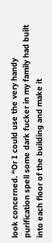look concerned. “Or I could use the very handy purification spell some dark fucker in my family had built into each floor of the building and make it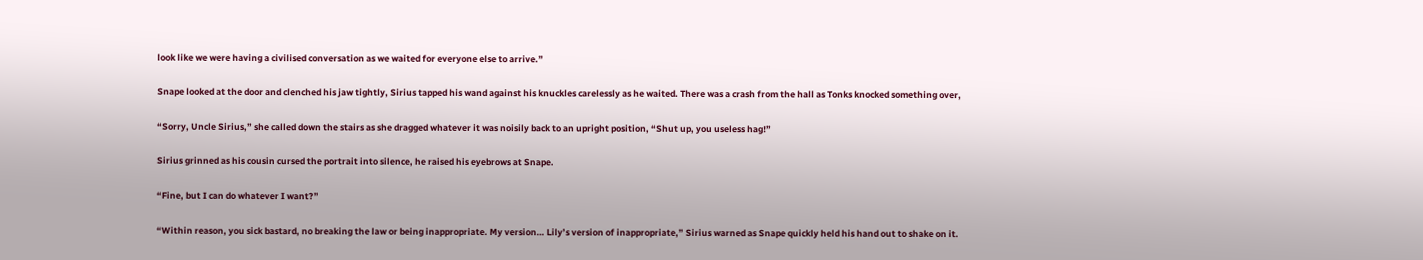look like we were having a civilised conversation as we waited for everyone else to arrive.”

Snape looked at the door and clenched his jaw tightly, Sirius tapped his wand against his knuckles carelessly as he waited. There was a crash from the hall as Tonks knocked something over,

“Sorry, Uncle Sirius,” she called down the stairs as she dragged whatever it was noisily back to an upright position, “Shut up, you useless hag!”

Sirius grinned as his cousin cursed the portrait into silence, he raised his eyebrows at Snape.

“Fine, but I can do whatever I want?”

“Within reason, you sick bastard, no breaking the law or being inappropriate. My version… Lily’s version of inappropriate,” Sirius warned as Snape quickly held his hand out to shake on it.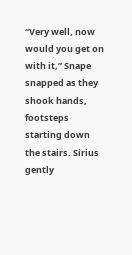“Very well, now would you get on with it,” Snape snapped as they shook hands, footsteps starting down the stairs. Sirius gently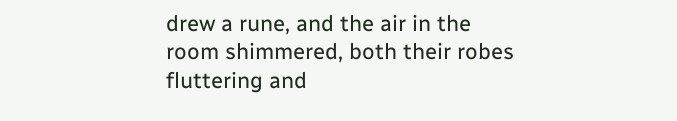drew a rune, and the air in the room shimmered, both their robes fluttering and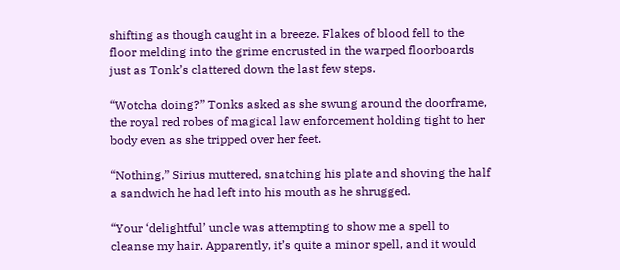shifting as though caught in a breeze. Flakes of blood fell to the floor melding into the grime encrusted in the warped floorboards just as Tonk’s clattered down the last few steps.

“Wotcha doing?” Tonks asked as she swung around the doorframe, the royal red robes of magical law enforcement holding tight to her body even as she tripped over her feet.

“Nothing,” Sirius muttered, snatching his plate and shoving the half a sandwich he had left into his mouth as he shrugged.

“Your ‘delightful’ uncle was attempting to show me a spell to cleanse my hair. Apparently, it’s quite a minor spell, and it would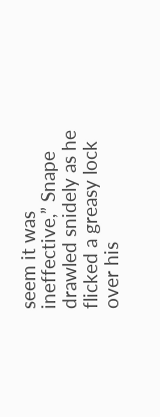seem it was ineffective,” Snape drawled snidely as he flicked a greasy lock over his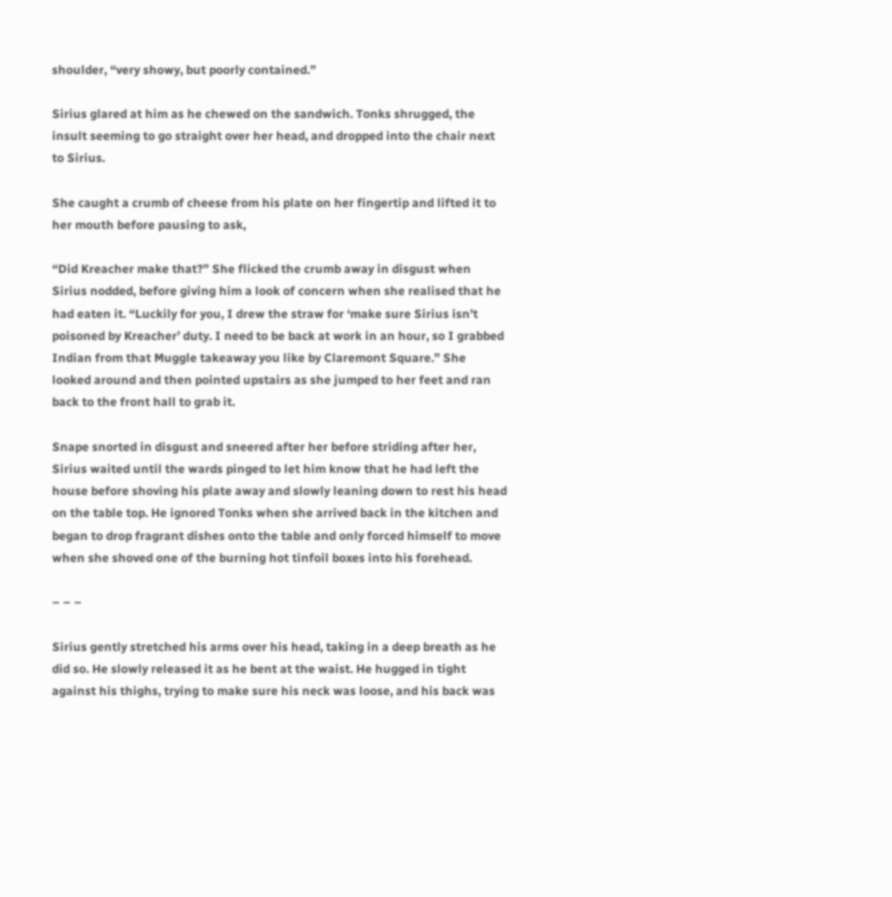shoulder, “very showy, but poorly contained.”

Sirius glared at him as he chewed on the sandwich. Tonks shrugged, the insult seeming to go straight over her head, and dropped into the chair next to Sirius.

She caught a crumb of cheese from his plate on her fingertip and lifted it to her mouth before pausing to ask,

“Did Kreacher make that?” She flicked the crumb away in disgust when Sirius nodded, before giving him a look of concern when she realised that he had eaten it. “Luckily for you, I drew the straw for ‘make sure Sirius isn’t poisoned by Kreacher’ duty. I need to be back at work in an hour, so I grabbed Indian from that Muggle takeaway you like by Claremont Square.” She looked around and then pointed upstairs as she jumped to her feet and ran back to the front hall to grab it.

Snape snorted in disgust and sneered after her before striding after her, Sirius waited until the wards pinged to let him know that he had left the house before shoving his plate away and slowly leaning down to rest his head on the table top. He ignored Tonks when she arrived back in the kitchen and began to drop fragrant dishes onto the table and only forced himself to move when she shoved one of the burning hot tinfoil boxes into his forehead.

– – –

Sirius gently stretched his arms over his head, taking in a deep breath as he did so. He slowly released it as he bent at the waist. He hugged in tight against his thighs, trying to make sure his neck was loose, and his back was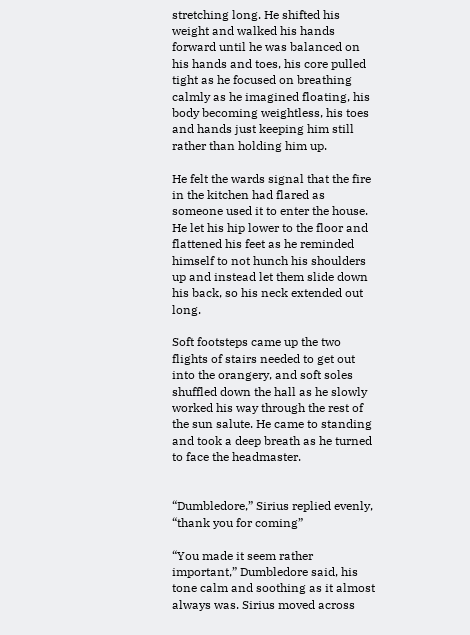stretching long. He shifted his weight and walked his hands forward until he was balanced on his hands and toes, his core pulled tight as he focused on breathing calmly as he imagined floating, his body becoming weightless, his toes and hands just keeping him still rather than holding him up.

He felt the wards signal that the fire in the kitchen had flared as someone used it to enter the house. He let his hip lower to the floor and flattened his feet as he reminded himself to not hunch his shoulders up and instead let them slide down his back, so his neck extended out long.

Soft footsteps came up the two flights of stairs needed to get out into the orangery, and soft soles shuffled down the hall as he slowly worked his way through the rest of the sun salute. He came to standing and took a deep breath as he turned to face the headmaster.


“Dumbledore,” Sirius replied evenly, “thank you for coming”

“You made it seem rather important,” Dumbledore said, his tone calm and soothing as it almost always was. Sirius moved across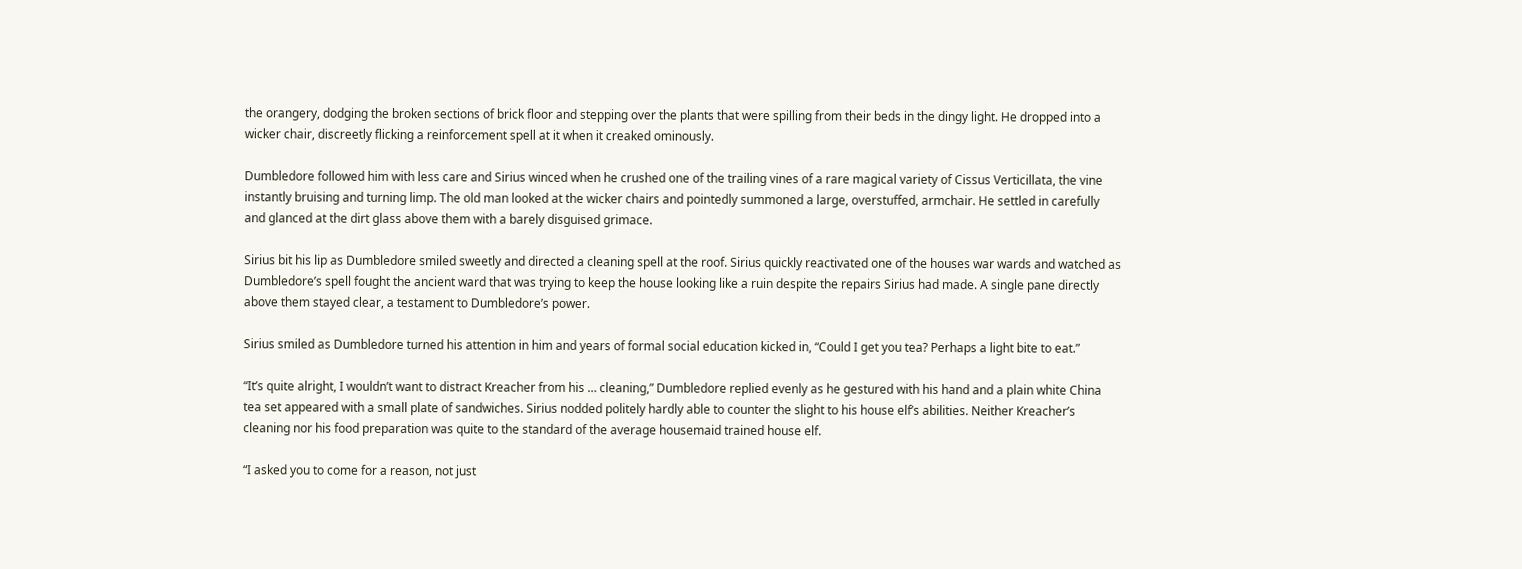the orangery, dodging the broken sections of brick floor and stepping over the plants that were spilling from their beds in the dingy light. He dropped into a wicker chair, discreetly flicking a reinforcement spell at it when it creaked ominously.

Dumbledore followed him with less care and Sirius winced when he crushed one of the trailing vines of a rare magical variety of Cissus Verticillata, the vine instantly bruising and turning limp. The old man looked at the wicker chairs and pointedly summoned a large, overstuffed, armchair. He settled in carefully and glanced at the dirt glass above them with a barely disguised grimace.

Sirius bit his lip as Dumbledore smiled sweetly and directed a cleaning spell at the roof. Sirius quickly reactivated one of the houses war wards and watched as Dumbledore’s spell fought the ancient ward that was trying to keep the house looking like a ruin despite the repairs Sirius had made. A single pane directly above them stayed clear, a testament to Dumbledore’s power.

Sirius smiled as Dumbledore turned his attention in him and years of formal social education kicked in, “Could I get you tea? Perhaps a light bite to eat.”

“It’s quite alright, I wouldn’t want to distract Kreacher from his … cleaning,” Dumbledore replied evenly as he gestured with his hand and a plain white China tea set appeared with a small plate of sandwiches. Sirius nodded politely hardly able to counter the slight to his house elf’s abilities. Neither Kreacher’s cleaning nor his food preparation was quite to the standard of the average housemaid trained house elf.

“I asked you to come for a reason, not just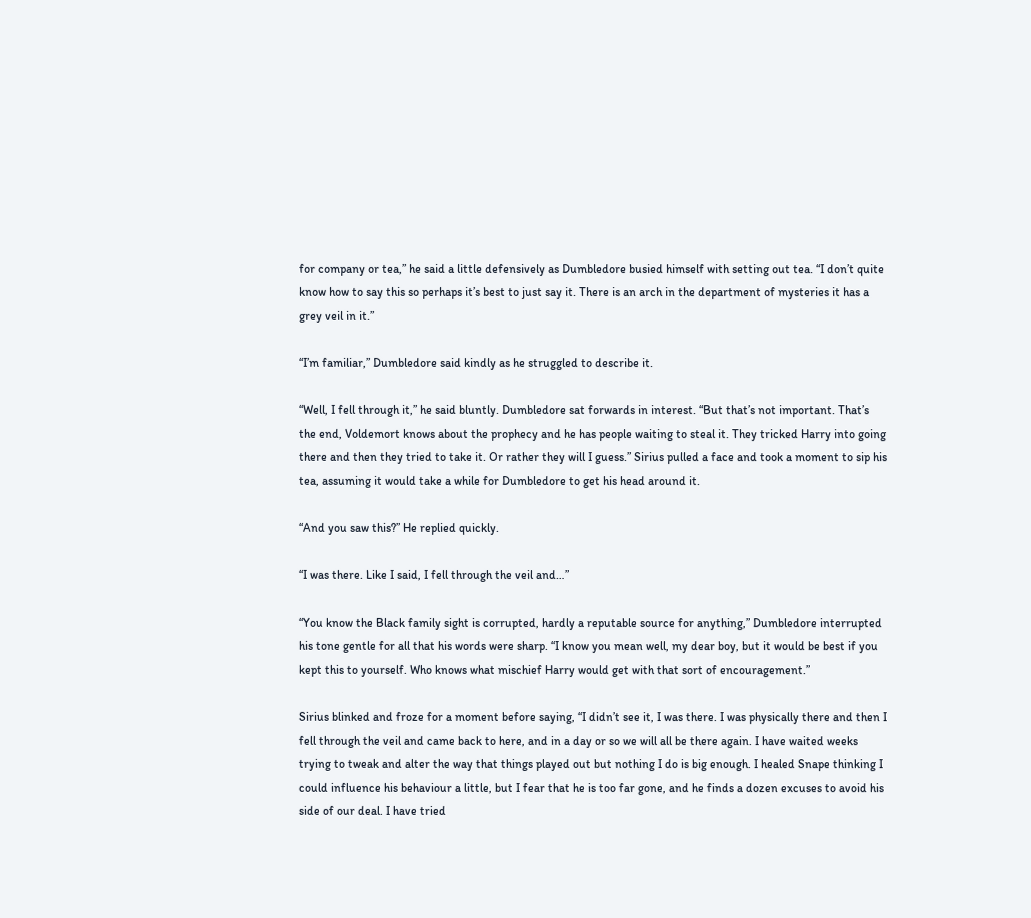for company or tea,” he said a little defensively as Dumbledore busied himself with setting out tea. “I don’t quite know how to say this so perhaps it’s best to just say it. There is an arch in the department of mysteries it has a grey veil in it.”

“I’m familiar,” Dumbledore said kindly as he struggled to describe it.

“Well, I fell through it,” he said bluntly. Dumbledore sat forwards in interest. “But that’s not important. That’s the end, Voldemort knows about the prophecy and he has people waiting to steal it. They tricked Harry into going there and then they tried to take it. Or rather they will I guess.” Sirius pulled a face and took a moment to sip his tea, assuming it would take a while for Dumbledore to get his head around it.

“And you saw this?” He replied quickly.

“I was there. Like I said, I fell through the veil and…”

“You know the Black family sight is corrupted, hardly a reputable source for anything,” Dumbledore interrupted his tone gentle for all that his words were sharp. “I know you mean well, my dear boy, but it would be best if you kept this to yourself. Who knows what mischief Harry would get with that sort of encouragement.”

Sirius blinked and froze for a moment before saying, “I didn’t see it, I was there. I was physically there and then I fell through the veil and came back to here, and in a day or so we will all be there again. I have waited weeks trying to tweak and alter the way that things played out but nothing I do is big enough. I healed Snape thinking I could influence his behaviour a little, but I fear that he is too far gone, and he finds a dozen excuses to avoid his side of our deal. I have tried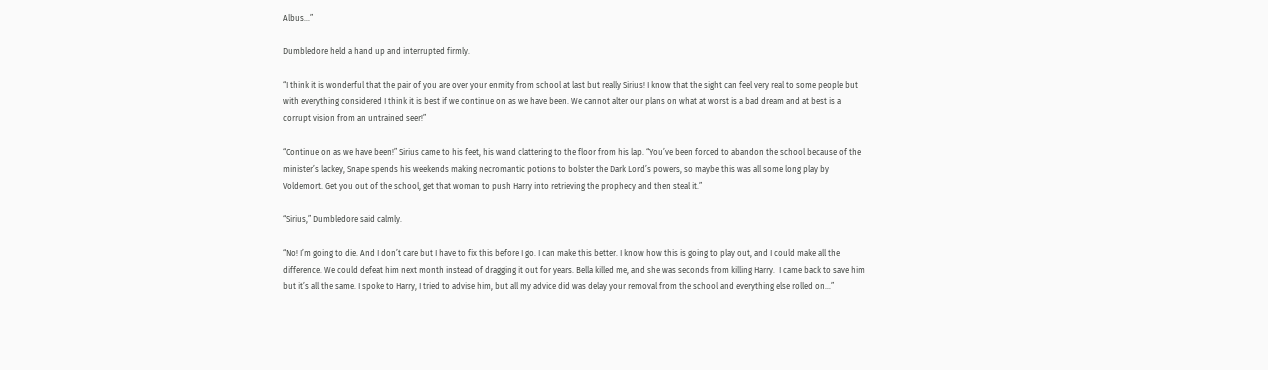Albus…”

Dumbledore held a hand up and interrupted firmly.

“I think it is wonderful that the pair of you are over your enmity from school at last but really Sirius! I know that the sight can feel very real to some people but with everything considered I think it is best if we continue on as we have been. We cannot alter our plans on what at worst is a bad dream and at best is a corrupt vision from an untrained seer!”

“Continue on as we have been!” Sirius came to his feet, his wand clattering to the floor from his lap. “You’ve been forced to abandon the school because of the minister’s lackey, Snape spends his weekends making necromantic potions to bolster the Dark Lord’s powers, so maybe this was all some long play by Voldemort. Get you out of the school, get that woman to push Harry into retrieving the prophecy and then steal it.”

“Sirius,” Dumbledore said calmly.

“No! I’m going to die. And I don’t care but I have to fix this before I go. I can make this better. I know how this is going to play out, and I could make all the difference. We could defeat him next month instead of dragging it out for years. Bella killed me, and she was seconds from killing Harry.  I came back to save him but it’s all the same. I spoke to Harry, I tried to advise him, but all my advice did was delay your removal from the school and everything else rolled on…”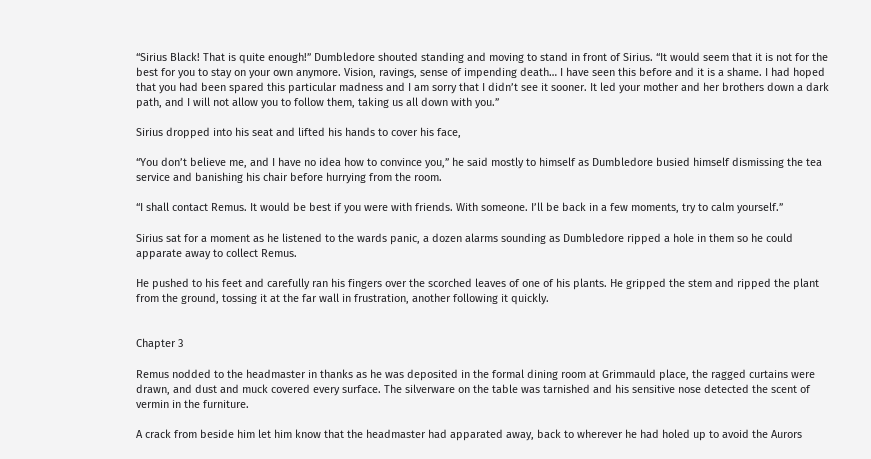“Sirius Black! That is quite enough!” Dumbledore shouted standing and moving to stand in front of Sirius. “It would seem that it is not for the best for you to stay on your own anymore. Vision, ravings, sense of impending death… I have seen this before and it is a shame. I had hoped that you had been spared this particular madness and I am sorry that I didn’t see it sooner. It led your mother and her brothers down a dark path, and I will not allow you to follow them, taking us all down with you.”

Sirius dropped into his seat and lifted his hands to cover his face,

“You don’t believe me, and I have no idea how to convince you,” he said mostly to himself as Dumbledore busied himself dismissing the tea service and banishing his chair before hurrying from the room.

“I shall contact Remus. It would be best if you were with friends. With someone. I’ll be back in a few moments, try to calm yourself.”

Sirius sat for a moment as he listened to the wards panic, a dozen alarms sounding as Dumbledore ripped a hole in them so he could apparate away to collect Remus.

He pushed to his feet and carefully ran his fingers over the scorched leaves of one of his plants. He gripped the stem and ripped the plant from the ground, tossing it at the far wall in frustration, another following it quickly.


Chapter 3

Remus nodded to the headmaster in thanks as he was deposited in the formal dining room at Grimmauld place, the ragged curtains were drawn, and dust and muck covered every surface. The silverware on the table was tarnished and his sensitive nose detected the scent of vermin in the furniture.

A crack from beside him let him know that the headmaster had apparated away, back to wherever he had holed up to avoid the Aurors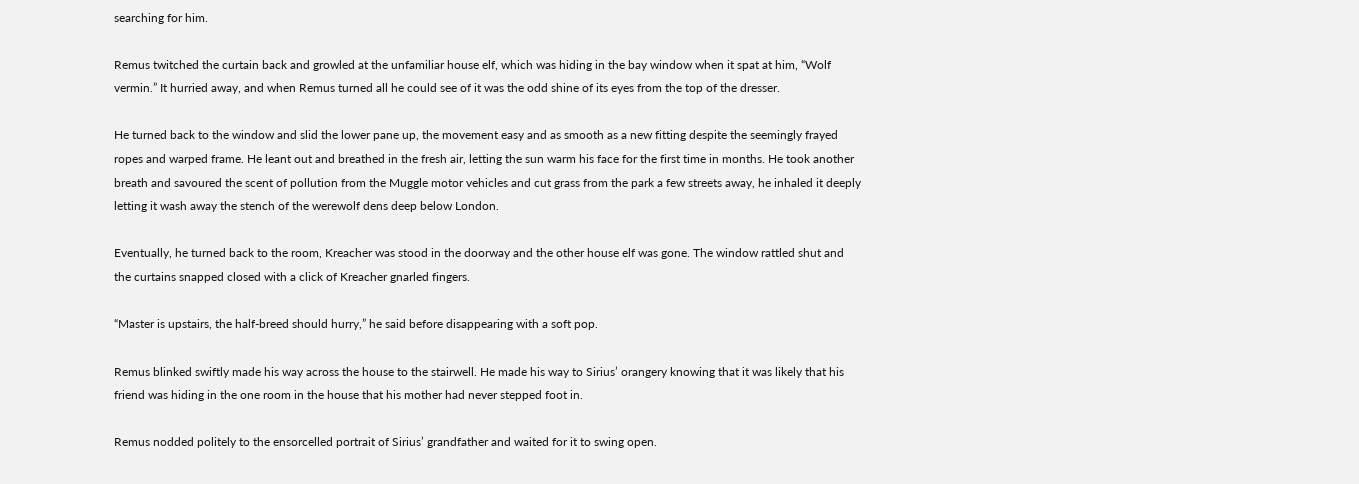searching for him.

Remus twitched the curtain back and growled at the unfamiliar house elf, which was hiding in the bay window when it spat at him, “Wolf vermin.” It hurried away, and when Remus turned all he could see of it was the odd shine of its eyes from the top of the dresser.

He turned back to the window and slid the lower pane up, the movement easy and as smooth as a new fitting despite the seemingly frayed ropes and warped frame. He leant out and breathed in the fresh air, letting the sun warm his face for the first time in months. He took another breath and savoured the scent of pollution from the Muggle motor vehicles and cut grass from the park a few streets away, he inhaled it deeply letting it wash away the stench of the werewolf dens deep below London.

Eventually, he turned back to the room, Kreacher was stood in the doorway and the other house elf was gone. The window rattled shut and the curtains snapped closed with a click of Kreacher gnarled fingers.

“Master is upstairs, the half-breed should hurry,” he said before disappearing with a soft pop.

Remus blinked swiftly made his way across the house to the stairwell. He made his way to Sirius’ orangery knowing that it was likely that his friend was hiding in the one room in the house that his mother had never stepped foot in.

Remus nodded politely to the ensorcelled portrait of Sirius’ grandfather and waited for it to swing open.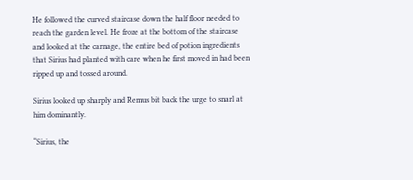He followed the curved staircase down the half floor needed to reach the garden level. He froze at the bottom of the staircase and looked at the carnage, the entire bed of potion ingredients that Sirius had planted with care when he first moved in had been ripped up and tossed around.

Sirius looked up sharply and Remus bit back the urge to snarl at him dominantly.

“Sirius, the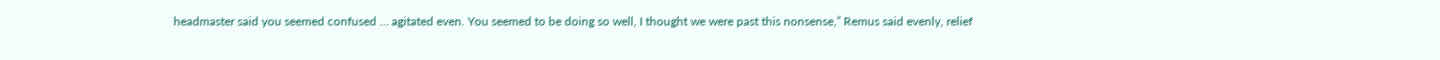headmaster said you seemed confused … agitated even. You seemed to be doing so well, I thought we were past this nonsense,” Remus said evenly, relief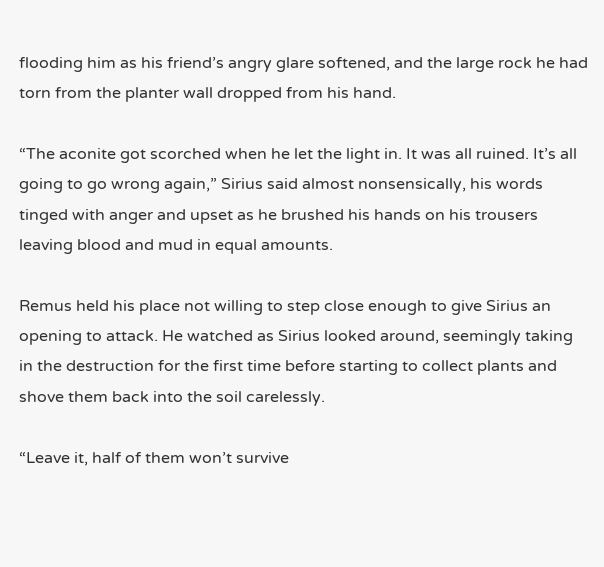flooding him as his friend’s angry glare softened, and the large rock he had torn from the planter wall dropped from his hand.

“The aconite got scorched when he let the light in. It was all ruined. It’s all going to go wrong again,” Sirius said almost nonsensically, his words tinged with anger and upset as he brushed his hands on his trousers leaving blood and mud in equal amounts.

Remus held his place not willing to step close enough to give Sirius an opening to attack. He watched as Sirius looked around, seemingly taking in the destruction for the first time before starting to collect plants and shove them back into the soil carelessly.

“Leave it, half of them won’t survive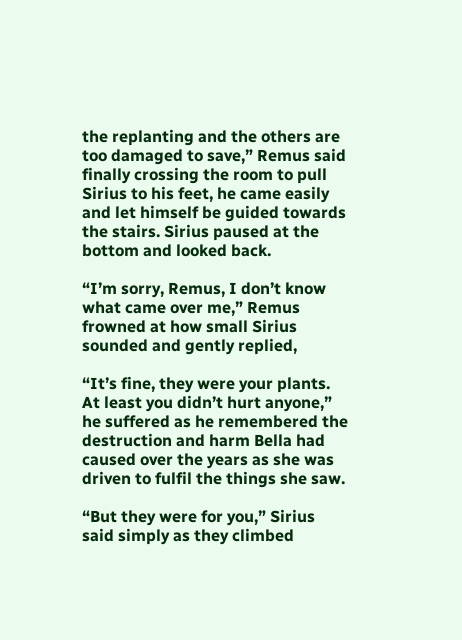the replanting and the others are too damaged to save,” Remus said finally crossing the room to pull Sirius to his feet, he came easily and let himself be guided towards the stairs. Sirius paused at the bottom and looked back.

“I’m sorry, Remus, I don’t know what came over me,” Remus frowned at how small Sirius sounded and gently replied,

“It’s fine, they were your plants. At least you didn’t hurt anyone,” he suffered as he remembered the destruction and harm Bella had caused over the years as she was driven to fulfil the things she saw.

“But they were for you,” Sirius said simply as they climbed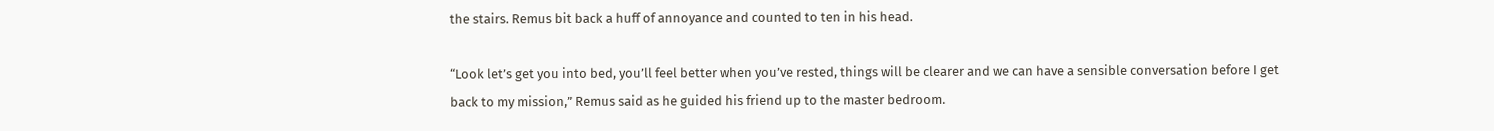the stairs. Remus bit back a huff of annoyance and counted to ten in his head.

“Look let’s get you into bed, you’ll feel better when you’ve rested, things will be clearer and we can have a sensible conversation before I get back to my mission,” Remus said as he guided his friend up to the master bedroom.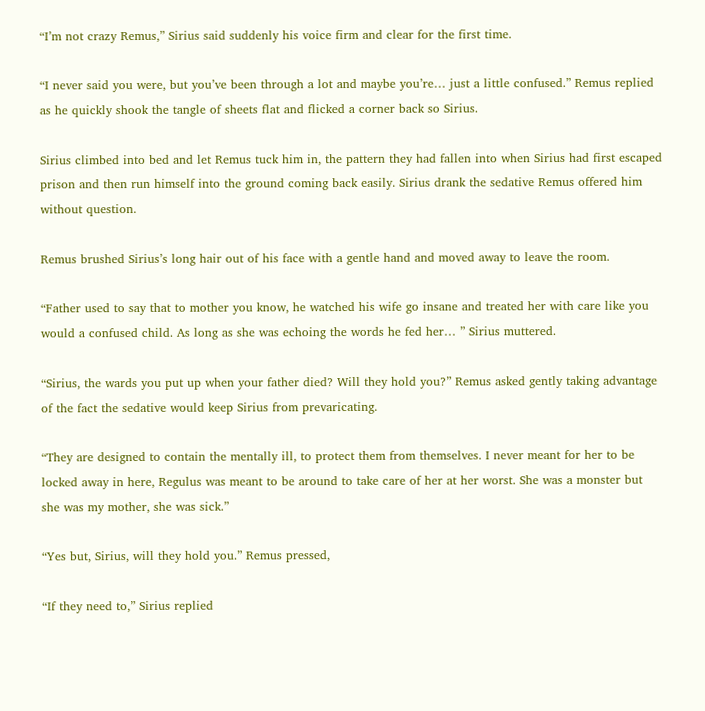“I’m not crazy Remus,” Sirius said suddenly his voice firm and clear for the first time.

“I never said you were, but you’ve been through a lot and maybe you’re… just a little confused.” Remus replied as he quickly shook the tangle of sheets flat and flicked a corner back so Sirius.

Sirius climbed into bed and let Remus tuck him in, the pattern they had fallen into when Sirius had first escaped prison and then run himself into the ground coming back easily. Sirius drank the sedative Remus offered him without question.

Remus brushed Sirius’s long hair out of his face with a gentle hand and moved away to leave the room.

“Father used to say that to mother you know, he watched his wife go insane and treated her with care like you would a confused child. As long as she was echoing the words he fed her… ” Sirius muttered.

“Sirius, the wards you put up when your father died? Will they hold you?” Remus asked gently taking advantage of the fact the sedative would keep Sirius from prevaricating.

“They are designed to contain the mentally ill, to protect them from themselves. I never meant for her to be locked away in here, Regulus was meant to be around to take care of her at her worst. She was a monster but she was my mother, she was sick.”

“Yes but, Sirius, will they hold you.” Remus pressed,

“If they need to,” Sirius replied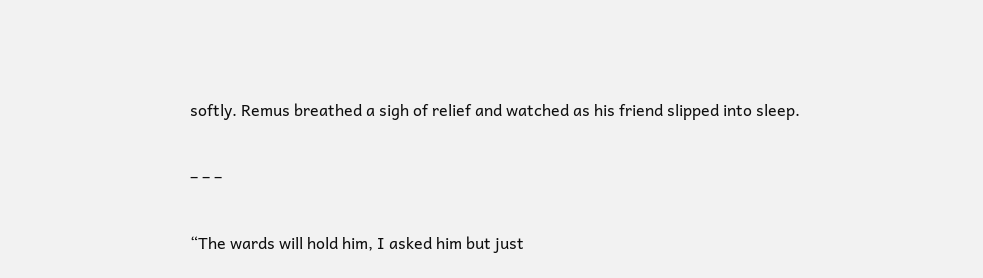softly. Remus breathed a sigh of relief and watched as his friend slipped into sleep.

– – –

“The wards will hold him, I asked him but just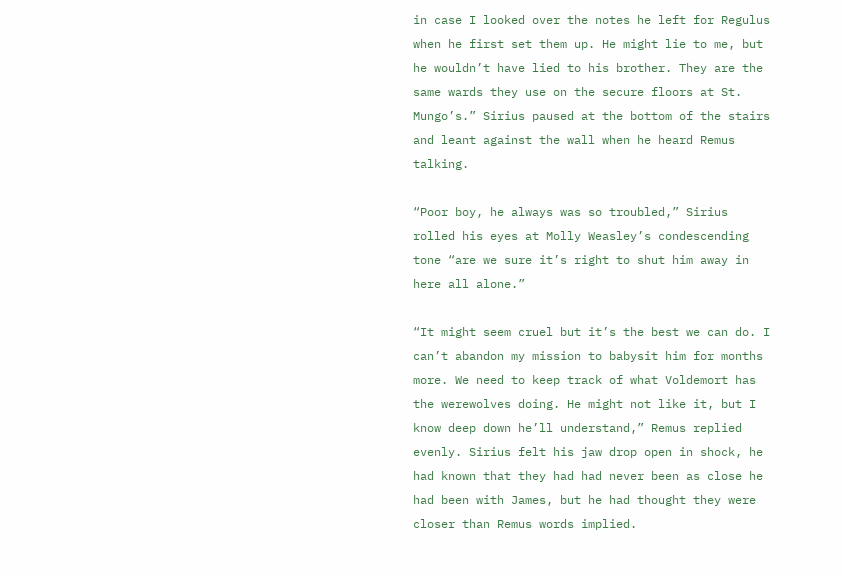in case I looked over the notes he left for Regulus when he first set them up. He might lie to me, but he wouldn’t have lied to his brother. They are the same wards they use on the secure floors at St. Mungo’s.” Sirius paused at the bottom of the stairs and leant against the wall when he heard Remus talking.

“Poor boy, he always was so troubled,” Sirius rolled his eyes at Molly Weasley’s condescending tone “are we sure it’s right to shut him away in here all alone.”

“It might seem cruel but it’s the best we can do. I can’t abandon my mission to babysit him for months more. We need to keep track of what Voldemort has the werewolves doing. He might not like it, but I know deep down he’ll understand,” Remus replied evenly. Sirius felt his jaw drop open in shock, he had known that they had had never been as close he had been with James, but he had thought they were closer than Remus words implied.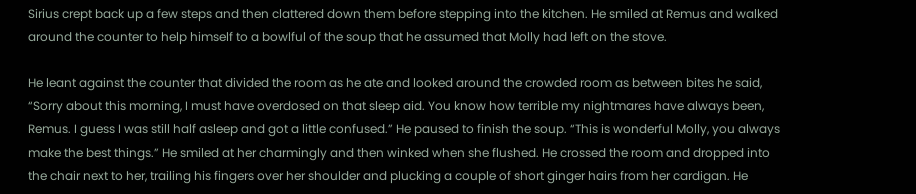Sirius crept back up a few steps and then clattered down them before stepping into the kitchen. He smiled at Remus and walked around the counter to help himself to a bowlful of the soup that he assumed that Molly had left on the stove.

He leant against the counter that divided the room as he ate and looked around the crowded room as between bites he said, “Sorry about this morning, I must have overdosed on that sleep aid. You know how terrible my nightmares have always been, Remus. I guess I was still half asleep and got a little confused.” He paused to finish the soup. “This is wonderful Molly, you always make the best things.” He smiled at her charmingly and then winked when she flushed. He crossed the room and dropped into the chair next to her, trailing his fingers over her shoulder and plucking a couple of short ginger hairs from her cardigan. He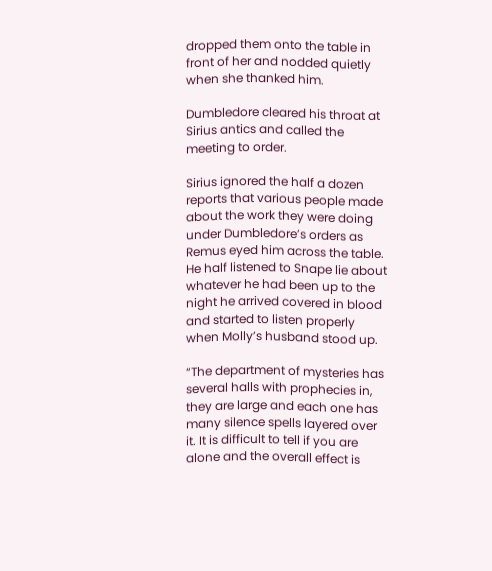dropped them onto the table in front of her and nodded quietly when she thanked him.

Dumbledore cleared his throat at Sirius antics and called the meeting to order.

Sirius ignored the half a dozen reports that various people made about the work they were doing under Dumbledore’s orders as Remus eyed him across the table. He half listened to Snape lie about whatever he had been up to the night he arrived covered in blood and started to listen properly when Molly’s husband stood up.

“The department of mysteries has several halls with prophecies in, they are large and each one has many silence spells layered over it. It is difficult to tell if you are alone and the overall effect is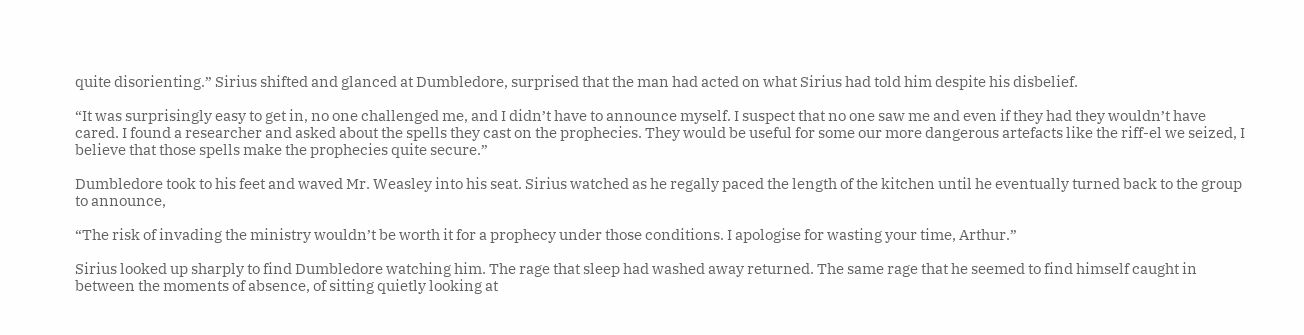quite disorienting.” Sirius shifted and glanced at Dumbledore, surprised that the man had acted on what Sirius had told him despite his disbelief.

“It was surprisingly easy to get in, no one challenged me, and I didn’t have to announce myself. I suspect that no one saw me and even if they had they wouldn’t have cared. I found a researcher and asked about the spells they cast on the prophecies. They would be useful for some our more dangerous artefacts like the riff-el we seized, I believe that those spells make the prophecies quite secure.”

Dumbledore took to his feet and waved Mr. Weasley into his seat. Sirius watched as he regally paced the length of the kitchen until he eventually turned back to the group to announce,

“The risk of invading the ministry wouldn’t be worth it for a prophecy under those conditions. I apologise for wasting your time, Arthur.”

Sirius looked up sharply to find Dumbledore watching him. The rage that sleep had washed away returned. The same rage that he seemed to find himself caught in between the moments of absence, of sitting quietly looking at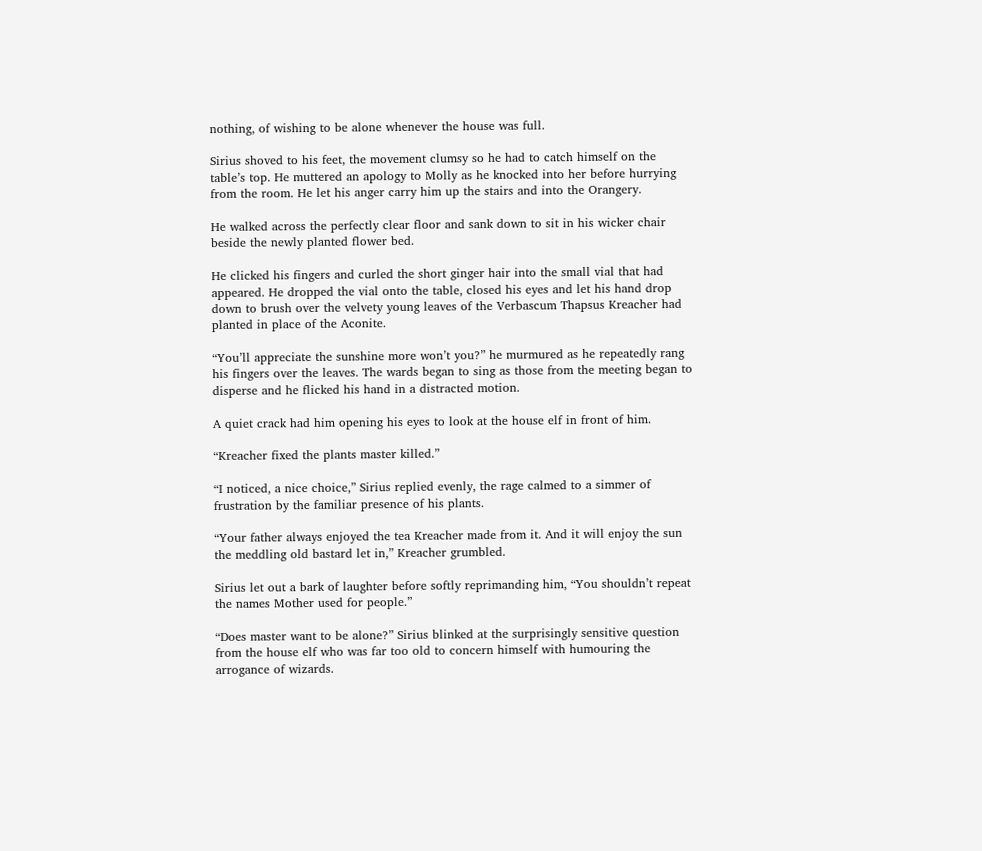nothing, of wishing to be alone whenever the house was full.

Sirius shoved to his feet, the movement clumsy so he had to catch himself on the table’s top. He muttered an apology to Molly as he knocked into her before hurrying from the room. He let his anger carry him up the stairs and into the Orangery.

He walked across the perfectly clear floor and sank down to sit in his wicker chair beside the newly planted flower bed.

He clicked his fingers and curled the short ginger hair into the small vial that had appeared. He dropped the vial onto the table, closed his eyes and let his hand drop down to brush over the velvety young leaves of the Verbascum Thapsus Kreacher had planted in place of the Aconite.

“You’ll appreciate the sunshine more won’t you?” he murmured as he repeatedly rang his fingers over the leaves. The wards began to sing as those from the meeting began to disperse and he flicked his hand in a distracted motion.

A quiet crack had him opening his eyes to look at the house elf in front of him.

“Kreacher fixed the plants master killed.”

“I noticed, a nice choice,” Sirius replied evenly, the rage calmed to a simmer of frustration by the familiar presence of his plants.

“Your father always enjoyed the tea Kreacher made from it. And it will enjoy the sun the meddling old bastard let in,” Kreacher grumbled.

Sirius let out a bark of laughter before softly reprimanding him, “You shouldn’t repeat the names Mother used for people.”

“Does master want to be alone?” Sirius blinked at the surprisingly sensitive question from the house elf who was far too old to concern himself with humouring the arrogance of wizards.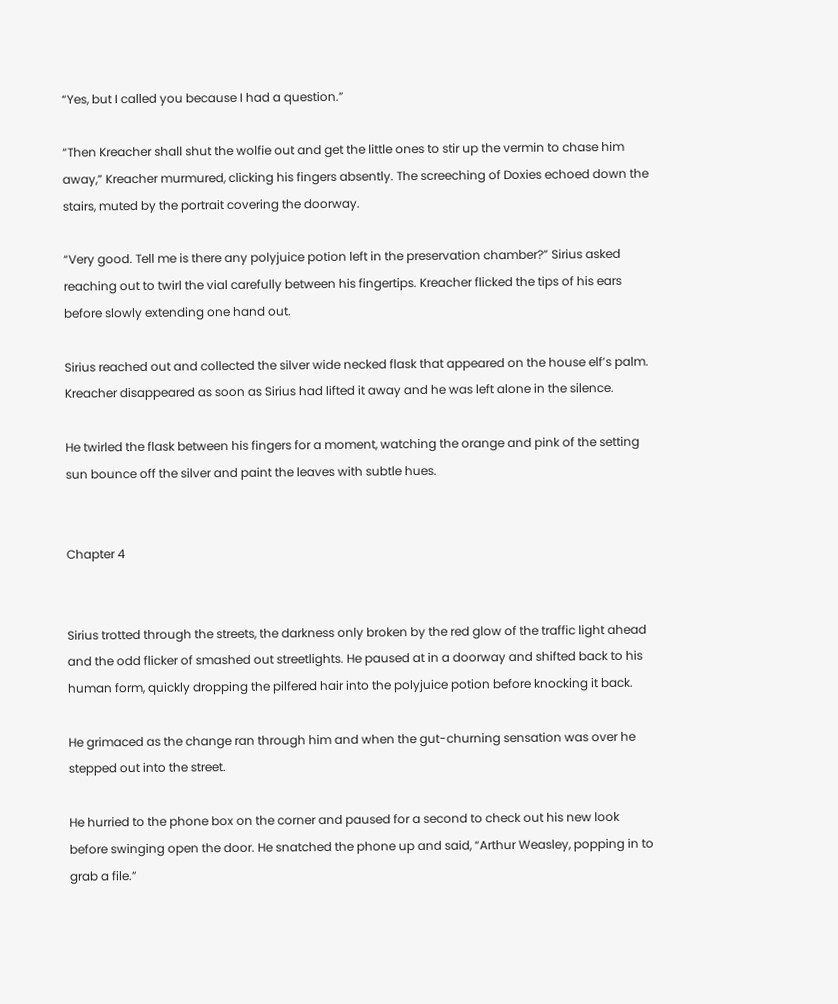“Yes, but I called you because I had a question.”

“Then Kreacher shall shut the wolfie out and get the little ones to stir up the vermin to chase him away,” Kreacher murmured, clicking his fingers absently. The screeching of Doxies echoed down the stairs, muted by the portrait covering the doorway.

“Very good. Tell me is there any polyjuice potion left in the preservation chamber?” Sirius asked reaching out to twirl the vial carefully between his fingertips. Kreacher flicked the tips of his ears before slowly extending one hand out.

Sirius reached out and collected the silver wide necked flask that appeared on the house elf’s palm. Kreacher disappeared as soon as Sirius had lifted it away and he was left alone in the silence.

He twirled the flask between his fingers for a moment, watching the orange and pink of the setting sun bounce off the silver and paint the leaves with subtle hues.


Chapter 4


Sirius trotted through the streets, the darkness only broken by the red glow of the traffic light ahead and the odd flicker of smashed out streetlights. He paused at in a doorway and shifted back to his human form, quickly dropping the pilfered hair into the polyjuice potion before knocking it back.

He grimaced as the change ran through him and when the gut-churning sensation was over he stepped out into the street.

He hurried to the phone box on the corner and paused for a second to check out his new look before swinging open the door. He snatched the phone up and said, “Arthur Weasley, popping in to grab a file.”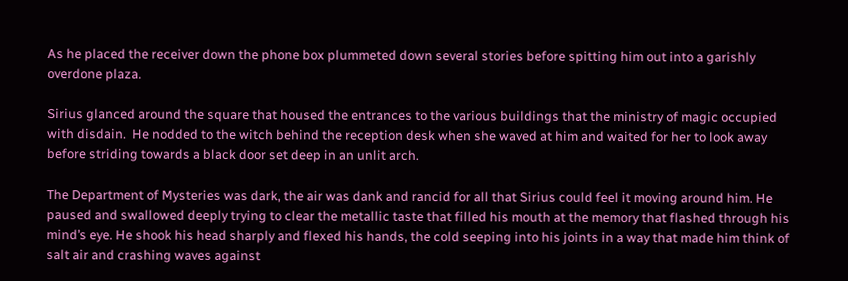As he placed the receiver down the phone box plummeted down several stories before spitting him out into a garishly overdone plaza.

Sirius glanced around the square that housed the entrances to the various buildings that the ministry of magic occupied with disdain.  He nodded to the witch behind the reception desk when she waved at him and waited for her to look away before striding towards a black door set deep in an unlit arch.

The Department of Mysteries was dark, the air was dank and rancid for all that Sirius could feel it moving around him. He paused and swallowed deeply trying to clear the metallic taste that filled his mouth at the memory that flashed through his mind’s eye. He shook his head sharply and flexed his hands, the cold seeping into his joints in a way that made him think of salt air and crashing waves against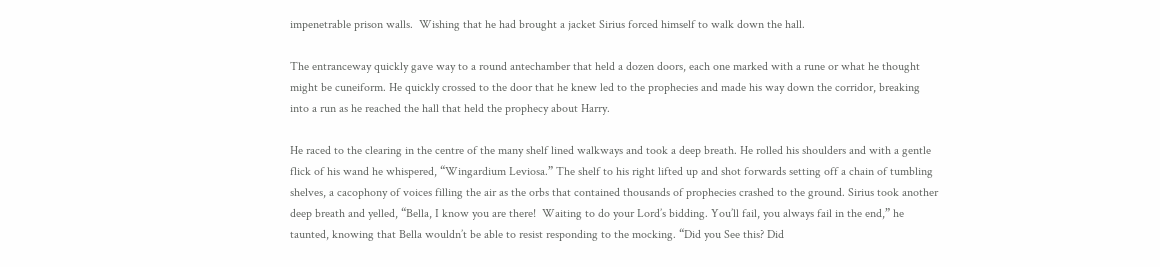impenetrable prison walls.  Wishing that he had brought a jacket Sirius forced himself to walk down the hall.

The entranceway quickly gave way to a round antechamber that held a dozen doors, each one marked with a rune or what he thought might be cuneiform. He quickly crossed to the door that he knew led to the prophecies and made his way down the corridor, breaking into a run as he reached the hall that held the prophecy about Harry.

He raced to the clearing in the centre of the many shelf lined walkways and took a deep breath. He rolled his shoulders and with a gentle flick of his wand he whispered, “Wingardium Leviosa.” The shelf to his right lifted up and shot forwards setting off a chain of tumbling shelves, a cacophony of voices filling the air as the orbs that contained thousands of prophecies crashed to the ground. Sirius took another deep breath and yelled, “Bella, I know you are there!  Waiting to do your Lord’s bidding. You’ll fail, you always fail in the end,” he taunted, knowing that Bella wouldn’t be able to resist responding to the mocking. “Did you See this? Did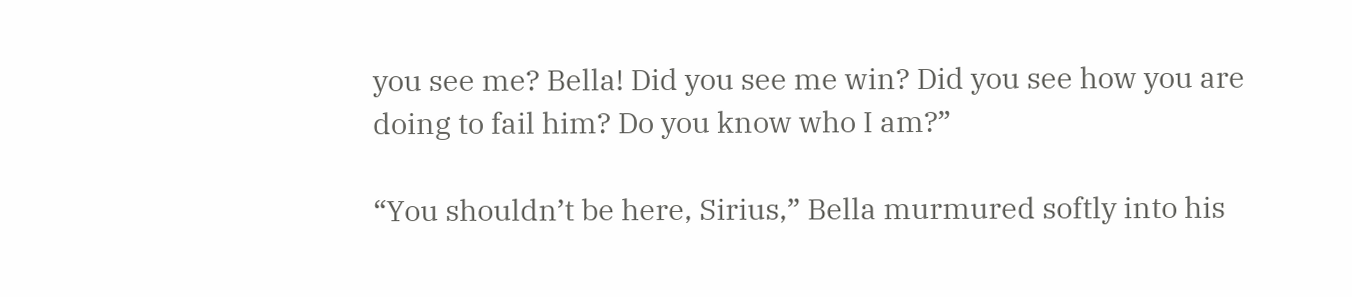you see me? Bella! Did you see me win? Did you see how you are doing to fail him? Do you know who I am?”

“You shouldn’t be here, Sirius,” Bella murmured softly into his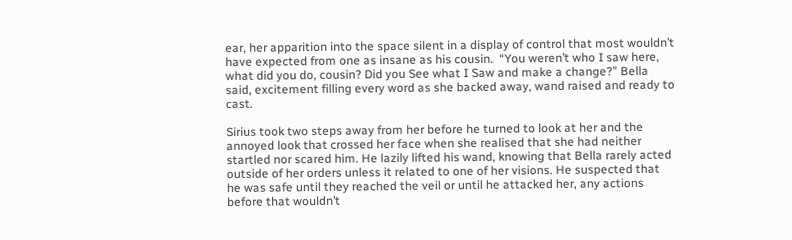ear, her apparition into the space silent in a display of control that most wouldn’t have expected from one as insane as his cousin.  “You weren’t who I saw here, what did you do, cousin? Did you See what I Saw and make a change?” Bella said, excitement filling every word as she backed away, wand raised and ready to cast.

Sirius took two steps away from her before he turned to look at her and the annoyed look that crossed her face when she realised that she had neither startled nor scared him. He lazily lifted his wand, knowing that Bella rarely acted outside of her orders unless it related to one of her visions. He suspected that he was safe until they reached the veil or until he attacked her, any actions before that wouldn’t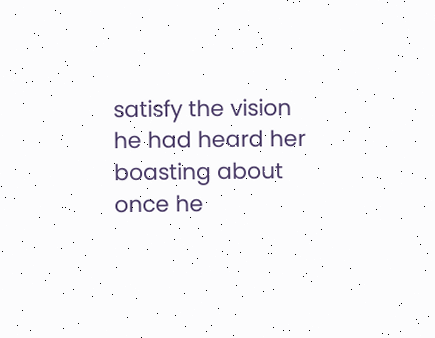satisfy the vision he had heard her boasting about once he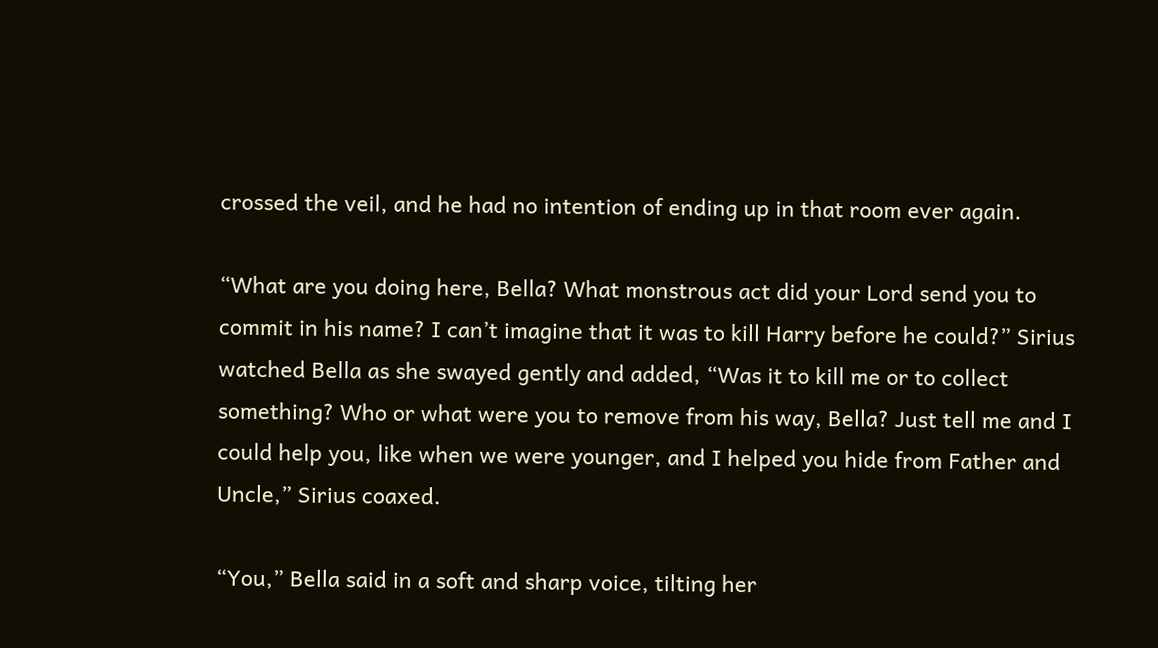crossed the veil, and he had no intention of ending up in that room ever again.

“What are you doing here, Bella? What monstrous act did your Lord send you to commit in his name? I can’t imagine that it was to kill Harry before he could?” Sirius watched Bella as she swayed gently and added, “Was it to kill me or to collect something? Who or what were you to remove from his way, Bella? Just tell me and I could help you, like when we were younger, and I helped you hide from Father and Uncle,” Sirius coaxed.

“You,” Bella said in a soft and sharp voice, tilting her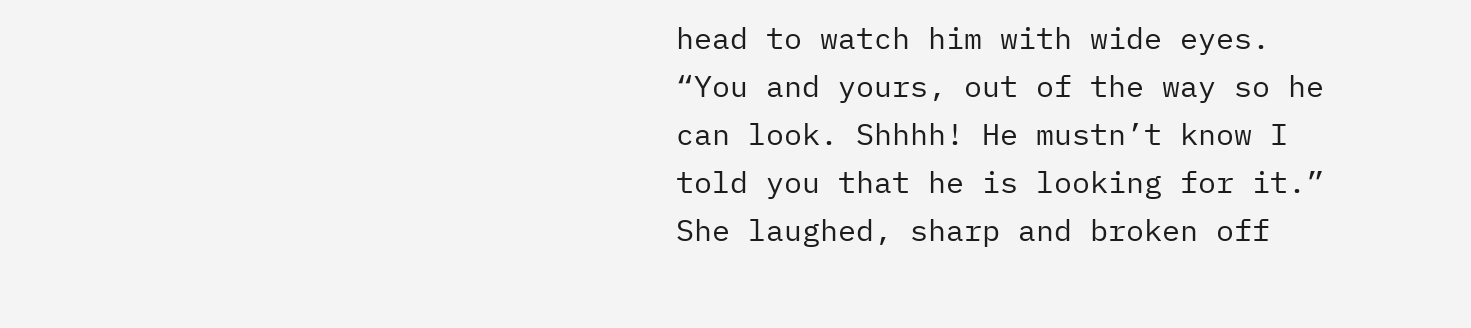head to watch him with wide eyes. “You and yours, out of the way so he can look. Shhhh! He mustn’t know I told you that he is looking for it.” She laughed, sharp and broken off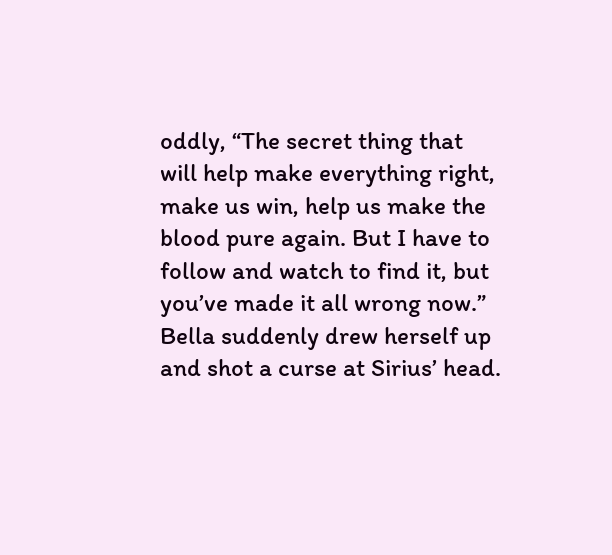oddly, “The secret thing that will help make everything right, make us win, help us make the blood pure again. But I have to follow and watch to find it, but you’ve made it all wrong now.” Bella suddenly drew herself up and shot a curse at Sirius’ head.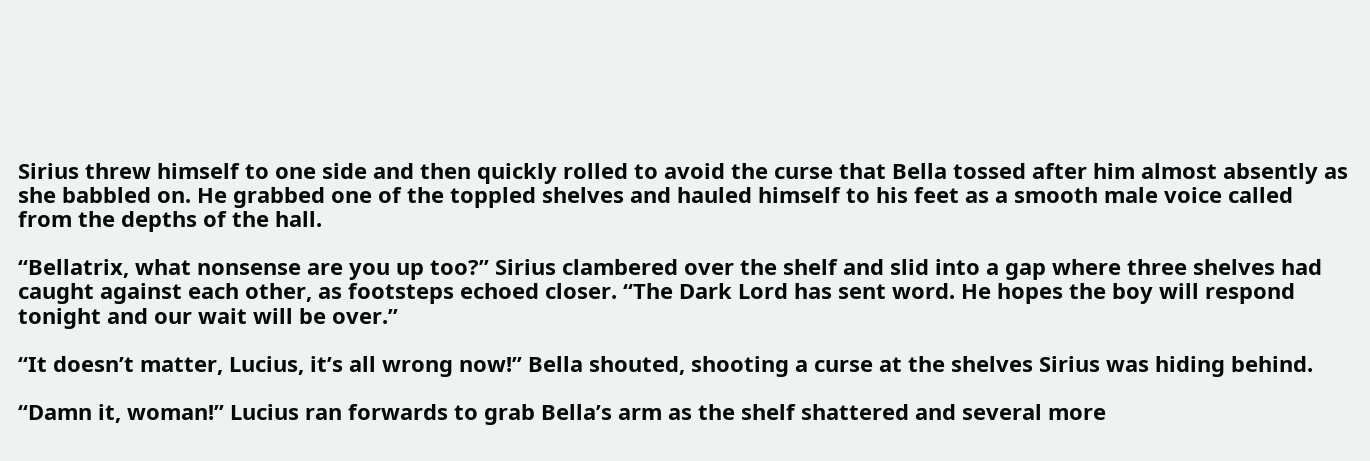Sirius threw himself to one side and then quickly rolled to avoid the curse that Bella tossed after him almost absently as she babbled on. He grabbed one of the toppled shelves and hauled himself to his feet as a smooth male voice called from the depths of the hall.

“Bellatrix, what nonsense are you up too?” Sirius clambered over the shelf and slid into a gap where three shelves had caught against each other, as footsteps echoed closer. “The Dark Lord has sent word. He hopes the boy will respond tonight and our wait will be over.”

“It doesn’t matter, Lucius, it’s all wrong now!” Bella shouted, shooting a curse at the shelves Sirius was hiding behind.

“Damn it, woman!” Lucius ran forwards to grab Bella’s arm as the shelf shattered and several more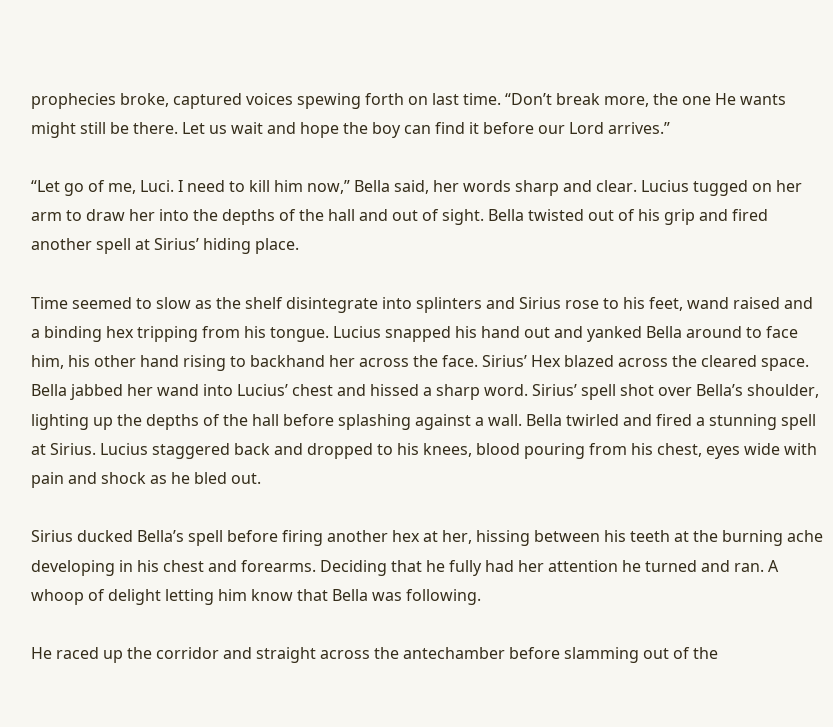prophecies broke, captured voices spewing forth on last time. “Don’t break more, the one He wants might still be there. Let us wait and hope the boy can find it before our Lord arrives.”

“Let go of me, Luci. I need to kill him now,” Bella said, her words sharp and clear. Lucius tugged on her arm to draw her into the depths of the hall and out of sight. Bella twisted out of his grip and fired another spell at Sirius’ hiding place.

Time seemed to slow as the shelf disintegrate into splinters and Sirius rose to his feet, wand raised and a binding hex tripping from his tongue. Lucius snapped his hand out and yanked Bella around to face him, his other hand rising to backhand her across the face. Sirius’ Hex blazed across the cleared space. Bella jabbed her wand into Lucius’ chest and hissed a sharp word. Sirius’ spell shot over Bella’s shoulder, lighting up the depths of the hall before splashing against a wall. Bella twirled and fired a stunning spell at Sirius. Lucius staggered back and dropped to his knees, blood pouring from his chest, eyes wide with pain and shock as he bled out.

Sirius ducked Bella’s spell before firing another hex at her, hissing between his teeth at the burning ache developing in his chest and forearms. Deciding that he fully had her attention he turned and ran. A whoop of delight letting him know that Bella was following.

He raced up the corridor and straight across the antechamber before slamming out of the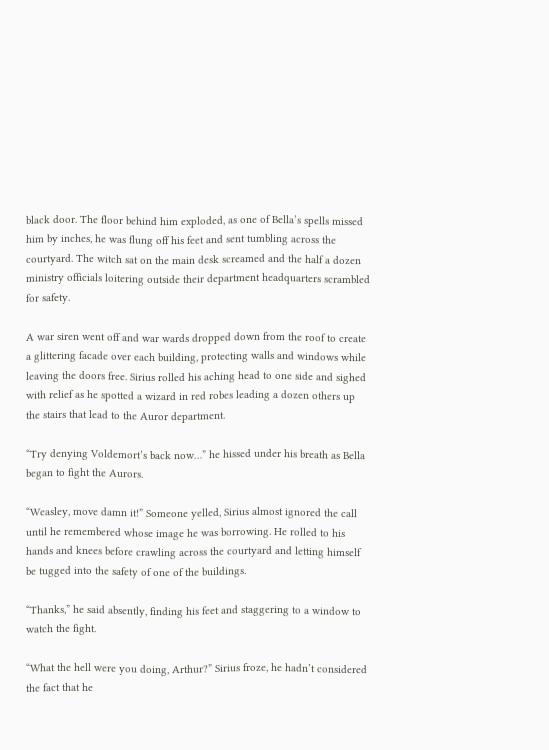black door. The floor behind him exploded, as one of Bella’s spells missed him by inches, he was flung off his feet and sent tumbling across the courtyard. The witch sat on the main desk screamed and the half a dozen ministry officials loitering outside their department headquarters scrambled for safety.

A war siren went off and war wards dropped down from the roof to create a glittering facade over each building, protecting walls and windows while leaving the doors free. Sirius rolled his aching head to one side and sighed with relief as he spotted a wizard in red robes leading a dozen others up the stairs that lead to the Auror department.

“Try denying Voldemort’s back now…” he hissed under his breath as Bella began to fight the Aurors.

“Weasley, move damn it!” Someone yelled, Sirius almost ignored the call until he remembered whose image he was borrowing. He rolled to his hands and knees before crawling across the courtyard and letting himself be tugged into the safety of one of the buildings.

“Thanks,” he said absently, finding his feet and staggering to a window to watch the fight.

“What the hell were you doing, Arthur?” Sirius froze, he hadn’t considered the fact that he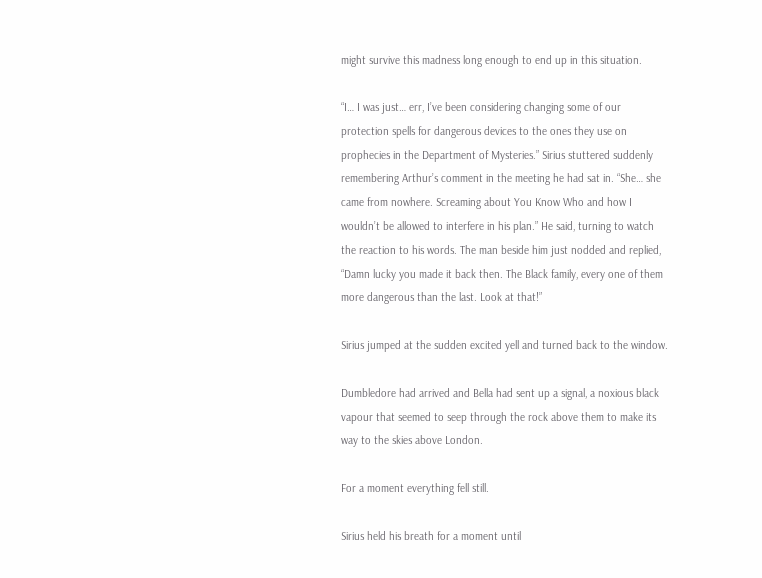might survive this madness long enough to end up in this situation.

“I… I was just… err, I’ve been considering changing some of our protection spells for dangerous devices to the ones they use on prophecies in the Department of Mysteries.” Sirius stuttered suddenly remembering Arthur’s comment in the meeting he had sat in. “She… she came from nowhere. Screaming about You Know Who and how I wouldn’t be allowed to interfere in his plan.” He said, turning to watch the reaction to his words. The man beside him just nodded and replied, “Damn lucky you made it back then. The Black family, every one of them more dangerous than the last. Look at that!”

Sirius jumped at the sudden excited yell and turned back to the window.

Dumbledore had arrived and Bella had sent up a signal, a noxious black vapour that seemed to seep through the rock above them to make its way to the skies above London.

For a moment everything fell still.

Sirius held his breath for a moment until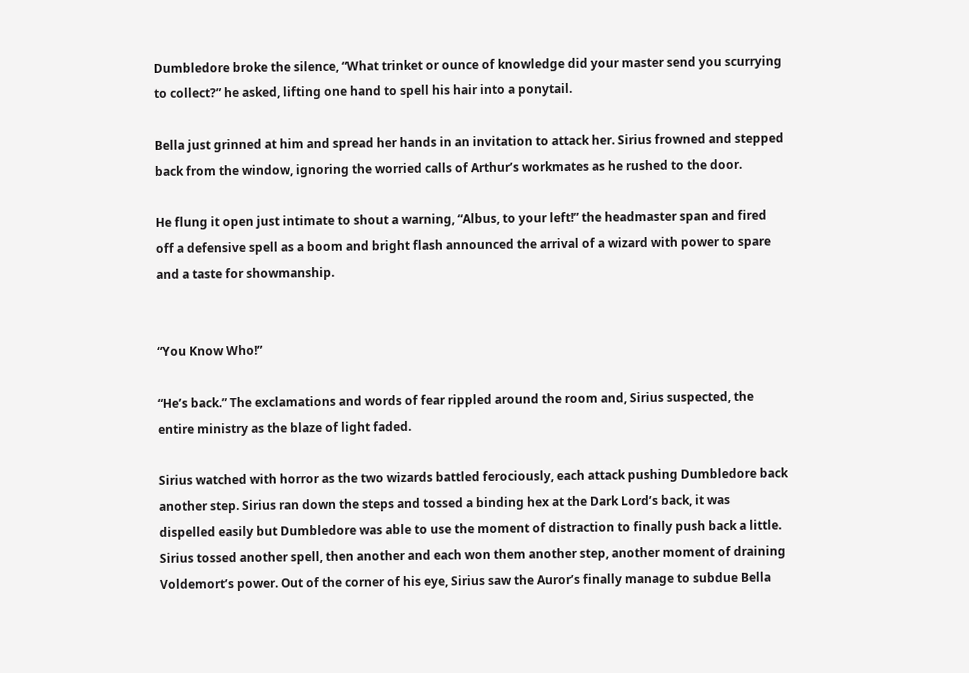Dumbledore broke the silence, “What trinket or ounce of knowledge did your master send you scurrying to collect?” he asked, lifting one hand to spell his hair into a ponytail.

Bella just grinned at him and spread her hands in an invitation to attack her. Sirius frowned and stepped back from the window, ignoring the worried calls of Arthur’s workmates as he rushed to the door.

He flung it open just intimate to shout a warning, “Albus, to your left!” the headmaster span and fired off a defensive spell as a boom and bright flash announced the arrival of a wizard with power to spare and a taste for showmanship.


“You Know Who!”

“He’s back.” The exclamations and words of fear rippled around the room and, Sirius suspected, the entire ministry as the blaze of light faded.

Sirius watched with horror as the two wizards battled ferociously, each attack pushing Dumbledore back another step. Sirius ran down the steps and tossed a binding hex at the Dark Lord’s back, it was dispelled easily but Dumbledore was able to use the moment of distraction to finally push back a little. Sirius tossed another spell, then another and each won them another step, another moment of draining Voldemort’s power. Out of the corner of his eye, Sirius saw the Auror’s finally manage to subdue Bella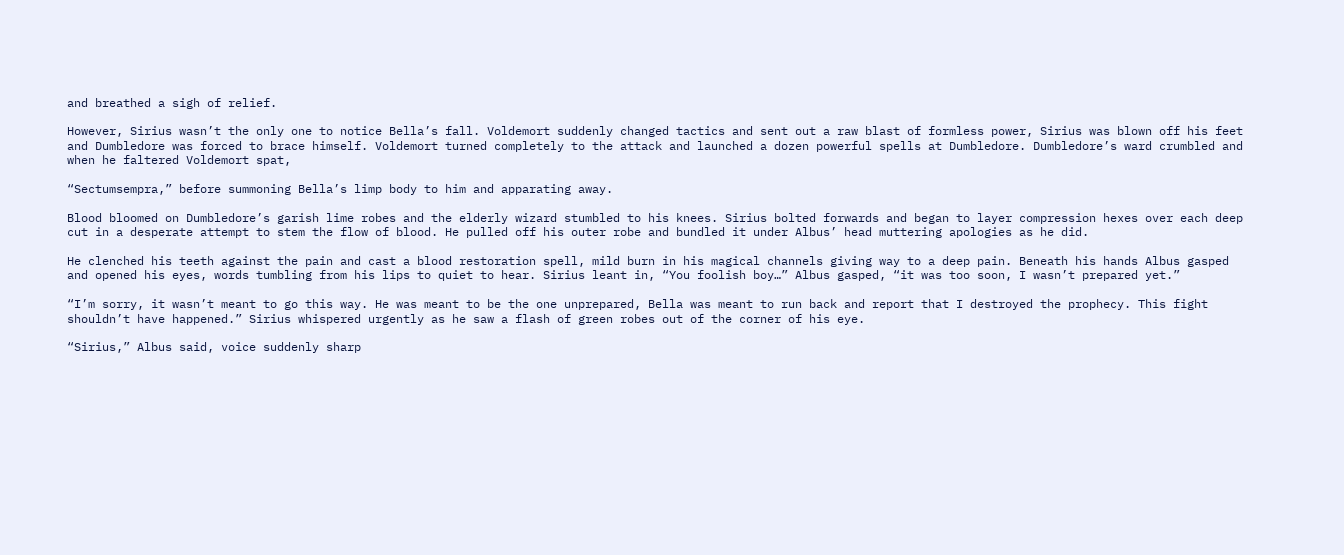and breathed a sigh of relief.

However, Sirius wasn’t the only one to notice Bella’s fall. Voldemort suddenly changed tactics and sent out a raw blast of formless power, Sirius was blown off his feet and Dumbledore was forced to brace himself. Voldemort turned completely to the attack and launched a dozen powerful spells at Dumbledore. Dumbledore’s ward crumbled and when he faltered Voldemort spat,

“Sectumsempra,” before summoning Bella’s limp body to him and apparating away.

Blood bloomed on Dumbledore’s garish lime robes and the elderly wizard stumbled to his knees. Sirius bolted forwards and began to layer compression hexes over each deep cut in a desperate attempt to stem the flow of blood. He pulled off his outer robe and bundled it under Albus’ head muttering apologies as he did.

He clenched his teeth against the pain and cast a blood restoration spell, mild burn in his magical channels giving way to a deep pain. Beneath his hands Albus gasped and opened his eyes, words tumbling from his lips to quiet to hear. Sirius leant in, “You foolish boy…” Albus gasped, “it was too soon, I wasn’t prepared yet.”

“I’m sorry, it wasn’t meant to go this way. He was meant to be the one unprepared, Bella was meant to run back and report that I destroyed the prophecy. This fight shouldn’t have happened.” Sirius whispered urgently as he saw a flash of green robes out of the corner of his eye.

“Sirius,” Albus said, voice suddenly sharp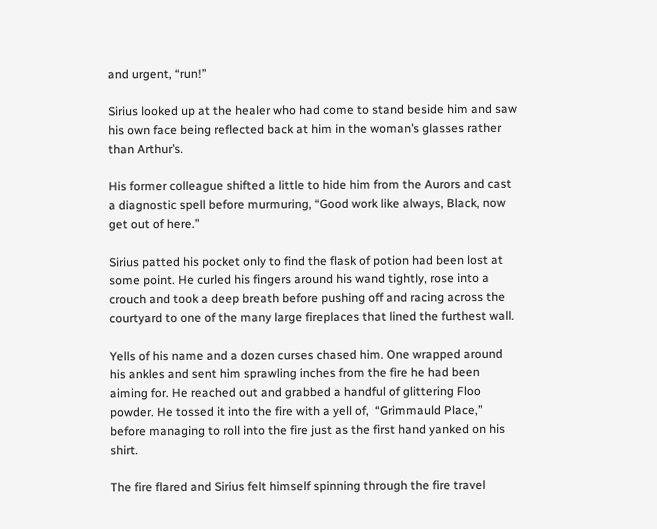and urgent, “run!”

Sirius looked up at the healer who had come to stand beside him and saw his own face being reflected back at him in the woman’s glasses rather than Arthur’s.

His former colleague shifted a little to hide him from the Aurors and cast a diagnostic spell before murmuring, “Good work like always, Black, now get out of here.”

Sirius patted his pocket only to find the flask of potion had been lost at some point. He curled his fingers around his wand tightly, rose into a crouch and took a deep breath before pushing off and racing across the courtyard to one of the many large fireplaces that lined the furthest wall.

Yells of his name and a dozen curses chased him. One wrapped around his ankles and sent him sprawling inches from the fire he had been aiming for. He reached out and grabbed a handful of glittering Floo powder. He tossed it into the fire with a yell of,  “Grimmauld Place,” before managing to roll into the fire just as the first hand yanked on his shirt.

The fire flared and Sirius felt himself spinning through the fire travel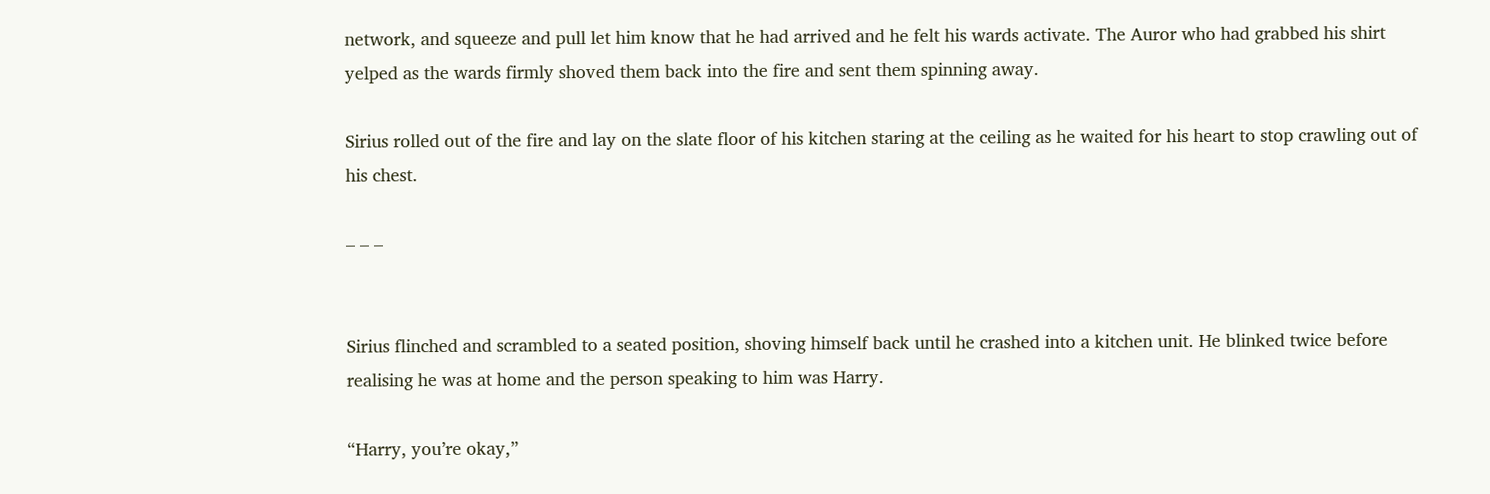network, and squeeze and pull let him know that he had arrived and he felt his wards activate. The Auror who had grabbed his shirt yelped as the wards firmly shoved them back into the fire and sent them spinning away.

Sirius rolled out of the fire and lay on the slate floor of his kitchen staring at the ceiling as he waited for his heart to stop crawling out of his chest.

– – –


Sirius flinched and scrambled to a seated position, shoving himself back until he crashed into a kitchen unit. He blinked twice before realising he was at home and the person speaking to him was Harry.

“Harry, you’re okay,”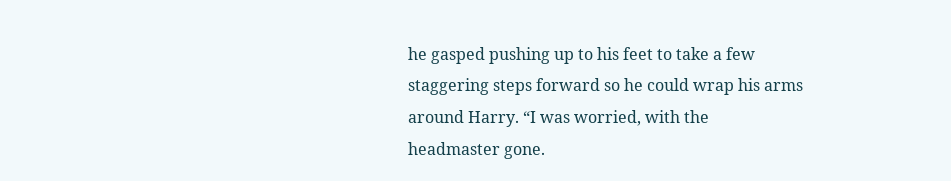he gasped pushing up to his feet to take a few staggering steps forward so he could wrap his arms around Harry. “I was worried, with the headmaster gone.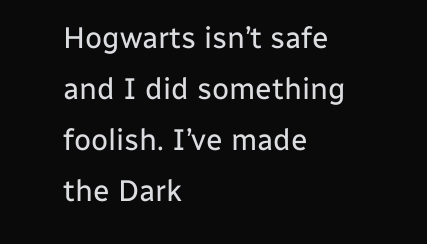Hogwarts isn’t safe and I did something foolish. I’ve made the Dark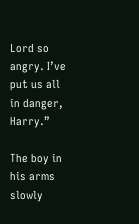Lord so angry. I’ve put us all in danger, Harry.”

The boy in his arms slowly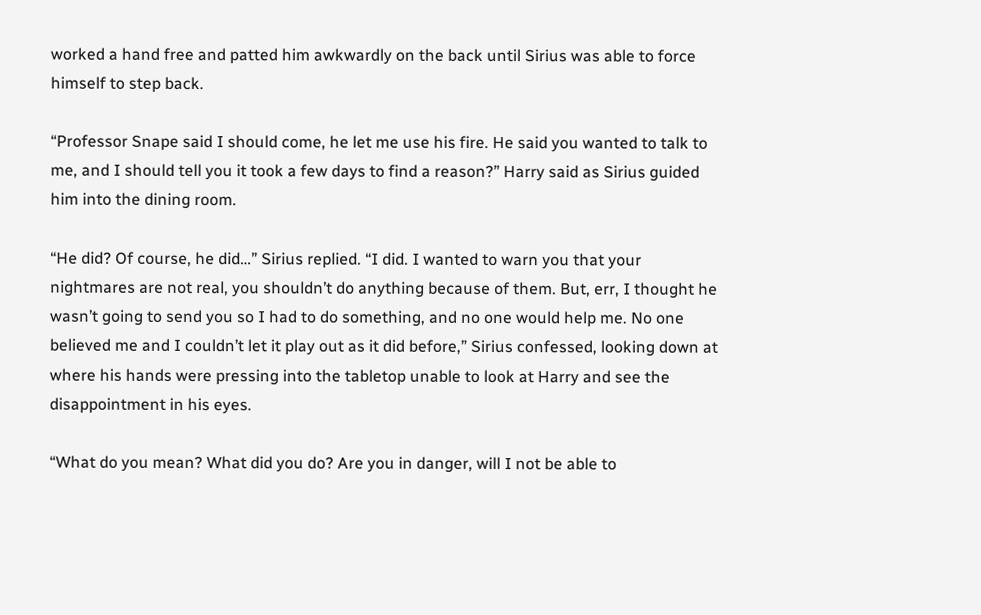worked a hand free and patted him awkwardly on the back until Sirius was able to force himself to step back.

“Professor Snape said I should come, he let me use his fire. He said you wanted to talk to me, and I should tell you it took a few days to find a reason?” Harry said as Sirius guided him into the dining room.

“He did? Of course, he did…” Sirius replied. “I did. I wanted to warn you that your nightmares are not real, you shouldn’t do anything because of them. But, err, I thought he wasn’t going to send you so I had to do something, and no one would help me. No one believed me and I couldn’t let it play out as it did before,” Sirius confessed, looking down at where his hands were pressing into the tabletop unable to look at Harry and see the disappointment in his eyes.

“What do you mean? What did you do? Are you in danger, will I not be able to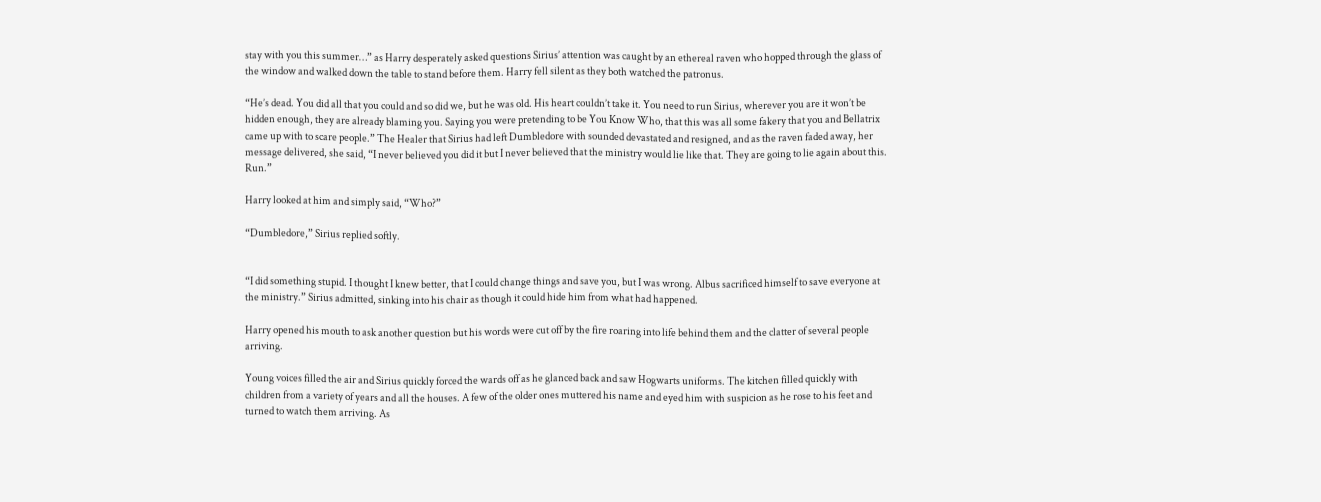stay with you this summer…” as Harry desperately asked questions Sirius’ attention was caught by an ethereal raven who hopped through the glass of the window and walked down the table to stand before them. Harry fell silent as they both watched the patronus.

“He’s dead. You did all that you could and so did we, but he was old. His heart couldn’t take it. You need to run Sirius, wherever you are it won’t be hidden enough, they are already blaming you. Saying you were pretending to be You Know Who, that this was all some fakery that you and Bellatrix came up with to scare people.” The Healer that Sirius had left Dumbledore with sounded devastated and resigned, and as the raven faded away, her message delivered, she said, “I never believed you did it but I never believed that the ministry would lie like that. They are going to lie again about this. Run.”

Harry looked at him and simply said, “Who?”

“Dumbledore,” Sirius replied softly.


“I did something stupid. I thought I knew better, that I could change things and save you, but I was wrong. Albus sacrificed himself to save everyone at the ministry.” Sirius admitted, sinking into his chair as though it could hide him from what had happened.

Harry opened his mouth to ask another question but his words were cut off by the fire roaring into life behind them and the clatter of several people arriving.

Young voices filled the air and Sirius quickly forced the wards off as he glanced back and saw Hogwarts uniforms. The kitchen filled quickly with children from a variety of years and all the houses. A few of the older ones muttered his name and eyed him with suspicion as he rose to his feet and turned to watch them arriving. As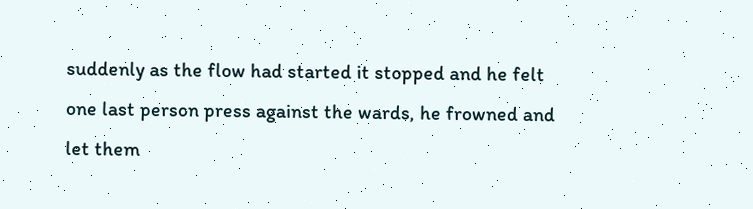suddenly as the flow had started it stopped and he felt one last person press against the wards, he frowned and let them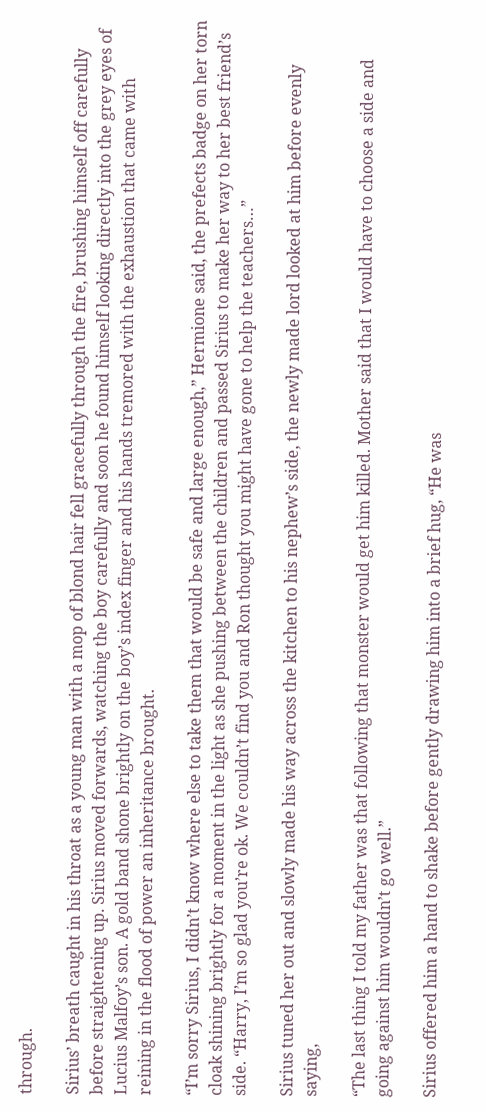through.

Sirius’ breath caught in his throat as a young man with a mop of blond hair fell gracefully through the fire, brushing himself off carefully before straightening up. Sirius moved forwards, watching the boy carefully and soon he found himself looking directly into the grey eyes of Lucius Malfoy’s son. A gold band shone brightly on the boy’s index finger and his hands tremored with the exhaustion that came with reining in the flood of power an inheritance brought.

“I’m sorry Sirius, I didn’t know where else to take them that would be safe and large enough,” Hermione said, the prefects badge on her torn cloak shining brightly for a moment in the light as she pushing between the children and passed Sirius to make her way to her best friend’s side. “Harry, I’m so glad you’re ok. We couldn’t find you and Ron thought you might have gone to help the teachers…”

Sirius tuned her out and slowly made his way across the kitchen to his nephew’s side, the newly made lord looked at him before evenly saying,

“The last thing I told my father was that following that monster would get him killed. Mother said that I would have to choose a side and going against him wouldn’t go well.”

Sirius offered him a hand to shake before gently drawing him into a brief hug, “He was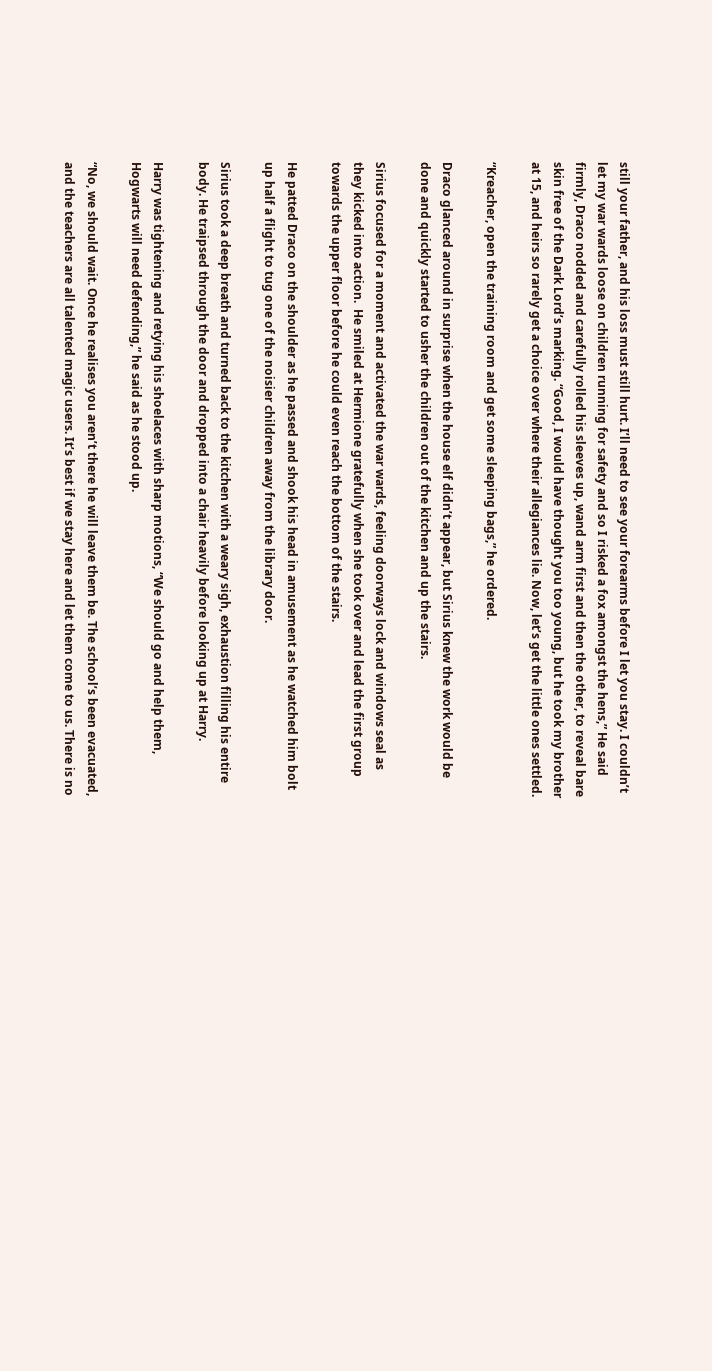still your father, and his loss must still hurt. I’ll need to see your forearms before I let you stay. I couldn’t let my war wards loose on children running for safety and so I risked a fox amongst the hens,” He said firmly, Draco nodded and carefully rolled his sleeves up, wand arm first and then the other, to reveal bare skin free of the Dark Lord’s marking. “Good, I would have thought you too young, but he took my brother at 15, and heirs so rarely get a choice over where their allegiances lie. Now, let’s get the little ones settled.

“Kreacher, open the training room and get some sleeping bags,” he ordered.

Draco glanced around in surprise when the house elf didn’t appear, but Sirius knew the work would be done and quickly started to usher the children out of the kitchen and up the stairs.

Sirius focused for a moment and activated the war wards, feeling doorways lock and windows seal as they kicked into action.  He smiled at Hermione gratefully when she took over and lead the first group towards the upper floor before he could even reach the bottom of the stairs.

He patted Draco on the shoulder as he passed and shook his head in amusement as he watched him bolt up half a flight to tug one of the noisier children away from the library door.

Sirius took a deep breath and turned back to the kitchen with a weary sigh, exhaustion filling his entire body. He traipsed through the door and dropped into a chair heavily before looking up at Harry.

Harry was tightening and retying his shoelaces with sharp motions, “We should go and help them, Hogwarts will need defending,” he said as he stood up.

“No, we should wait. Once he realises you aren’t there he will leave them be. The school’s been evacuated, and the teachers are all talented magic users. It’s best if we stay here and let them come to us. There is no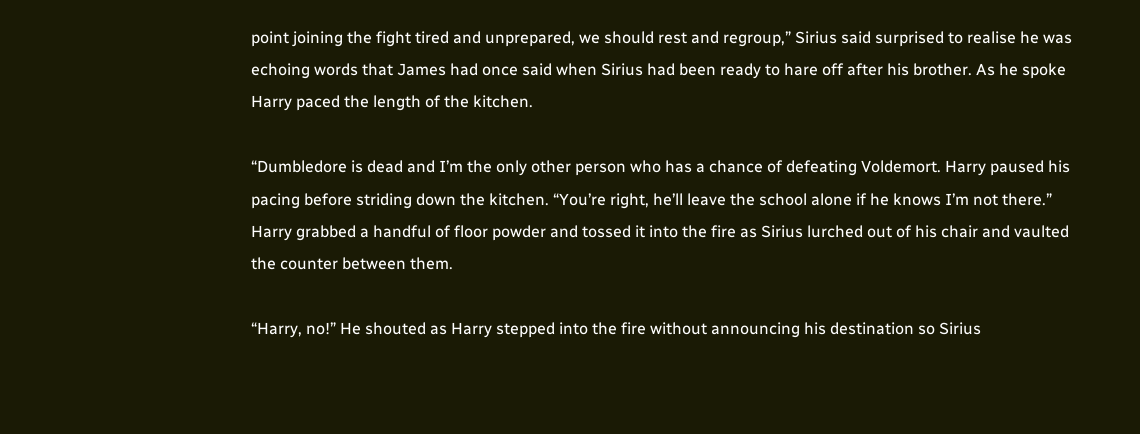point joining the fight tired and unprepared, we should rest and regroup,” Sirius said surprised to realise he was echoing words that James had once said when Sirius had been ready to hare off after his brother. As he spoke Harry paced the length of the kitchen.

“Dumbledore is dead and I’m the only other person who has a chance of defeating Voldemort. Harry paused his pacing before striding down the kitchen. “You’re right, he’ll leave the school alone if he knows I’m not there.” Harry grabbed a handful of floor powder and tossed it into the fire as Sirius lurched out of his chair and vaulted the counter between them.

“Harry, no!” He shouted as Harry stepped into the fire without announcing his destination so Sirius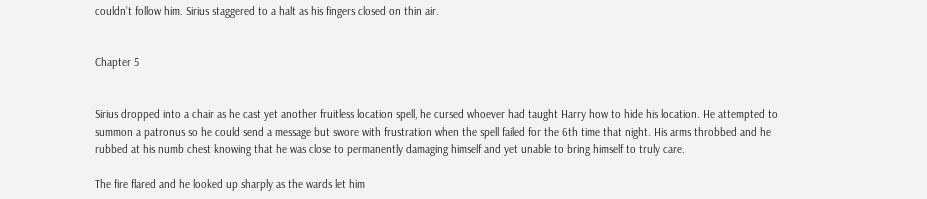couldn’t follow him. Sirius staggered to a halt as his fingers closed on thin air.


Chapter 5


Sirius dropped into a chair as he cast yet another fruitless location spell, he cursed whoever had taught Harry how to hide his location. He attempted to summon a patronus so he could send a message but swore with frustration when the spell failed for the 6th time that night. His arms throbbed and he rubbed at his numb chest knowing that he was close to permanently damaging himself and yet unable to bring himself to truly care.

The fire flared and he looked up sharply as the wards let him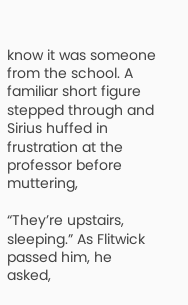know it was someone from the school. A familiar short figure stepped through and Sirius huffed in frustration at the professor before muttering,

“They’re upstairs, sleeping.” As Flitwick passed him, he asked,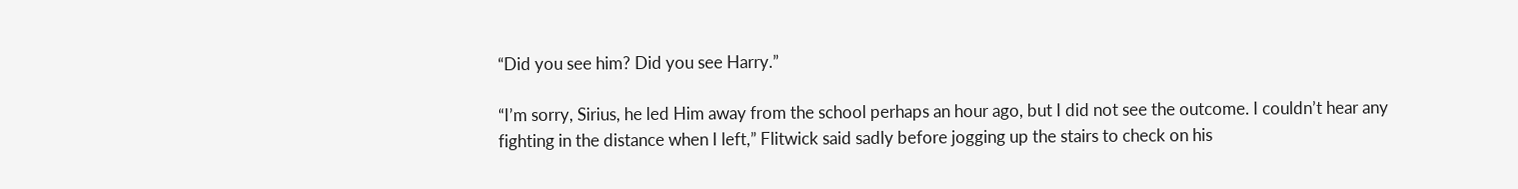“Did you see him? Did you see Harry.”

“I’m sorry, Sirius, he led Him away from the school perhaps an hour ago, but I did not see the outcome. I couldn’t hear any fighting in the distance when I left,” Flitwick said sadly before jogging up the stairs to check on his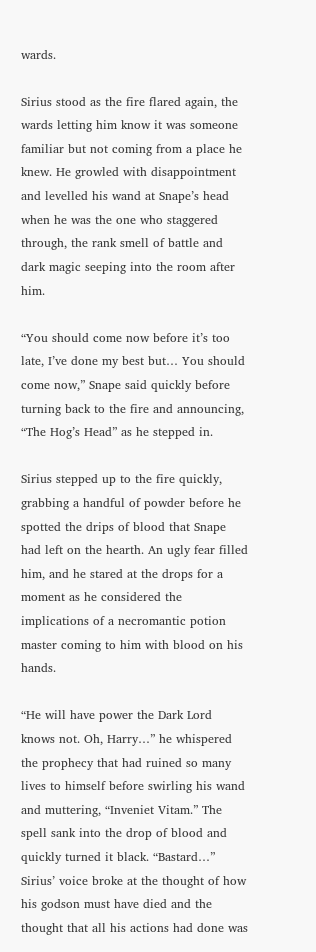wards.

Sirius stood as the fire flared again, the wards letting him know it was someone familiar but not coming from a place he knew. He growled with disappointment and levelled his wand at Snape’s head when he was the one who staggered through, the rank smell of battle and dark magic seeping into the room after him.

“You should come now before it’s too late, I’ve done my best but… You should come now,” Snape said quickly before turning back to the fire and announcing, “The Hog’s Head” as he stepped in.

Sirius stepped up to the fire quickly, grabbing a handful of powder before he spotted the drips of blood that Snape had left on the hearth. An ugly fear filled him, and he stared at the drops for a moment as he considered the implications of a necromantic potion master coming to him with blood on his hands.

“He will have power the Dark Lord knows not. Oh, Harry…” he whispered the prophecy that had ruined so many lives to himself before swirling his wand and muttering, “Inveniet Vitam.” The spell sank into the drop of blood and quickly turned it black. “Bastard…” Sirius’ voice broke at the thought of how his godson must have died and the thought that all his actions had done was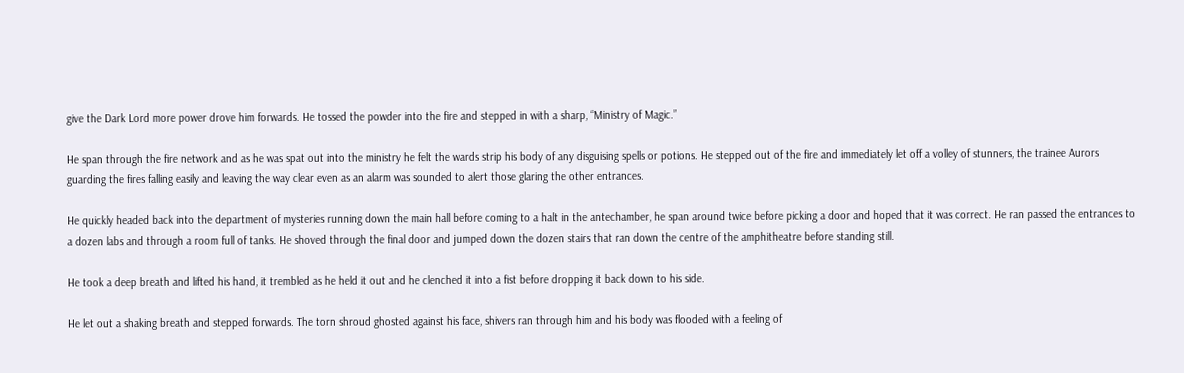give the Dark Lord more power drove him forwards. He tossed the powder into the fire and stepped in with a sharp, “Ministry of Magic.”

He span through the fire network and as he was spat out into the ministry he felt the wards strip his body of any disguising spells or potions. He stepped out of the fire and immediately let off a volley of stunners, the trainee Aurors guarding the fires falling easily and leaving the way clear even as an alarm was sounded to alert those glaring the other entrances.

He quickly headed back into the department of mysteries running down the main hall before coming to a halt in the antechamber, he span around twice before picking a door and hoped that it was correct. He ran passed the entrances to a dozen labs and through a room full of tanks. He shoved through the final door and jumped down the dozen stairs that ran down the centre of the amphitheatre before standing still.

He took a deep breath and lifted his hand, it trembled as he held it out and he clenched it into a fist before dropping it back down to his side.

He let out a shaking breath and stepped forwards. The torn shroud ghosted against his face, shivers ran through him and his body was flooded with a feeling of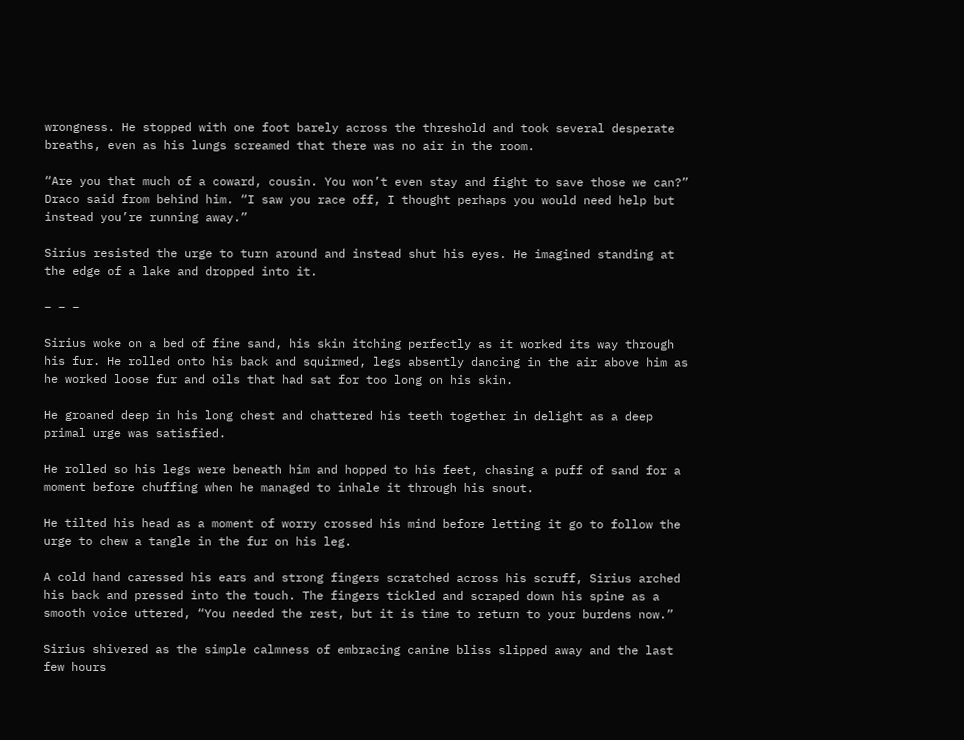wrongness. He stopped with one foot barely across the threshold and took several desperate breaths, even as his lungs screamed that there was no air in the room.

“Are you that much of a coward, cousin. You won’t even stay and fight to save those we can?” Draco said from behind him. “I saw you race off, I thought perhaps you would need help but instead you’re running away.”

Sirius resisted the urge to turn around and instead shut his eyes. He imagined standing at the edge of a lake and dropped into it.

– – –

Sirius woke on a bed of fine sand, his skin itching perfectly as it worked its way through his fur. He rolled onto his back and squirmed, legs absently dancing in the air above him as he worked loose fur and oils that had sat for too long on his skin.

He groaned deep in his long chest and chattered his teeth together in delight as a deep primal urge was satisfied.

He rolled so his legs were beneath him and hopped to his feet, chasing a puff of sand for a moment before chuffing when he managed to inhale it through his snout.

He tilted his head as a moment of worry crossed his mind before letting it go to follow the urge to chew a tangle in the fur on his leg.

A cold hand caressed his ears and strong fingers scratched across his scruff, Sirius arched his back and pressed into the touch. The fingers tickled and scraped down his spine as a smooth voice uttered, “You needed the rest, but it is time to return to your burdens now.”

Sirius shivered as the simple calmness of embracing canine bliss slipped away and the last few hours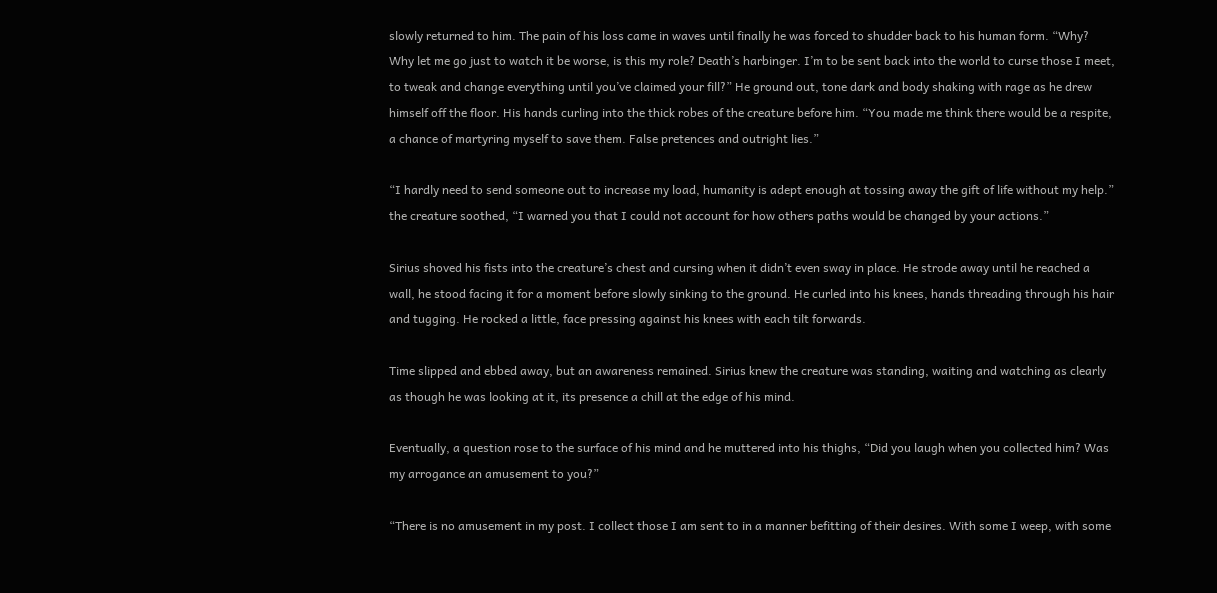slowly returned to him. The pain of his loss came in waves until finally he was forced to shudder back to his human form. “Why? Why let me go just to watch it be worse, is this my role? Death’s harbinger. I’m to be sent back into the world to curse those I meet, to tweak and change everything until you’ve claimed your fill?” He ground out, tone dark and body shaking with rage as he drew himself off the floor. His hands curling into the thick robes of the creature before him. “You made me think there would be a respite, a chance of martyring myself to save them. False pretences and outright lies.”

“I hardly need to send someone out to increase my load, humanity is adept enough at tossing away the gift of life without my help.” the creature soothed, “I warned you that I could not account for how others paths would be changed by your actions.”

Sirius shoved his fists into the creature’s chest and cursing when it didn’t even sway in place. He strode away until he reached a wall, he stood facing it for a moment before slowly sinking to the ground. He curled into his knees, hands threading through his hair and tugging. He rocked a little, face pressing against his knees with each tilt forwards.

Time slipped and ebbed away, but an awareness remained. Sirius knew the creature was standing, waiting and watching as clearly as though he was looking at it, its presence a chill at the edge of his mind.

Eventually, a question rose to the surface of his mind and he muttered into his thighs, “Did you laugh when you collected him? Was my arrogance an amusement to you?”

“There is no amusement in my post. I collect those I am sent to in a manner befitting of their desires. With some I weep, with some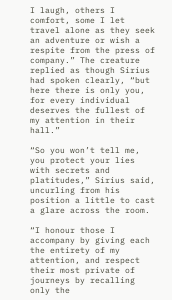I laugh, others I comfort, some I let travel alone as they seek an adventure or wish a respite from the press of company.” The creature replied as though Sirius had spoken clearly, “but here there is only you, for every individual deserves the fullest of my attention in their hall.”

“So you won’t tell me, you protect your lies with secrets and platitudes,” Sirius said, uncurling from his position a little to cast a glare across the room.

“I honour those I accompany by giving each the entirety of my attention, and respect their most private of journeys by recalling only the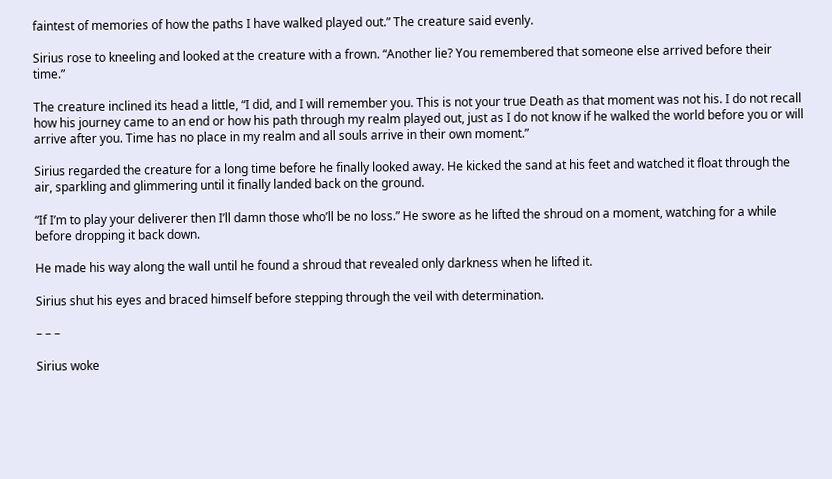faintest of memories of how the paths I have walked played out.” The creature said evenly.

Sirius rose to kneeling and looked at the creature with a frown. “Another lie? You remembered that someone else arrived before their time.”

The creature inclined its head a little, “I did, and I will remember you. This is not your true Death as that moment was not his. I do not recall how his journey came to an end or how his path through my realm played out, just as I do not know if he walked the world before you or will arrive after you. Time has no place in my realm and all souls arrive in their own moment.”

Sirius regarded the creature for a long time before he finally looked away. He kicked the sand at his feet and watched it float through the air, sparkling and glimmering until it finally landed back on the ground.

“If I’m to play your deliverer then I’ll damn those who’ll be no loss.” He swore as he lifted the shroud on a moment, watching for a while before dropping it back down.

He made his way along the wall until he found a shroud that revealed only darkness when he lifted it.

Sirius shut his eyes and braced himself before stepping through the veil with determination.

– – –

Sirius woke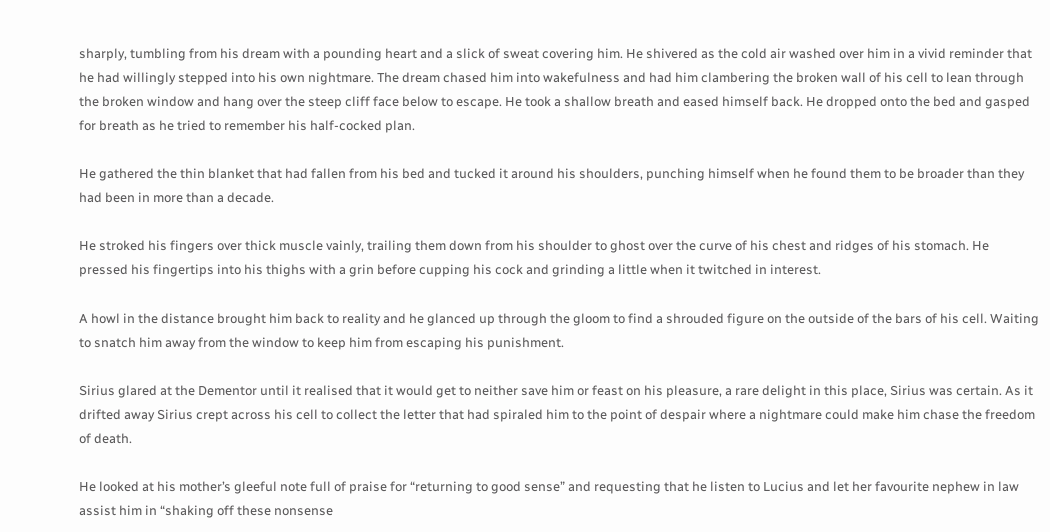sharply, tumbling from his dream with a pounding heart and a slick of sweat covering him. He shivered as the cold air washed over him in a vivid reminder that he had willingly stepped into his own nightmare. The dream chased him into wakefulness and had him clambering the broken wall of his cell to lean through the broken window and hang over the steep cliff face below to escape. He took a shallow breath and eased himself back. He dropped onto the bed and gasped for breath as he tried to remember his half-cocked plan.

He gathered the thin blanket that had fallen from his bed and tucked it around his shoulders, punching himself when he found them to be broader than they had been in more than a decade.

He stroked his fingers over thick muscle vainly, trailing them down from his shoulder to ghost over the curve of his chest and ridges of his stomach. He pressed his fingertips into his thighs with a grin before cupping his cock and grinding a little when it twitched in interest.

A howl in the distance brought him back to reality and he glanced up through the gloom to find a shrouded figure on the outside of the bars of his cell. Waiting to snatch him away from the window to keep him from escaping his punishment.

Sirius glared at the Dementor until it realised that it would get to neither save him or feast on his pleasure, a rare delight in this place, Sirius was certain. As it drifted away Sirius crept across his cell to collect the letter that had spiraled him to the point of despair where a nightmare could make him chase the freedom of death.

He looked at his mother’s gleeful note full of praise for “returning to good sense” and requesting that he listen to Lucius and let her favourite nephew in law assist him in “shaking off these nonsense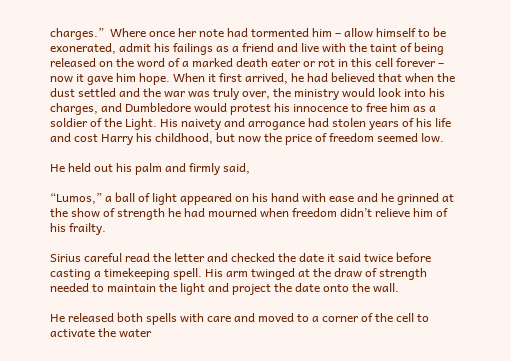charges.”  Where once her note had tormented him – allow himself to be exonerated, admit his failings as a friend and live with the taint of being released on the word of a marked death eater or rot in this cell forever – now it gave him hope. When it first arrived, he had believed that when the dust settled and the war was truly over, the ministry would look into his charges, and Dumbledore would protest his innocence to free him as a soldier of the Light. His naivety and arrogance had stolen years of his life and cost Harry his childhood, but now the price of freedom seemed low.

He held out his palm and firmly said,

“Lumos,” a ball of light appeared on his hand with ease and he grinned at the show of strength he had mourned when freedom didn’t relieve him of his frailty.

Sirius careful read the letter and checked the date it said twice before casting a timekeeping spell. His arm twinged at the draw of strength needed to maintain the light and project the date onto the wall.

He released both spells with care and moved to a corner of the cell to activate the water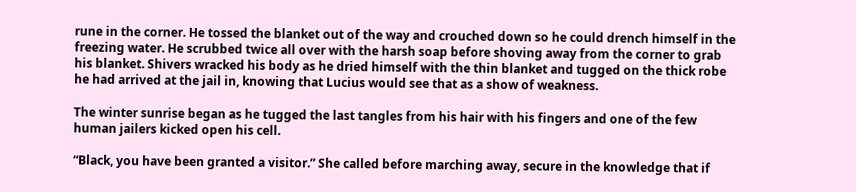rune in the corner. He tossed the blanket out of the way and crouched down so he could drench himself in the freezing water. He scrubbed twice all over with the harsh soap before shoving away from the corner to grab his blanket. Shivers wracked his body as he dried himself with the thin blanket and tugged on the thick robe he had arrived at the jail in, knowing that Lucius would see that as a show of weakness.

The winter sunrise began as he tugged the last tangles from his hair with his fingers and one of the few human jailers kicked open his cell.

“Black, you have been granted a visitor.” She called before marching away, secure in the knowledge that if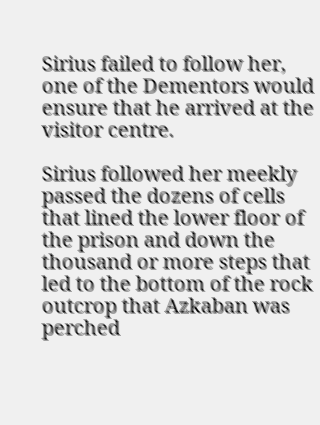Sirius failed to follow her, one of the Dementors would ensure that he arrived at the visitor centre.

Sirius followed her meekly passed the dozens of cells that lined the lower floor of the prison and down the thousand or more steps that led to the bottom of the rock outcrop that Azkaban was perched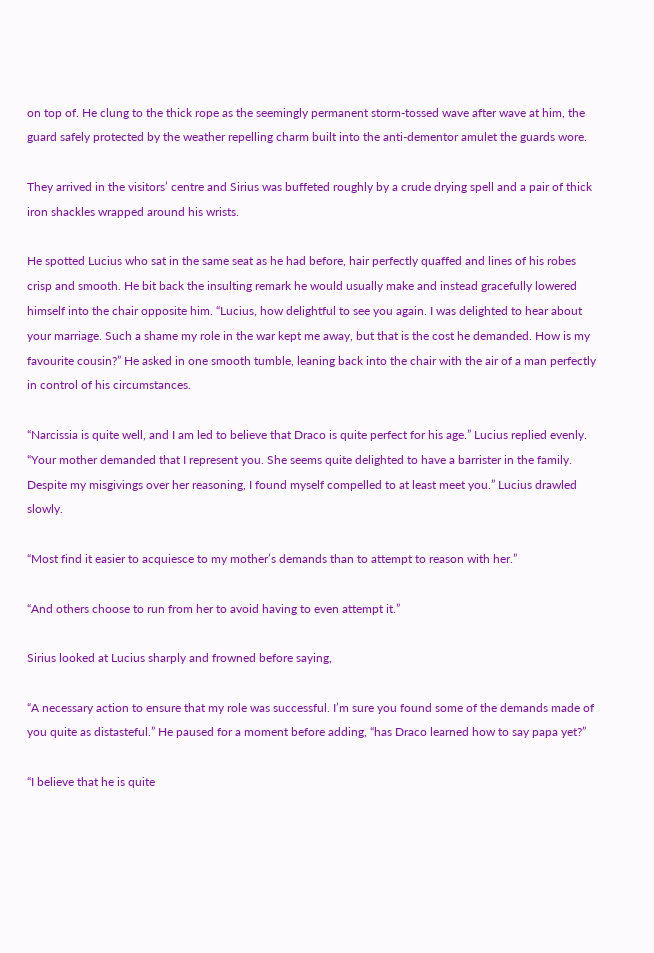on top of. He clung to the thick rope as the seemingly permanent storm-tossed wave after wave at him, the guard safely protected by the weather repelling charm built into the anti-dementor amulet the guards wore.

They arrived in the visitors’ centre and Sirius was buffeted roughly by a crude drying spell and a pair of thick iron shackles wrapped around his wrists.

He spotted Lucius who sat in the same seat as he had before, hair perfectly quaffed and lines of his robes crisp and smooth. He bit back the insulting remark he would usually make and instead gracefully lowered himself into the chair opposite him. “Lucius, how delightful to see you again. I was delighted to hear about your marriage. Such a shame my role in the war kept me away, but that is the cost he demanded. How is my favourite cousin?” He asked in one smooth tumble, leaning back into the chair with the air of a man perfectly in control of his circumstances.

“Narcissia is quite well, and I am led to believe that Draco is quite perfect for his age.” Lucius replied evenly. “Your mother demanded that I represent you. She seems quite delighted to have a barrister in the family. Despite my misgivings over her reasoning, I found myself compelled to at least meet you.” Lucius drawled slowly.

“Most find it easier to acquiesce to my mother’s demands than to attempt to reason with her.”

“And others choose to run from her to avoid having to even attempt it.”

Sirius looked at Lucius sharply and frowned before saying,

“A necessary action to ensure that my role was successful. I’m sure you found some of the demands made of you quite as distasteful.” He paused for a moment before adding, “has Draco learned how to say papa yet?”

“I believe that he is quite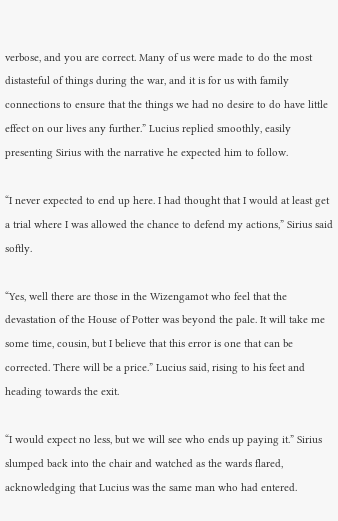verbose, and you are correct. Many of us were made to do the most distasteful of things during the war, and it is for us with family connections to ensure that the things we had no desire to do have little effect on our lives any further.” Lucius replied smoothly, easily presenting Sirius with the narrative he expected him to follow.

“I never expected to end up here. I had thought that I would at least get a trial where I was allowed the chance to defend my actions,” Sirius said softly.

“Yes, well there are those in the Wizengamot who feel that the devastation of the House of Potter was beyond the pale. It will take me some time, cousin, but I believe that this error is one that can be corrected. There will be a price.” Lucius said, rising to his feet and heading towards the exit.

“I would expect no less, but we will see who ends up paying it.” Sirius slumped back into the chair and watched as the wards flared, acknowledging that Lucius was the same man who had entered.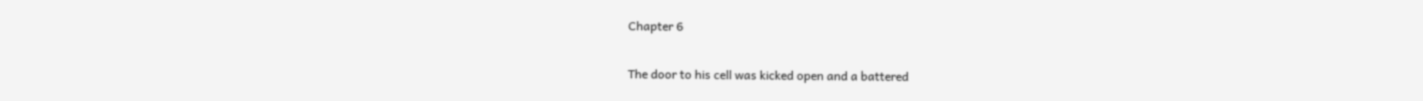Chapter 6


The door to his cell was kicked open and a battered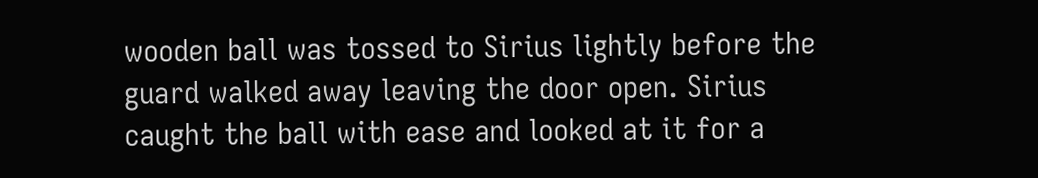wooden ball was tossed to Sirius lightly before the guard walked away leaving the door open. Sirius caught the ball with ease and looked at it for a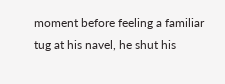moment before feeling a familiar tug at his navel, he shut his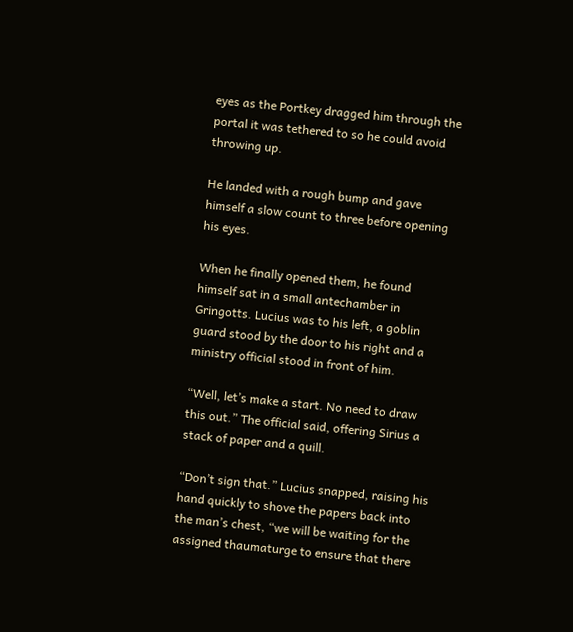eyes as the Portkey dragged him through the portal it was tethered to so he could avoid throwing up.

He landed with a rough bump and gave himself a slow count to three before opening his eyes.

When he finally opened them, he found himself sat in a small antechamber in Gringotts. Lucius was to his left, a goblin guard stood by the door to his right and a ministry official stood in front of him.

“Well, let’s make a start. No need to draw this out.” The official said, offering Sirius a stack of paper and a quill.

“Don’t sign that.” Lucius snapped, raising his hand quickly to shove the papers back into the man’s chest, “we will be waiting for the assigned thaumaturge to ensure that there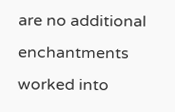are no additional enchantments worked into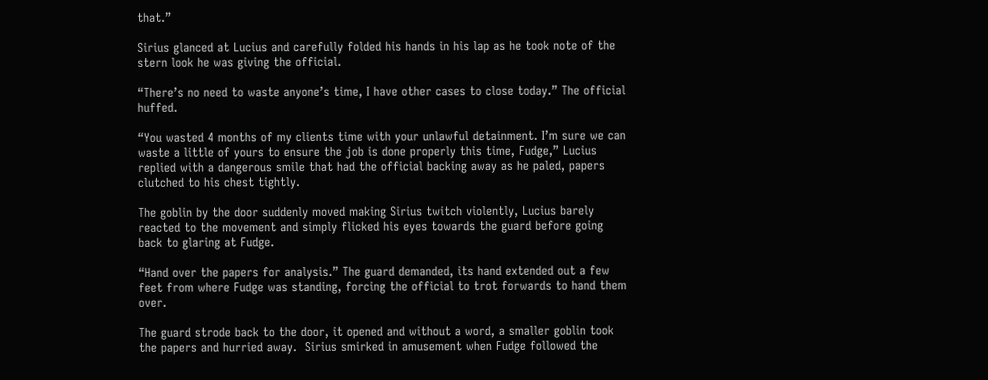that.”

Sirius glanced at Lucius and carefully folded his hands in his lap as he took note of the stern look he was giving the official.

“There’s no need to waste anyone’s time, I have other cases to close today.” The official huffed.

“You wasted 4 months of my clients time with your unlawful detainment. I’m sure we can waste a little of yours to ensure the job is done properly this time, Fudge,” Lucius replied with a dangerous smile that had the official backing away as he paled, papers clutched to his chest tightly.

The goblin by the door suddenly moved making Sirius twitch violently, Lucius barely reacted to the movement and simply flicked his eyes towards the guard before going back to glaring at Fudge.

“Hand over the papers for analysis.” The guard demanded, its hand extended out a few feet from where Fudge was standing, forcing the official to trot forwards to hand them over.

The guard strode back to the door, it opened and without a word, a smaller goblin took the papers and hurried away.  Sirius smirked in amusement when Fudge followed the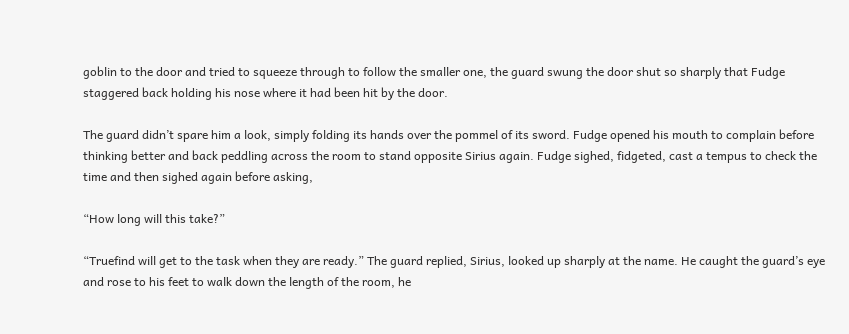goblin to the door and tried to squeeze through to follow the smaller one, the guard swung the door shut so sharply that Fudge staggered back holding his nose where it had been hit by the door.

The guard didn’t spare him a look, simply folding its hands over the pommel of its sword. Fudge opened his mouth to complain before thinking better and back peddling across the room to stand opposite Sirius again. Fudge sighed, fidgeted, cast a tempus to check the time and then sighed again before asking,

“How long will this take?”

“Truefind will get to the task when they are ready.” The guard replied, Sirius, looked up sharply at the name. He caught the guard’s eye and rose to his feet to walk down the length of the room, he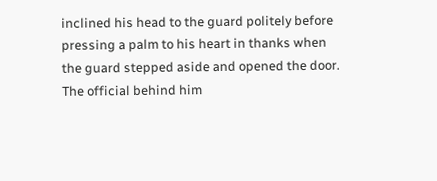inclined his head to the guard politely before pressing a palm to his heart in thanks when the guard stepped aside and opened the door. The official behind him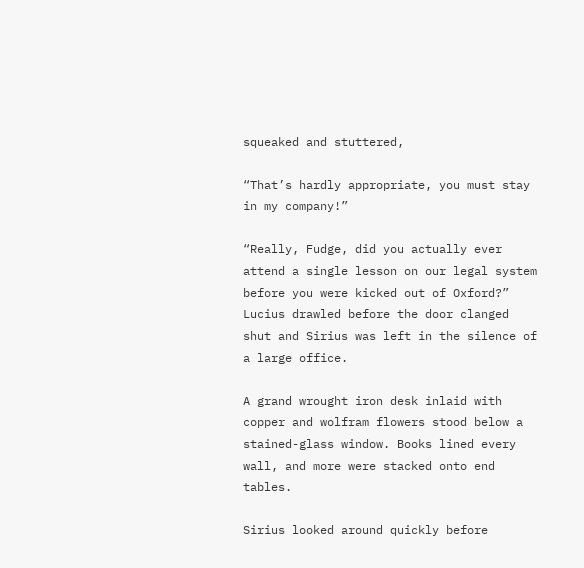squeaked and stuttered,

“That’s hardly appropriate, you must stay in my company!”

“Really, Fudge, did you actually ever attend a single lesson on our legal system before you were kicked out of Oxford?” Lucius drawled before the door clanged shut and Sirius was left in the silence of a large office.

A grand wrought iron desk inlaid with copper and wolfram flowers stood below a stained-glass window. Books lined every wall, and more were stacked onto end tables.

Sirius looked around quickly before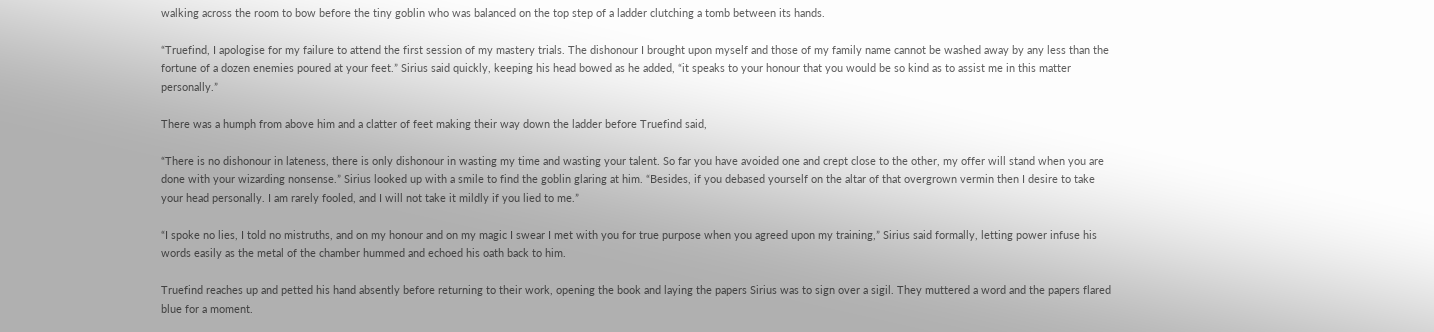walking across the room to bow before the tiny goblin who was balanced on the top step of a ladder clutching a tomb between its hands.

“Truefind, I apologise for my failure to attend the first session of my mastery trials. The dishonour I brought upon myself and those of my family name cannot be washed away by any less than the fortune of a dozen enemies poured at your feet.” Sirius said quickly, keeping his head bowed as he added, “it speaks to your honour that you would be so kind as to assist me in this matter personally.”

There was a humph from above him and a clatter of feet making their way down the ladder before Truefind said,

“There is no dishonour in lateness, there is only dishonour in wasting my time and wasting your talent. So far you have avoided one and crept close to the other, my offer will stand when you are done with your wizarding nonsense.” Sirius looked up with a smile to find the goblin glaring at him. “Besides, if you debased yourself on the altar of that overgrown vermin then I desire to take your head personally. I am rarely fooled, and I will not take it mildly if you lied to me.”

“I spoke no lies, I told no mistruths, and on my honour and on my magic I swear I met with you for true purpose when you agreed upon my training,” Sirius said formally, letting power infuse his words easily as the metal of the chamber hummed and echoed his oath back to him.

Truefind reaches up and petted his hand absently before returning to their work, opening the book and laying the papers Sirius was to sign over a sigil. They muttered a word and the papers flared blue for a moment.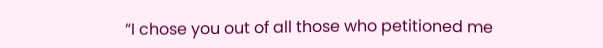“I chose you out of all those who petitioned me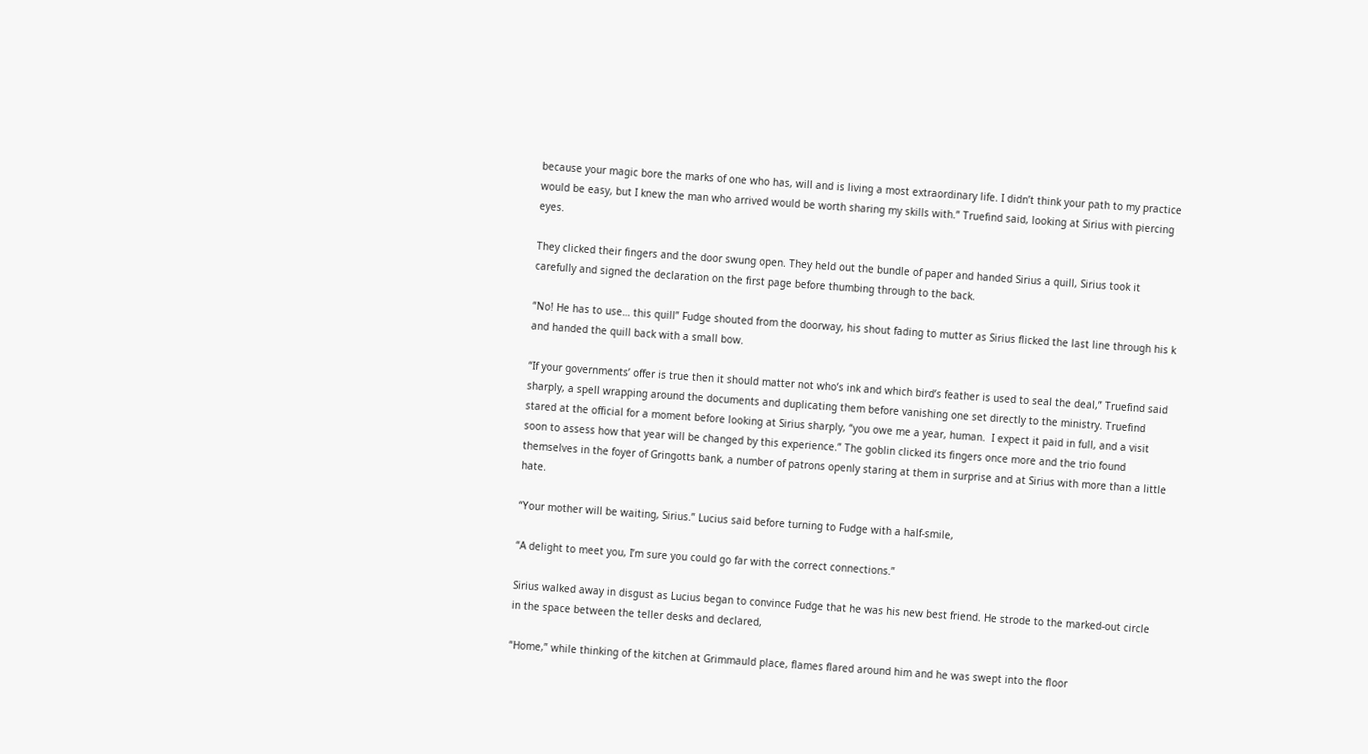because your magic bore the marks of one who has, will and is living a most extraordinary life. I didn’t think your path to my practice would be easy, but I knew the man who arrived would be worth sharing my skills with.” Truefind said, looking at Sirius with piercing eyes.

They clicked their fingers and the door swung open. They held out the bundle of paper and handed Sirius a quill, Sirius took it carefully and signed the declaration on the first page before thumbing through to the back.

“No! He has to use… this quill” Fudge shouted from the doorway, his shout fading to mutter as Sirius flicked the last line through his k and handed the quill back with a small bow.

“If your governments’ offer is true then it should matter not who’s ink and which bird’s feather is used to seal the deal,” Truefind said sharply, a spell wrapping around the documents and duplicating them before vanishing one set directly to the ministry. Truefind stared at the official for a moment before looking at Sirius sharply, “you owe me a year, human.  I expect it paid in full, and a visit soon to assess how that year will be changed by this experience.” The goblin clicked its fingers once more and the trio found themselves in the foyer of Gringotts bank, a number of patrons openly staring at them in surprise and at Sirius with more than a little hate.

“Your mother will be waiting, Sirius.” Lucius said before turning to Fudge with a half-smile,

“A delight to meet you, I’m sure you could go far with the correct connections.”

Sirius walked away in disgust as Lucius began to convince Fudge that he was his new best friend. He strode to the marked-out circle in the space between the teller desks and declared,

“Home,” while thinking of the kitchen at Grimmauld place, flames flared around him and he was swept into the floor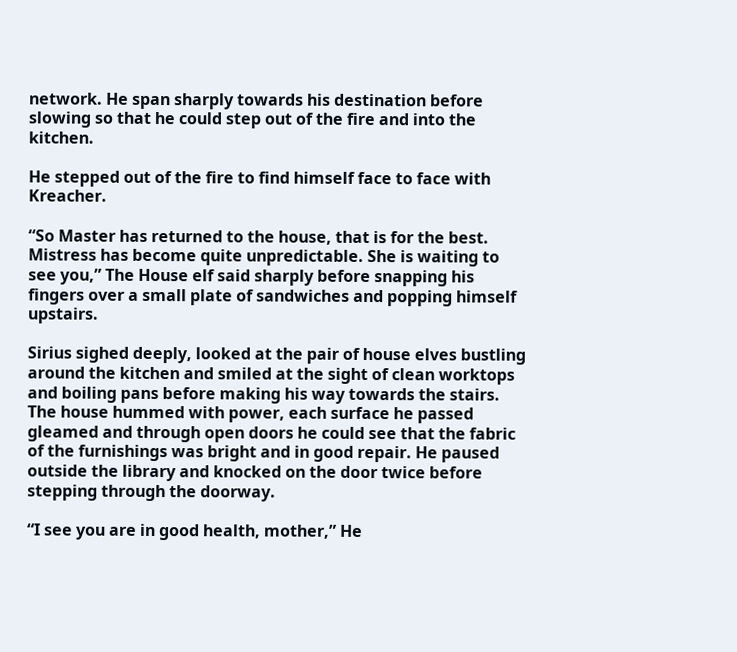network. He span sharply towards his destination before slowing so that he could step out of the fire and into the kitchen.

He stepped out of the fire to find himself face to face with Kreacher.

“So Master has returned to the house, that is for the best. Mistress has become quite unpredictable. She is waiting to see you,” The House elf said sharply before snapping his fingers over a small plate of sandwiches and popping himself upstairs.

Sirius sighed deeply, looked at the pair of house elves bustling around the kitchen and smiled at the sight of clean worktops and boiling pans before making his way towards the stairs.  The house hummed with power, each surface he passed gleamed and through open doors he could see that the fabric of the furnishings was bright and in good repair. He paused outside the library and knocked on the door twice before stepping through the doorway.

“I see you are in good health, mother,” He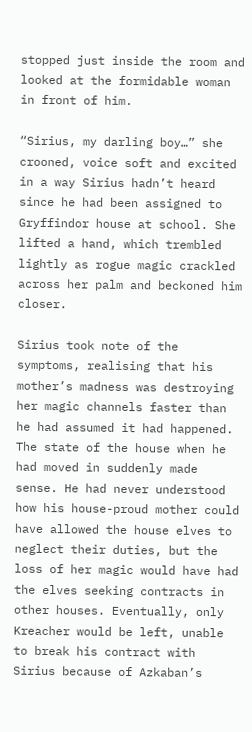stopped just inside the room and looked at the formidable woman in front of him.

“Sirius, my darling boy…” she crooned, voice soft and excited in a way Sirius hadn’t heard since he had been assigned to Gryffindor house at school. She lifted a hand, which trembled lightly as rogue magic crackled across her palm and beckoned him closer.

Sirius took note of the symptoms, realising that his mother’s madness was destroying her magic channels faster than he had assumed it had happened. The state of the house when he had moved in suddenly made sense. He had never understood how his house-proud mother could have allowed the house elves to neglect their duties, but the loss of her magic would have had the elves seeking contracts in other houses. Eventually, only Kreacher would be left, unable to break his contract with Sirius because of Azkaban’s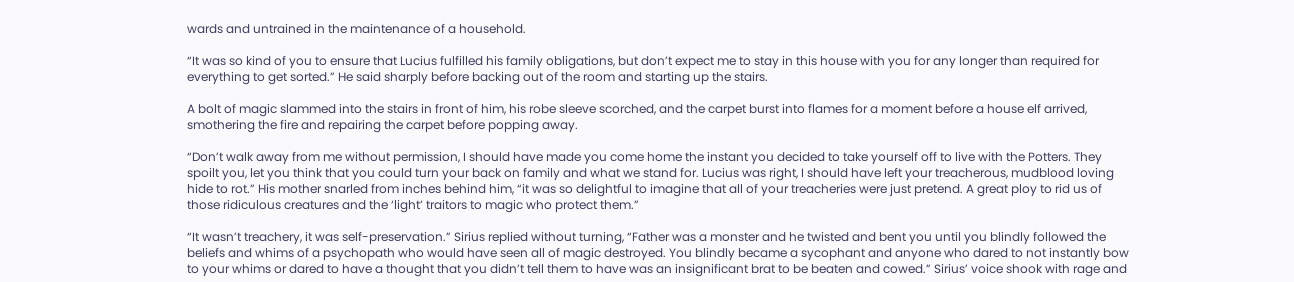wards and untrained in the maintenance of a household.

“It was so kind of you to ensure that Lucius fulfilled his family obligations, but don’t expect me to stay in this house with you for any longer than required for everything to get sorted.” He said sharply before backing out of the room and starting up the stairs.

A bolt of magic slammed into the stairs in front of him, his robe sleeve scorched, and the carpet burst into flames for a moment before a house elf arrived, smothering the fire and repairing the carpet before popping away.

“Don’t walk away from me without permission, I should have made you come home the instant you decided to take yourself off to live with the Potters. They spoilt you, let you think that you could turn your back on family and what we stand for. Lucius was right, I should have left your treacherous, mudblood loving hide to rot.” His mother snarled from inches behind him, “it was so delightful to imagine that all of your treacheries were just pretend. A great ploy to rid us of those ridiculous creatures and the ‘light’ traitors to magic who protect them.”

“It wasn’t treachery, it was self-preservation.” Sirius replied without turning, “Father was a monster and he twisted and bent you until you blindly followed the beliefs and whims of a psychopath who would have seen all of magic destroyed. You blindly became a sycophant and anyone who dared to not instantly bow to your whims or dared to have a thought that you didn’t tell them to have was an insignificant brat to be beaten and cowed.” Sirius’ voice shook with rage and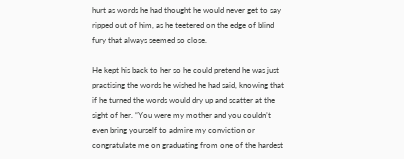hurt as words he had thought he would never get to say ripped out of him, as he teetered on the edge of blind fury that always seemed so close.

He kept his back to her so he could pretend he was just practising the words he wished he had said, knowing that if he turned the words would dry up and scatter at the sight of her. “You were my mother and you couldn’t even bring yourself to admire my conviction or congratulate me on graduating from one of the hardest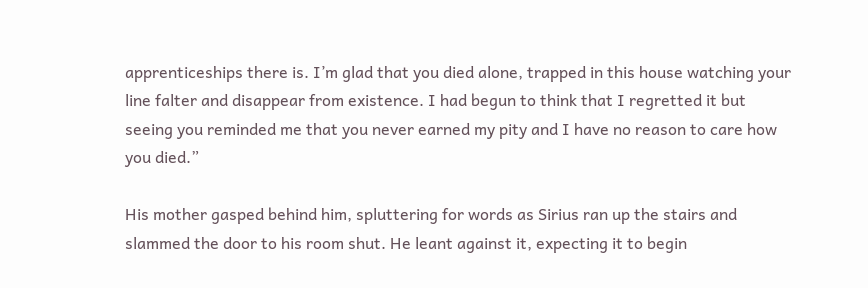apprenticeships there is. I’m glad that you died alone, trapped in this house watching your line falter and disappear from existence. I had begun to think that I regretted it but seeing you reminded me that you never earned my pity and I have no reason to care how you died.”

His mother gasped behind him, spluttering for words as Sirius ran up the stairs and slammed the door to his room shut. He leant against it, expecting it to begin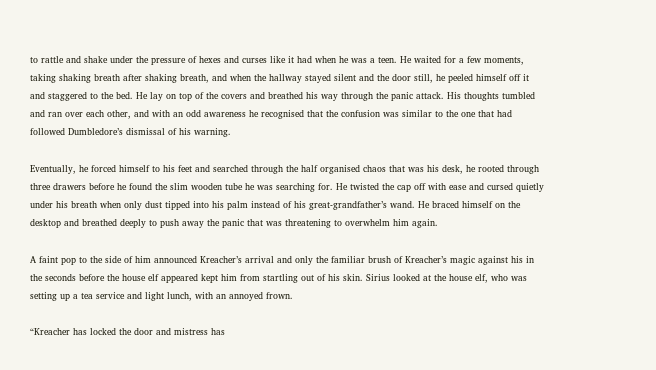to rattle and shake under the pressure of hexes and curses like it had when he was a teen. He waited for a few moments, taking shaking breath after shaking breath, and when the hallway stayed silent and the door still, he peeled himself off it and staggered to the bed. He lay on top of the covers and breathed his way through the panic attack. His thoughts tumbled and ran over each other, and with an odd awareness he recognised that the confusion was similar to the one that had followed Dumbledore’s dismissal of his warning.

Eventually, he forced himself to his feet and searched through the half organised chaos that was his desk, he rooted through three drawers before he found the slim wooden tube he was searching for. He twisted the cap off with ease and cursed quietly under his breath when only dust tipped into his palm instead of his great-grandfather’s wand. He braced himself on the desktop and breathed deeply to push away the panic that was threatening to overwhelm him again.

A faint pop to the side of him announced Kreacher’s arrival and only the familiar brush of Kreacher’s magic against his in the seconds before the house elf appeared kept him from startling out of his skin. Sirius looked at the house elf, who was setting up a tea service and light lunch, with an annoyed frown.

“Kreacher has locked the door and mistress has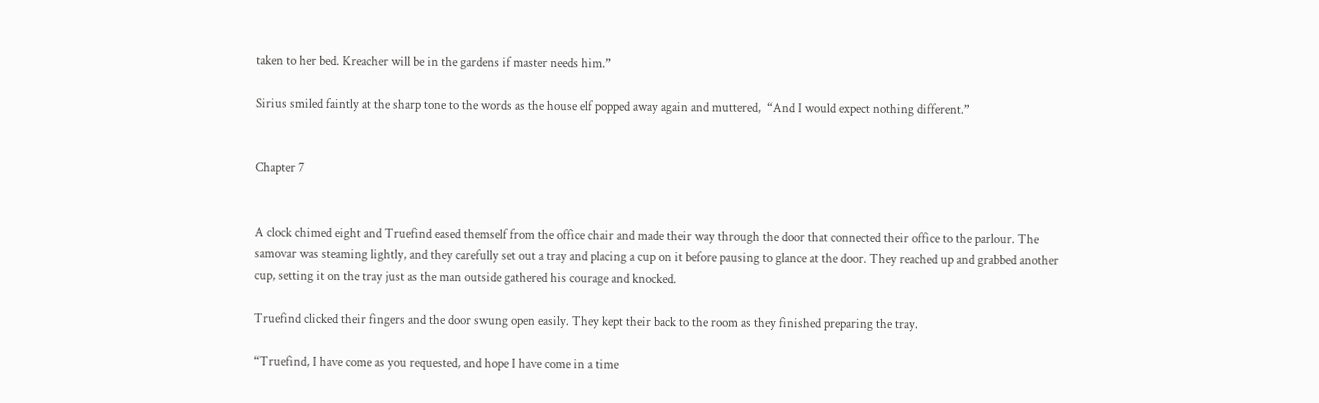taken to her bed. Kreacher will be in the gardens if master needs him.”

Sirius smiled faintly at the sharp tone to the words as the house elf popped away again and muttered,  “And I would expect nothing different.”


Chapter 7


A clock chimed eight and Truefind eased themself from the office chair and made their way through the door that connected their office to the parlour. The samovar was steaming lightly, and they carefully set out a tray and placing a cup on it before pausing to glance at the door. They reached up and grabbed another cup, setting it on the tray just as the man outside gathered his courage and knocked.

Truefind clicked their fingers and the door swung open easily. They kept their back to the room as they finished preparing the tray.

“Truefind, I have come as you requested, and hope I have come in a time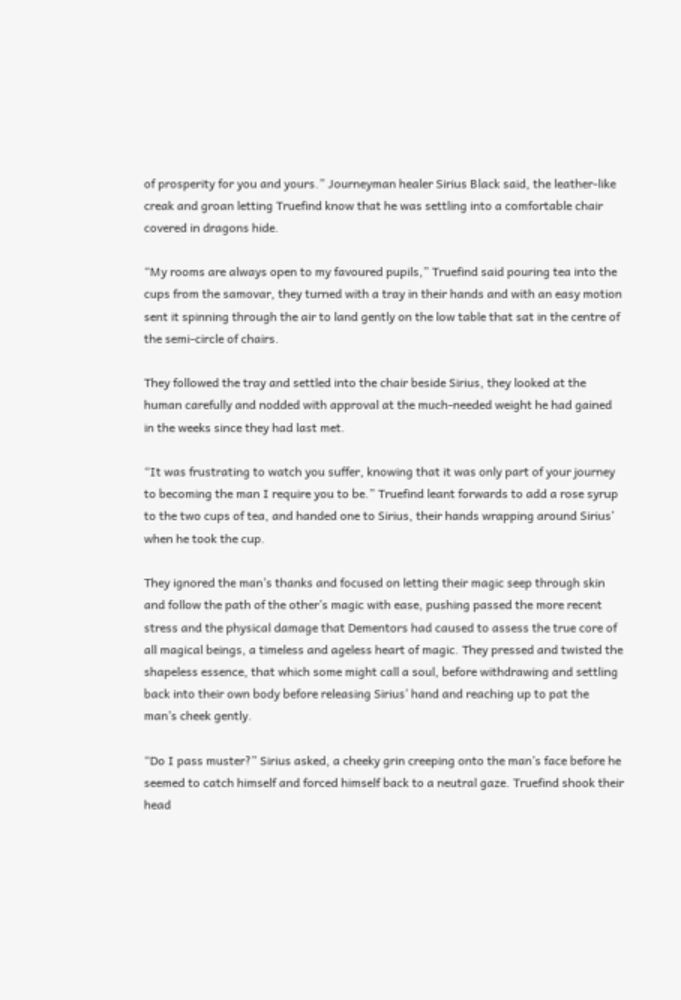of prosperity for you and yours.” Journeyman healer Sirius Black said, the leather-like creak and groan letting Truefind know that he was settling into a comfortable chair covered in dragons hide.

“My rooms are always open to my favoured pupils,” Truefind said pouring tea into the cups from the samovar, they turned with a tray in their hands and with an easy motion sent it spinning through the air to land gently on the low table that sat in the centre of the semi-circle of chairs.

They followed the tray and settled into the chair beside Sirius, they looked at the human carefully and nodded with approval at the much-needed weight he had gained in the weeks since they had last met.

“It was frustrating to watch you suffer, knowing that it was only part of your journey to becoming the man I require you to be.” Truefind leant forwards to add a rose syrup to the two cups of tea, and handed one to Sirius, their hands wrapping around Sirius’ when he took the cup.

They ignored the man’s thanks and focused on letting their magic seep through skin and follow the path of the other’s magic with ease, pushing passed the more recent stress and the physical damage that Dementors had caused to assess the true core of all magical beings, a timeless and ageless heart of magic. They pressed and twisted the shapeless essence, that which some might call a soul, before withdrawing and settling back into their own body before releasing Sirius’ hand and reaching up to pat the man’s cheek gently.

“Do I pass muster?” Sirius asked, a cheeky grin creeping onto the man’s face before he seemed to catch himself and forced himself back to a neutral gaze. Truefind shook their head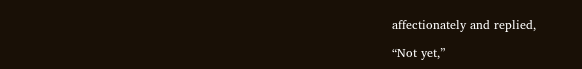affectionately and replied,

“Not yet,”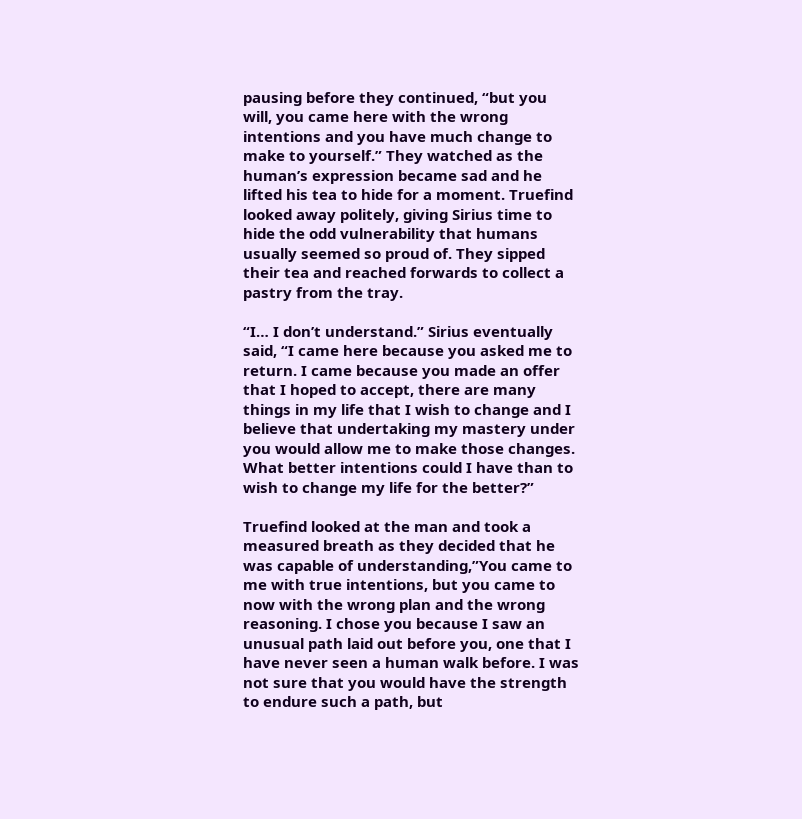pausing before they continued, “but you will, you came here with the wrong intentions and you have much change to make to yourself.” They watched as the human’s expression became sad and he lifted his tea to hide for a moment. Truefind looked away politely, giving Sirius time to hide the odd vulnerability that humans usually seemed so proud of. They sipped their tea and reached forwards to collect a pastry from the tray.

“I… I don’t understand.” Sirius eventually said, “I came here because you asked me to return. I came because you made an offer that I hoped to accept, there are many things in my life that I wish to change and I believe that undertaking my mastery under you would allow me to make those changes. What better intentions could I have than to wish to change my life for the better?”

Truefind looked at the man and took a measured breath as they decided that he was capable of understanding,”You came to me with true intentions, but you came to now with the wrong plan and the wrong reasoning. I chose you because I saw an unusual path laid out before you, one that I have never seen a human walk before. I was not sure that you would have the strength to endure such a path, but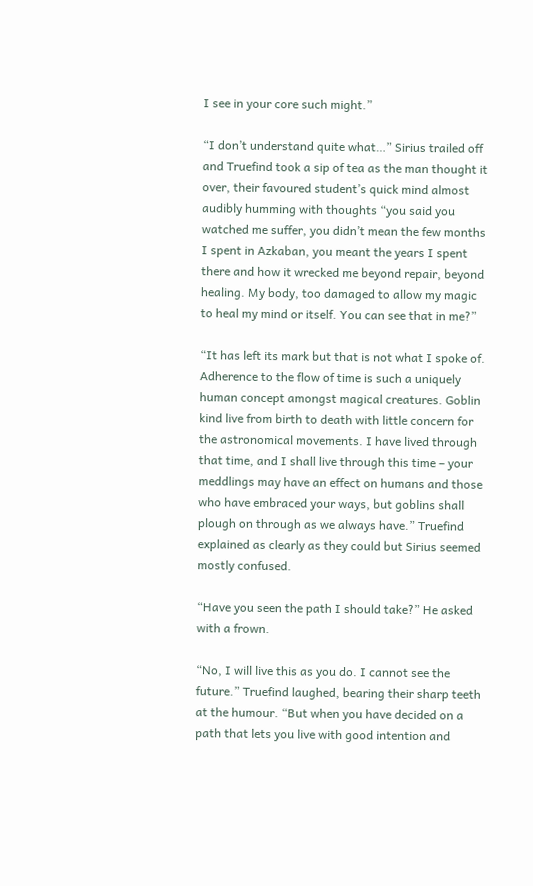I see in your core such might.”

“I don’t understand quite what…” Sirius trailed off and Truefind took a sip of tea as the man thought it over, their favoured student’s quick mind almost audibly humming with thoughts “you said you watched me suffer, you didn’t mean the few months I spent in Azkaban, you meant the years I spent there and how it wrecked me beyond repair, beyond healing. My body, too damaged to allow my magic to heal my mind or itself. You can see that in me?”

“It has left its mark but that is not what I spoke of. Adherence to the flow of time is such a uniquely human concept amongst magical creatures. Goblin kind live from birth to death with little concern for the astronomical movements. I have lived through that time, and I shall live through this time – your meddlings may have an effect on humans and those who have embraced your ways, but goblins shall plough on through as we always have.” Truefind explained as clearly as they could but Sirius seemed mostly confused.

“Have you seen the path I should take?” He asked with a frown.

“No, I will live this as you do. I cannot see the future.” Truefind laughed, bearing their sharp teeth at the humour. “But when you have decided on a path that lets you live with good intention and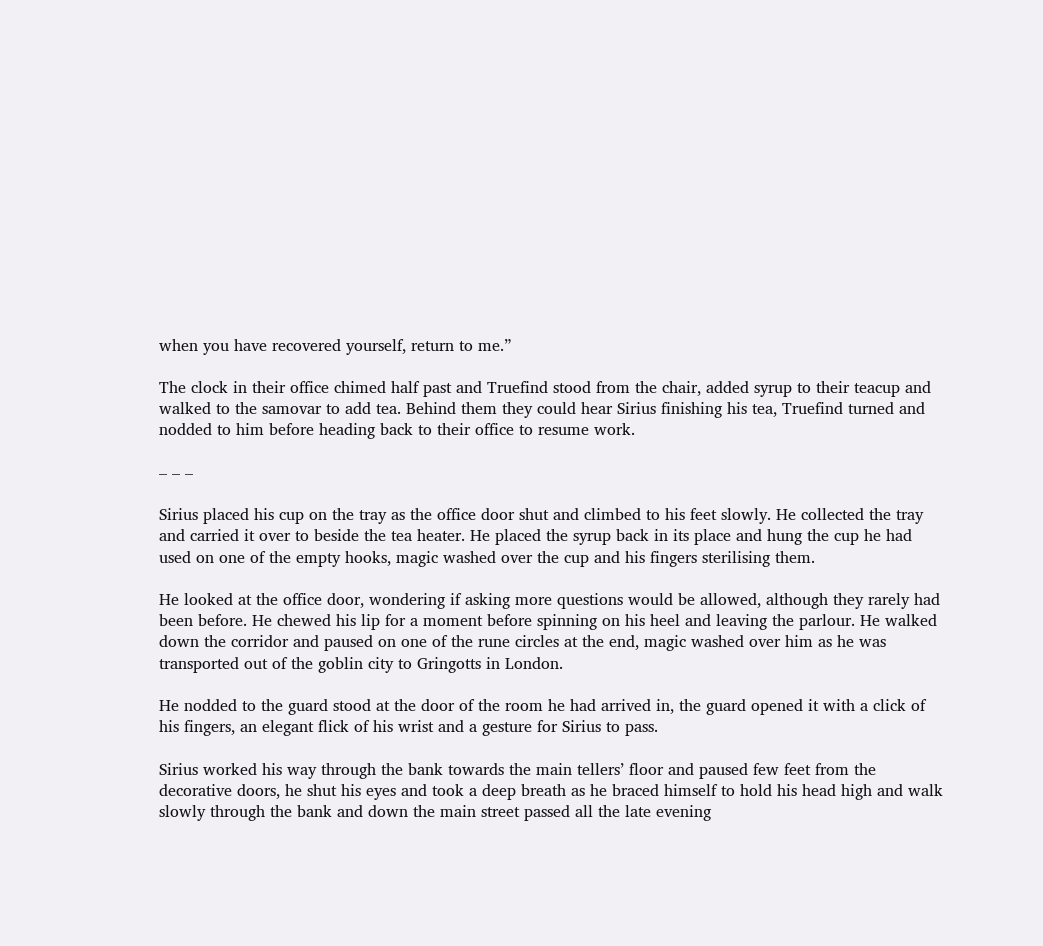when you have recovered yourself, return to me.”

The clock in their office chimed half past and Truefind stood from the chair, added syrup to their teacup and walked to the samovar to add tea. Behind them they could hear Sirius finishing his tea, Truefind turned and nodded to him before heading back to their office to resume work.

– – –

Sirius placed his cup on the tray as the office door shut and climbed to his feet slowly. He collected the tray and carried it over to beside the tea heater. He placed the syrup back in its place and hung the cup he had used on one of the empty hooks, magic washed over the cup and his fingers sterilising them.

He looked at the office door, wondering if asking more questions would be allowed, although they rarely had been before. He chewed his lip for a moment before spinning on his heel and leaving the parlour. He walked down the corridor and paused on one of the rune circles at the end, magic washed over him as he was transported out of the goblin city to Gringotts in London.

He nodded to the guard stood at the door of the room he had arrived in, the guard opened it with a click of his fingers, an elegant flick of his wrist and a gesture for Sirius to pass.

Sirius worked his way through the bank towards the main tellers’ floor and paused few feet from the decorative doors, he shut his eyes and took a deep breath as he braced himself to hold his head high and walk slowly through the bank and down the main street passed all the late evening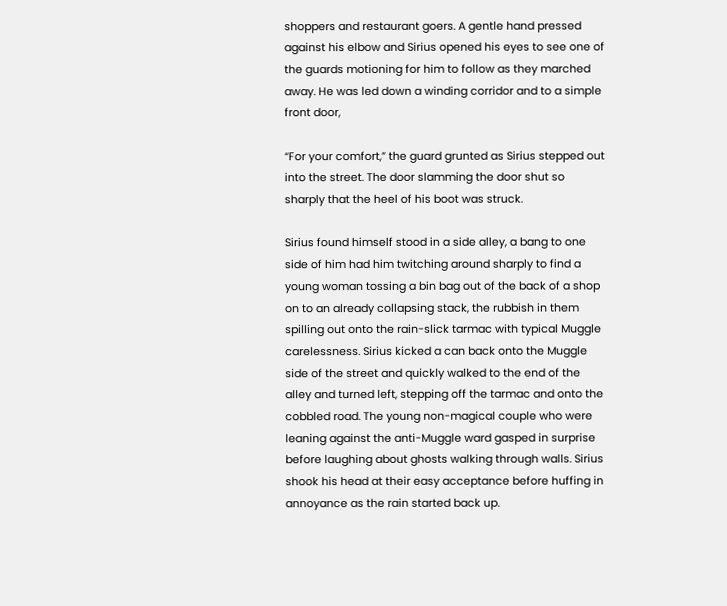shoppers and restaurant goers. A gentle hand pressed against his elbow and Sirius opened his eyes to see one of the guards motioning for him to follow as they marched away. He was led down a winding corridor and to a simple front door,

“For your comfort,” the guard grunted as Sirius stepped out into the street. The door slamming the door shut so sharply that the heel of his boot was struck.

Sirius found himself stood in a side alley, a bang to one side of him had him twitching around sharply to find a young woman tossing a bin bag out of the back of a shop on to an already collapsing stack, the rubbish in them spilling out onto the rain-slick tarmac with typical Muggle carelessness. Sirius kicked a can back onto the Muggle side of the street and quickly walked to the end of the alley and turned left, stepping off the tarmac and onto the cobbled road. The young non-magical couple who were leaning against the anti-Muggle ward gasped in surprise before laughing about ghosts walking through walls. Sirius shook his head at their easy acceptance before huffing in annoyance as the rain started back up.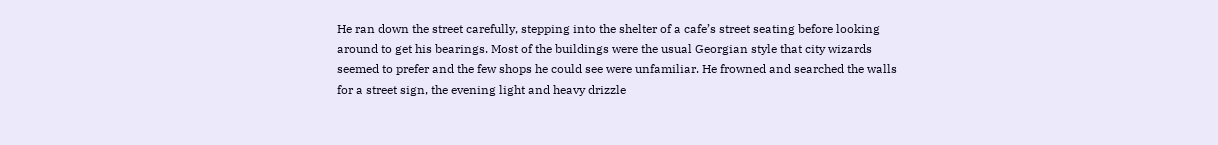He ran down the street carefully, stepping into the shelter of a cafe’s street seating before looking around to get his bearings. Most of the buildings were the usual Georgian style that city wizards seemed to prefer and the few shops he could see were unfamiliar. He frowned and searched the walls for a street sign, the evening light and heavy drizzle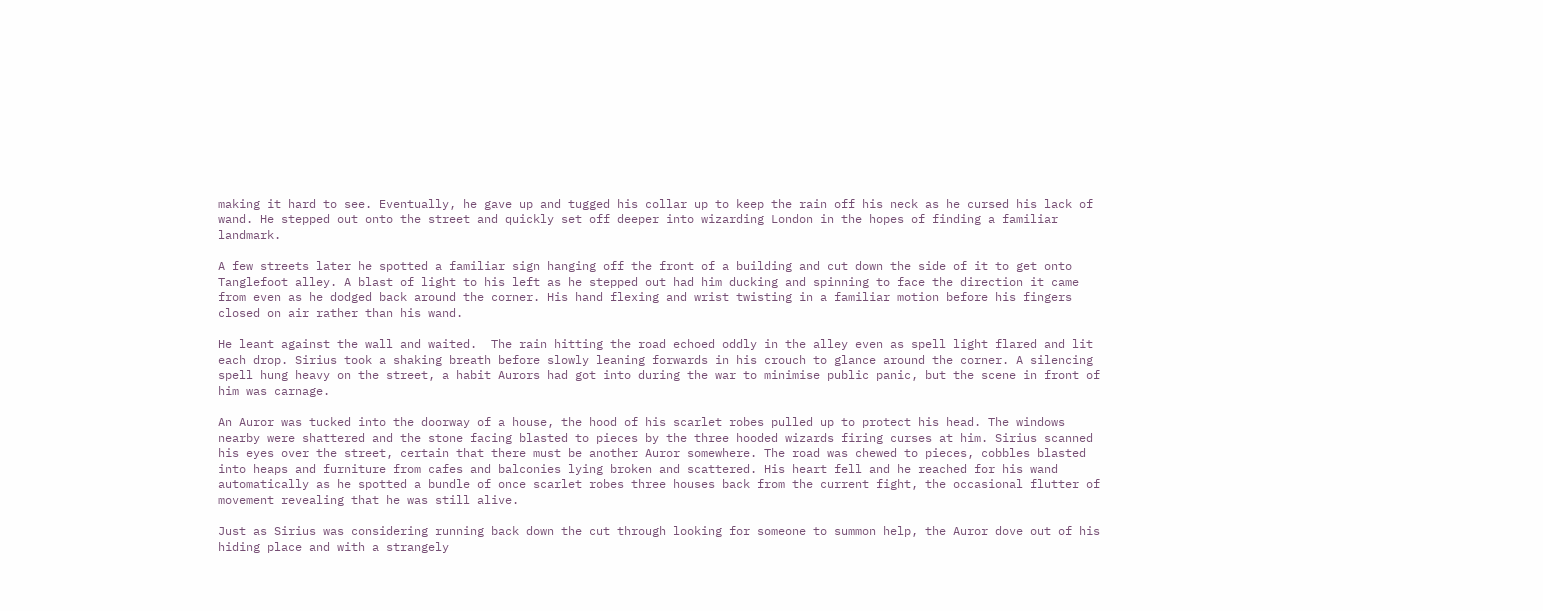making it hard to see. Eventually, he gave up and tugged his collar up to keep the rain off his neck as he cursed his lack of wand. He stepped out onto the street and quickly set off deeper into wizarding London in the hopes of finding a familiar landmark.

A few streets later he spotted a familiar sign hanging off the front of a building and cut down the side of it to get onto Tanglefoot alley. A blast of light to his left as he stepped out had him ducking and spinning to face the direction it came from even as he dodged back around the corner. His hand flexing and wrist twisting in a familiar motion before his fingers closed on air rather than his wand.

He leant against the wall and waited.  The rain hitting the road echoed oddly in the alley even as spell light flared and lit each drop. Sirius took a shaking breath before slowly leaning forwards in his crouch to glance around the corner. A silencing spell hung heavy on the street, a habit Aurors had got into during the war to minimise public panic, but the scene in front of him was carnage.

An Auror was tucked into the doorway of a house, the hood of his scarlet robes pulled up to protect his head. The windows nearby were shattered and the stone facing blasted to pieces by the three hooded wizards firing curses at him. Sirius scanned his eyes over the street, certain that there must be another Auror somewhere. The road was chewed to pieces, cobbles blasted into heaps and furniture from cafes and balconies lying broken and scattered. His heart fell and he reached for his wand automatically as he spotted a bundle of once scarlet robes three houses back from the current fight, the occasional flutter of movement revealing that he was still alive.

Just as Sirius was considering running back down the cut through looking for someone to summon help, the Auror dove out of his hiding place and with a strangely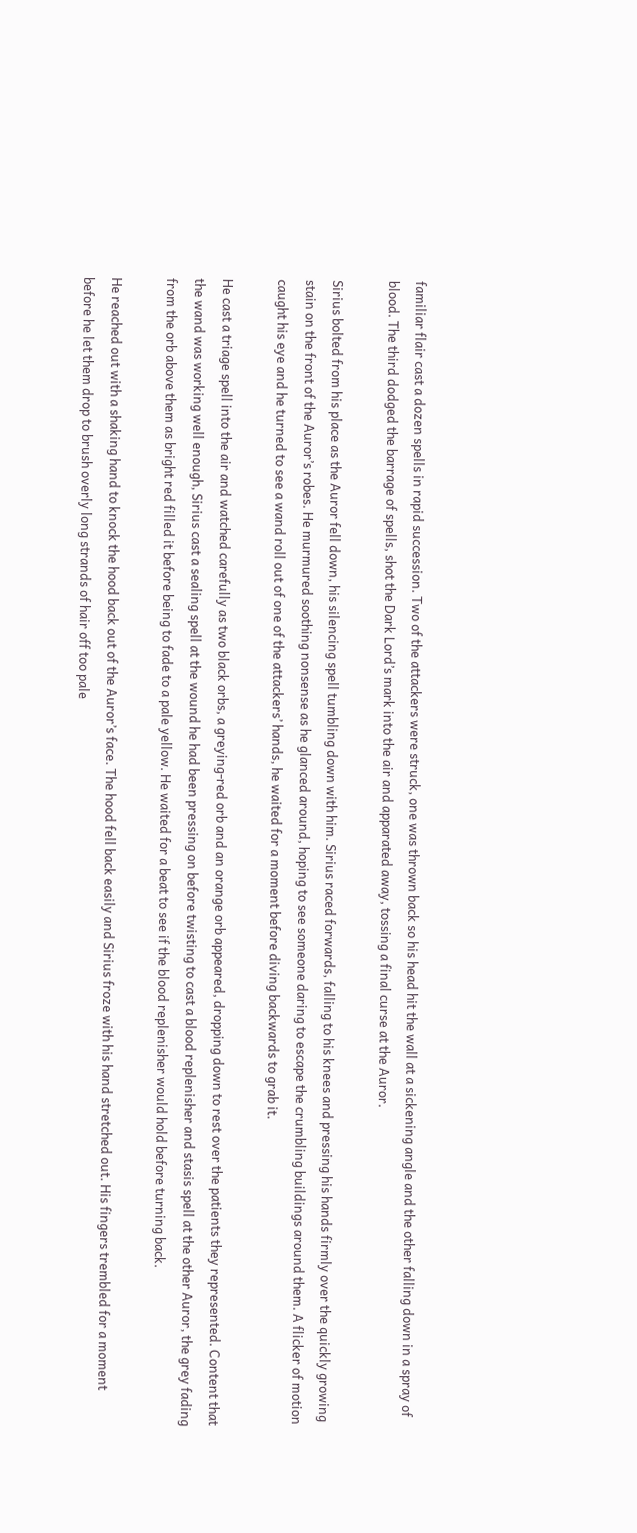familiar flair cast a dozen spells in rapid succession. Two of the attackers were struck, one was thrown back so his head hit the wall at a sickening angle and the other falling down in a spray of blood. The third dodged the barrage of spells, shot the Dark Lord’s mark into the air and apparated away, tossing a final curse at the Auror.

Sirius bolted from his place as the Auror fell down, his silencing spell tumbling down with him. Sirius raced forwards, falling to his knees and pressing his hands firmly over the quickly growing stain on the front of the Auror’s robes. He murmured soothing nonsense as he glanced around, hoping to see someone daring to escape the crumbling buildings around them. A flicker of motion caught his eye and he turned to see a wand roll out of one of the attackers’ hands, he waited for a moment before diving backwards to grab it.

He cast a triage spell into the air and watched carefully as two black orbs, a greying-red orb and an orange orb appeared, dropping down to rest over the patients they represented. Content that the wand was working well enough, Sirius cast a sealing spell at the wound he had been pressing on before twisting to cast a blood replenisher and stasis spell at the other Auror, the grey fading from the orb above them as bright red filled it before being to fade to a pale yellow. He waited for a beat to see if the blood replenisher would hold before turning back.

He reached out with a shaking hand to knock the hood back out of the Auror’s face. The hood fell back easily and Sirius froze with his hand stretched out. His fingers trembled for a moment before he let them drop to brush overly long strands of hair off too pale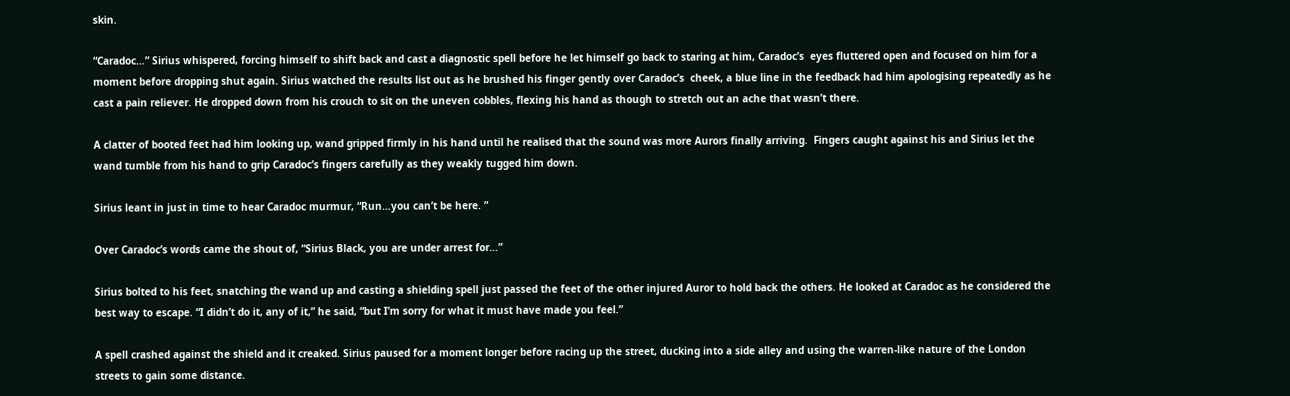skin.

“Caradoc…” Sirius whispered, forcing himself to shift back and cast a diagnostic spell before he let himself go back to staring at him, Caradoc’s  eyes fluttered open and focused on him for a moment before dropping shut again. Sirius watched the results list out as he brushed his finger gently over Caradoc’s  cheek, a blue line in the feedback had him apologising repeatedly as he cast a pain reliever. He dropped down from his crouch to sit on the uneven cobbles, flexing his hand as though to stretch out an ache that wasn’t there.

A clatter of booted feet had him looking up, wand gripped firmly in his hand until he realised that the sound was more Aurors finally arriving.  Fingers caught against his and Sirius let the wand tumble from his hand to grip Caradoc’s fingers carefully as they weakly tugged him down.

Sirius leant in just in time to hear Caradoc murmur, “Run…you can’t be here. ”

Over Caradoc’s words came the shout of, “Sirius Black, you are under arrest for…”

Sirius bolted to his feet, snatching the wand up and casting a shielding spell just passed the feet of the other injured Auror to hold back the others. He looked at Caradoc as he considered the best way to escape. “I didn’t do it, any of it,” he said, “but I’m sorry for what it must have made you feel.”

A spell crashed against the shield and it creaked. Sirius paused for a moment longer before racing up the street, ducking into a side alley and using the warren-like nature of the London streets to gain some distance.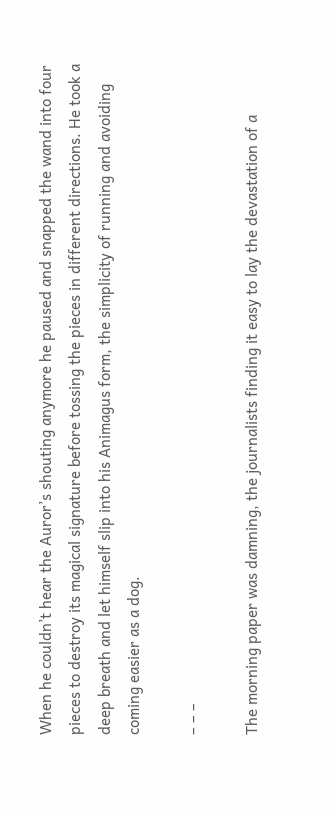When he couldn’t hear the Auror’s shouting anymore he paused and snapped the wand into four pieces to destroy its magical signature before tossing the pieces in different directions. He took a deep breath and let himself slip into his Animagus form, the simplicity of running and avoiding coming easier as a dog.

– – –

The morning paper was damning, the journalists finding it easy to lay the devastation of a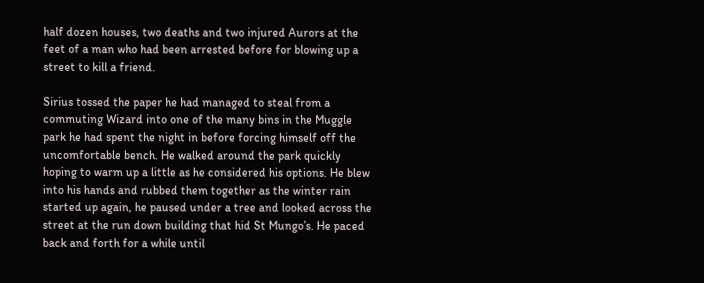half dozen houses, two deaths and two injured Aurors at the feet of a man who had been arrested before for blowing up a street to kill a friend.

Sirius tossed the paper he had managed to steal from a commuting Wizard into one of the many bins in the Muggle park he had spent the night in before forcing himself off the uncomfortable bench. He walked around the park quickly hoping to warm up a little as he considered his options. He blew into his hands and rubbed them together as the winter rain started up again, he paused under a tree and looked across the street at the run down building that hid St Mungo’s. He paced back and forth for a while until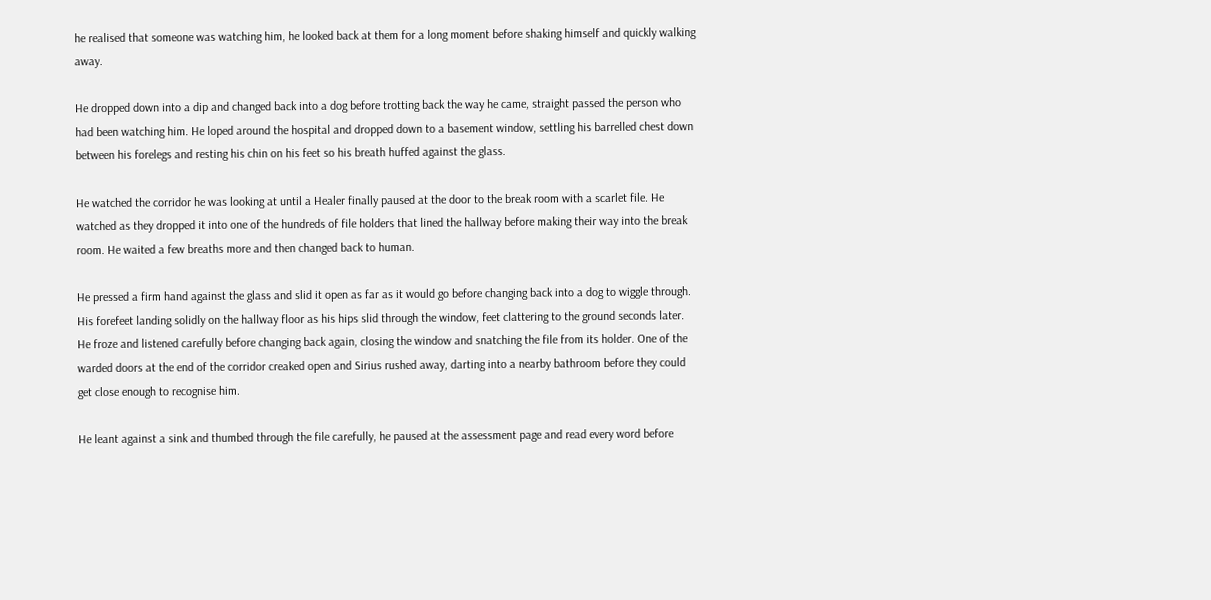he realised that someone was watching him, he looked back at them for a long moment before shaking himself and quickly walking away.

He dropped down into a dip and changed back into a dog before trotting back the way he came, straight passed the person who had been watching him. He loped around the hospital and dropped down to a basement window, settling his barrelled chest down between his forelegs and resting his chin on his feet so his breath huffed against the glass.

He watched the corridor he was looking at until a Healer finally paused at the door to the break room with a scarlet file. He watched as they dropped it into one of the hundreds of file holders that lined the hallway before making their way into the break room. He waited a few breaths more and then changed back to human.

He pressed a firm hand against the glass and slid it open as far as it would go before changing back into a dog to wiggle through. His forefeet landing solidly on the hallway floor as his hips slid through the window, feet clattering to the ground seconds later. He froze and listened carefully before changing back again, closing the window and snatching the file from its holder. One of the warded doors at the end of the corridor creaked open and Sirius rushed away, darting into a nearby bathroom before they could get close enough to recognise him.

He leant against a sink and thumbed through the file carefully, he paused at the assessment page and read every word before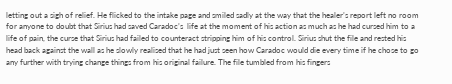letting out a sigh of relief. He flicked to the intake page and smiled sadly at the way that the healer’s report left no room for anyone to doubt that Sirius had saved Caradoc’s  life at the moment of his action as much as he had cursed him to a life of pain, the curse that Sirius had failed to counteract stripping him of his control. Sirius shut the file and rested his head back against the wall as he slowly realised that he had just seen how Caradoc would die every time if he chose to go any further with trying change things from his original failure. The file tumbled from his fingers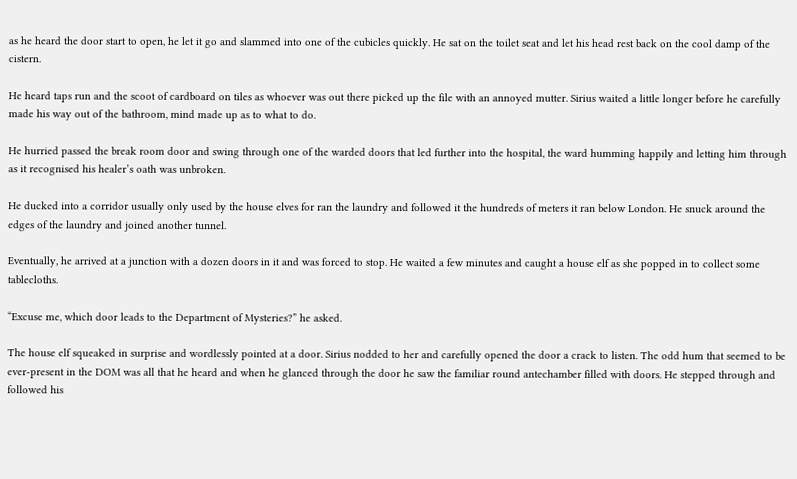as he heard the door start to open, he let it go and slammed into one of the cubicles quickly. He sat on the toilet seat and let his head rest back on the cool damp of the cistern.

He heard taps run and the scoot of cardboard on tiles as whoever was out there picked up the file with an annoyed mutter. Sirius waited a little longer before he carefully made his way out of the bathroom, mind made up as to what to do.

He hurried passed the break room door and swing through one of the warded doors that led further into the hospital, the ward humming happily and letting him through as it recognised his healer’s oath was unbroken.

He ducked into a corridor usually only used by the house elves for ran the laundry and followed it the hundreds of meters it ran below London. He snuck around the edges of the laundry and joined another tunnel.

Eventually, he arrived at a junction with a dozen doors in it and was forced to stop. He waited a few minutes and caught a house elf as she popped in to collect some tablecloths.

“Excuse me, which door leads to the Department of Mysteries?” he asked.

The house elf squeaked in surprise and wordlessly pointed at a door. Sirius nodded to her and carefully opened the door a crack to listen. The odd hum that seemed to be ever-present in the DOM was all that he heard and when he glanced through the door he saw the familiar round antechamber filled with doors. He stepped through and followed his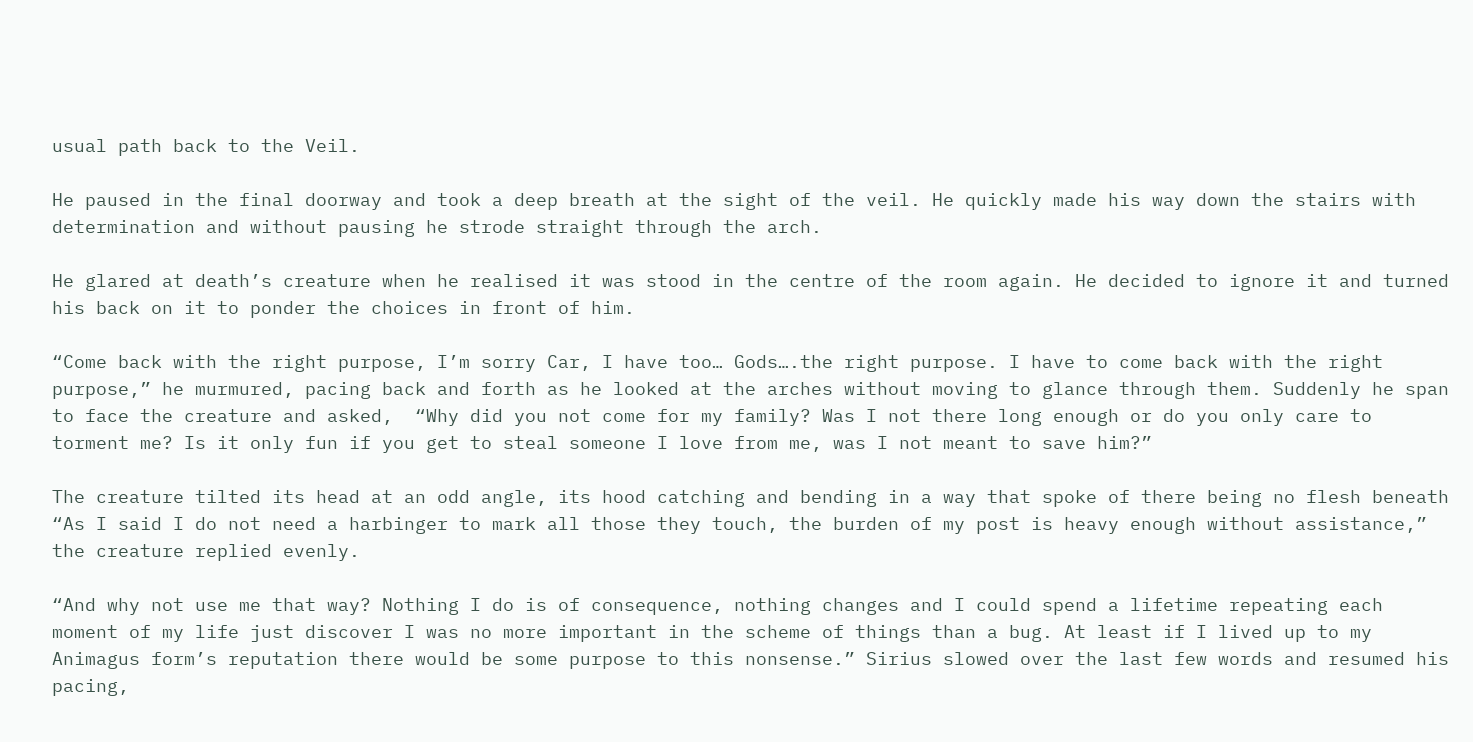usual path back to the Veil.

He paused in the final doorway and took a deep breath at the sight of the veil. He quickly made his way down the stairs with determination and without pausing he strode straight through the arch.

He glared at death’s creature when he realised it was stood in the centre of the room again. He decided to ignore it and turned his back on it to ponder the choices in front of him.

“Come back with the right purpose, I’m sorry Car, I have too… Gods….the right purpose. I have to come back with the right purpose,” he murmured, pacing back and forth as he looked at the arches without moving to glance through them. Suddenly he span to face the creature and asked,  “Why did you not come for my family? Was I not there long enough or do you only care to torment me? Is it only fun if you get to steal someone I love from me, was I not meant to save him?”

The creature tilted its head at an odd angle, its hood catching and bending in a way that spoke of there being no flesh beneath  “As I said I do not need a harbinger to mark all those they touch, the burden of my post is heavy enough without assistance,” the creature replied evenly.

“And why not use me that way? Nothing I do is of consequence, nothing changes and I could spend a lifetime repeating each moment of my life just discover I was no more important in the scheme of things than a bug. At least if I lived up to my Animagus form’s reputation there would be some purpose to this nonsense.” Sirius slowed over the last few words and resumed his pacing,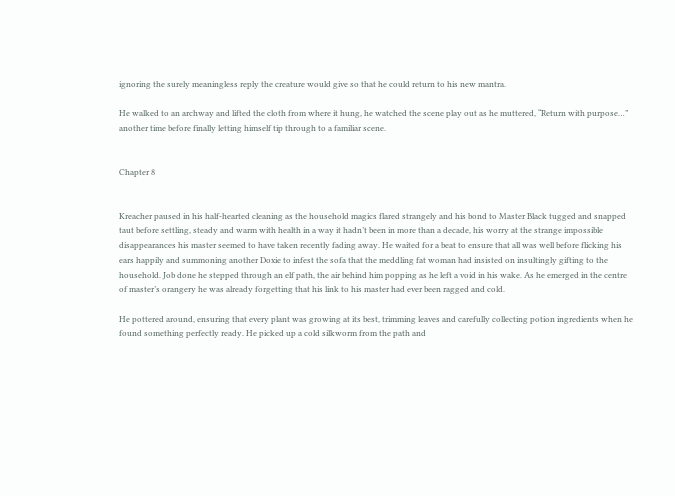ignoring the surely meaningless reply the creature would give so that he could return to his new mantra.

He walked to an archway and lifted the cloth from where it hung, he watched the scene play out as he muttered, “Return with purpose…” another time before finally letting himself tip through to a familiar scene.


Chapter 8


Kreacher paused in his half-hearted cleaning as the household magics flared strangely and his bond to Master Black tugged and snapped taut before settling, steady and warm with health in a way it hadn’t been in more than a decade, his worry at the strange impossible disappearances his master seemed to have taken recently fading away. He waited for a beat to ensure that all was well before flicking his ears happily and summoning another Doxie to infest the sofa that the meddling fat woman had insisted on insultingly gifting to the household. Job done he stepped through an elf path, the air behind him popping as he left a void in his wake. As he emerged in the centre of master’s orangery he was already forgetting that his link to his master had ever been ragged and cold.

He pottered around, ensuring that every plant was growing at its best, trimming leaves and carefully collecting potion ingredients when he found something perfectly ready. He picked up a cold silkworm from the path and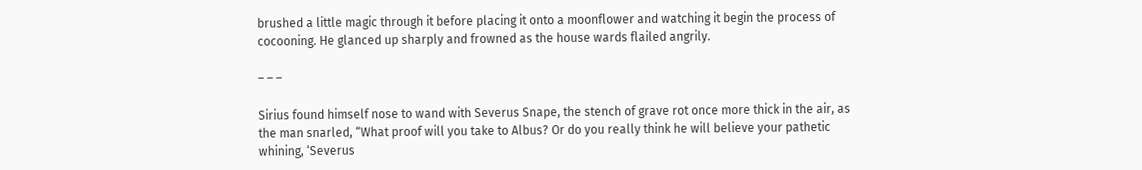brushed a little magic through it before placing it onto a moonflower and watching it begin the process of cocooning. He glanced up sharply and frowned as the house wards flailed angrily.

– – –

Sirius found himself nose to wand with Severus Snape, the stench of grave rot once more thick in the air, as the man snarled, “What proof will you take to Albus? Or do you really think he will believe your pathetic whining, ‘Severus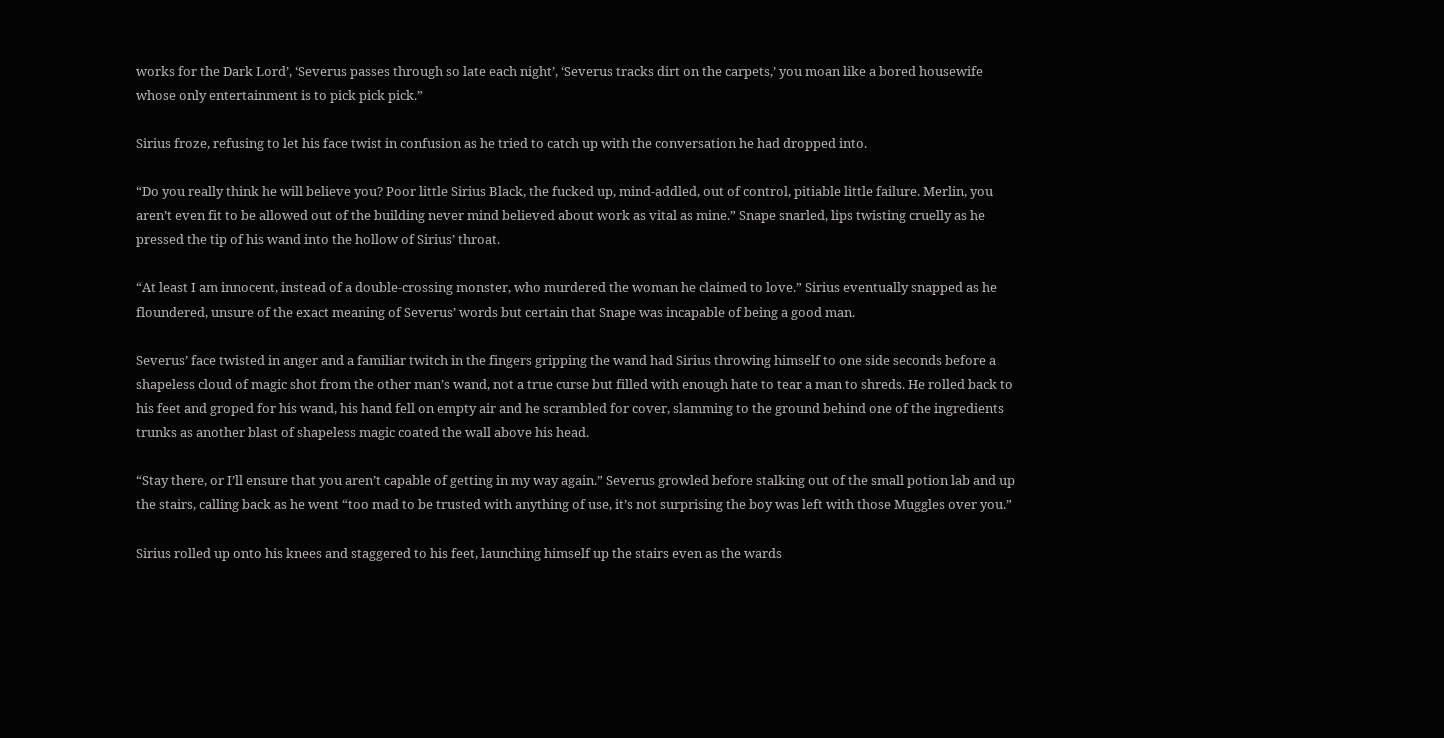works for the Dark Lord’, ‘Severus passes through so late each night’, ‘Severus tracks dirt on the carpets,’ you moan like a bored housewife whose only entertainment is to pick pick pick.”

Sirius froze, refusing to let his face twist in confusion as he tried to catch up with the conversation he had dropped into.

“Do you really think he will believe you? Poor little Sirius Black, the fucked up, mind-addled, out of control, pitiable little failure. Merlin, you aren’t even fit to be allowed out of the building never mind believed about work as vital as mine.” Snape snarled, lips twisting cruelly as he pressed the tip of his wand into the hollow of Sirius’ throat.

“At least I am innocent, instead of a double-crossing monster, who murdered the woman he claimed to love.” Sirius eventually snapped as he floundered, unsure of the exact meaning of Severus’ words but certain that Snape was incapable of being a good man.

Severus’ face twisted in anger and a familiar twitch in the fingers gripping the wand had Sirius throwing himself to one side seconds before a shapeless cloud of magic shot from the other man’s wand, not a true curse but filled with enough hate to tear a man to shreds. He rolled back to his feet and groped for his wand, his hand fell on empty air and he scrambled for cover, slamming to the ground behind one of the ingredients trunks as another blast of shapeless magic coated the wall above his head.

“Stay there, or I’ll ensure that you aren’t capable of getting in my way again.” Severus growled before stalking out of the small potion lab and up the stairs, calling back as he went “too mad to be trusted with anything of use, it’s not surprising the boy was left with those Muggles over you.”

Sirius rolled up onto his knees and staggered to his feet, launching himself up the stairs even as the wards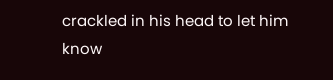crackled in his head to let him know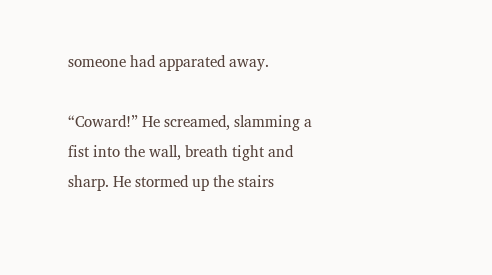someone had apparated away.

“Coward!” He screamed, slamming a fist into the wall, breath tight and sharp. He stormed up the stairs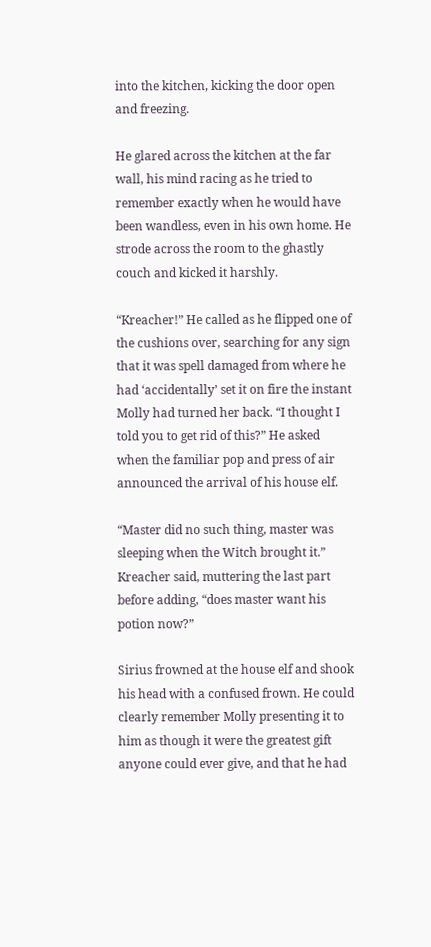into the kitchen, kicking the door open and freezing.

He glared across the kitchen at the far wall, his mind racing as he tried to remember exactly when he would have been wandless, even in his own home. He strode across the room to the ghastly couch and kicked it harshly.

“Kreacher!” He called as he flipped one of the cushions over, searching for any sign that it was spell damaged from where he had ‘accidentally’ set it on fire the instant Molly had turned her back. “I thought I told you to get rid of this?” He asked when the familiar pop and press of air announced the arrival of his house elf.

“Master did no such thing, master was sleeping when the Witch brought it.” Kreacher said, muttering the last part before adding, “does master want his potion now?”

Sirius frowned at the house elf and shook his head with a confused frown. He could clearly remember Molly presenting it to him as though it were the greatest gift anyone could ever give, and that he had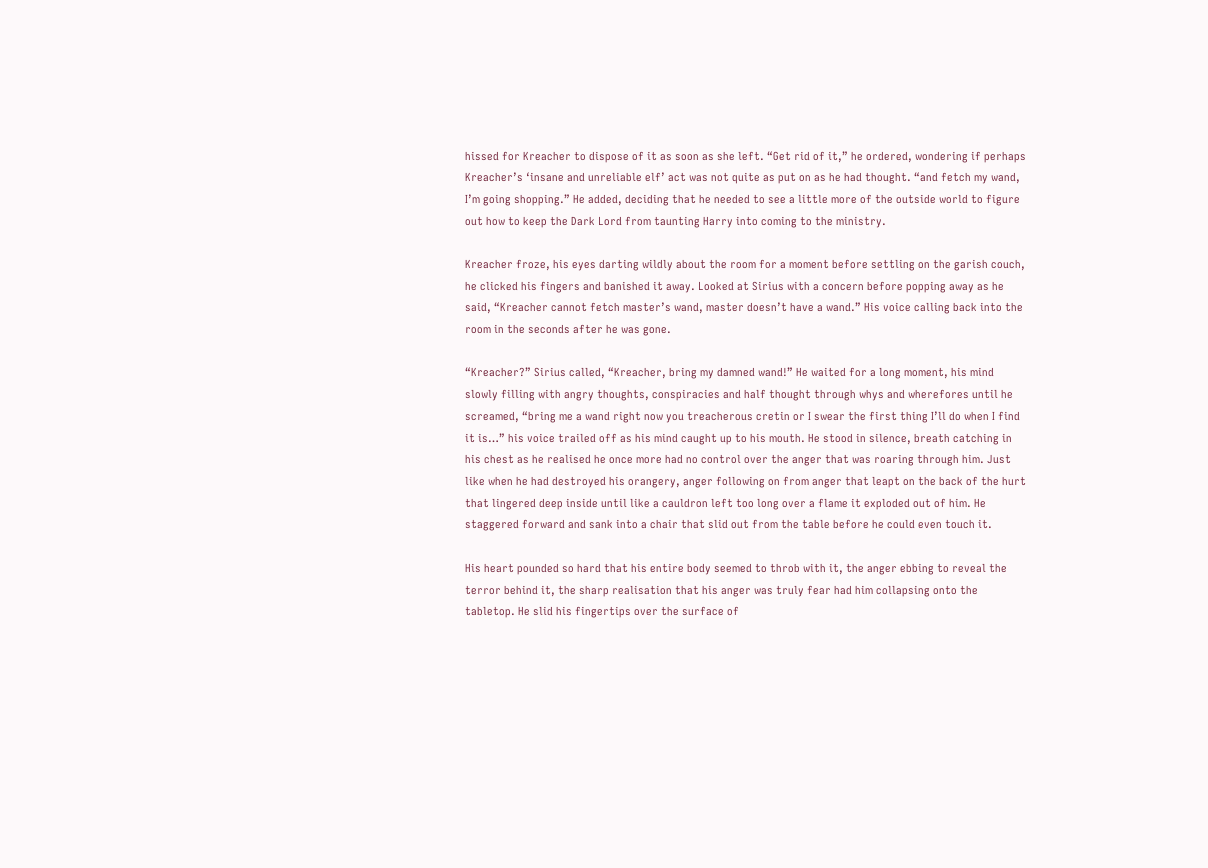hissed for Kreacher to dispose of it as soon as she left. “Get rid of it,” he ordered, wondering if perhaps Kreacher’s ‘insane and unreliable elf’ act was not quite as put on as he had thought. “and fetch my wand, I’m going shopping.” He added, deciding that he needed to see a little more of the outside world to figure out how to keep the Dark Lord from taunting Harry into coming to the ministry.

Kreacher froze, his eyes darting wildly about the room for a moment before settling on the garish couch, he clicked his fingers and banished it away. Looked at Sirius with a concern before popping away as he said, “Kreacher cannot fetch master’s wand, master doesn’t have a wand.” His voice calling back into the room in the seconds after he was gone.

“Kreacher?” Sirius called, “Kreacher, bring my damned wand!” He waited for a long moment, his mind slowly filling with angry thoughts, conspiracies and half thought through whys and wherefores until he screamed, “bring me a wand right now you treacherous cretin or I swear the first thing I’ll do when I find it is…” his voice trailed off as his mind caught up to his mouth. He stood in silence, breath catching in his chest as he realised he once more had no control over the anger that was roaring through him. Just like when he had destroyed his orangery, anger following on from anger that leapt on the back of the hurt that lingered deep inside until like a cauldron left too long over a flame it exploded out of him. He staggered forward and sank into a chair that slid out from the table before he could even touch it.

His heart pounded so hard that his entire body seemed to throb with it, the anger ebbing to reveal the terror behind it, the sharp realisation that his anger was truly fear had him collapsing onto the tabletop. He slid his fingertips over the surface of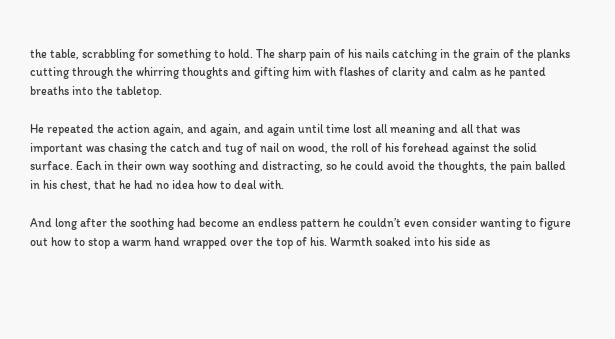the table, scrabbling for something to hold. The sharp pain of his nails catching in the grain of the planks cutting through the whirring thoughts and gifting him with flashes of clarity and calm as he panted breaths into the tabletop.

He repeated the action again, and again, and again until time lost all meaning and all that was important was chasing the catch and tug of nail on wood, the roll of his forehead against the solid surface. Each in their own way soothing and distracting, so he could avoid the thoughts, the pain balled in his chest, that he had no idea how to deal with.

And long after the soothing had become an endless pattern he couldn’t even consider wanting to figure out how to stop a warm hand wrapped over the top of his. Warmth soaked into his side as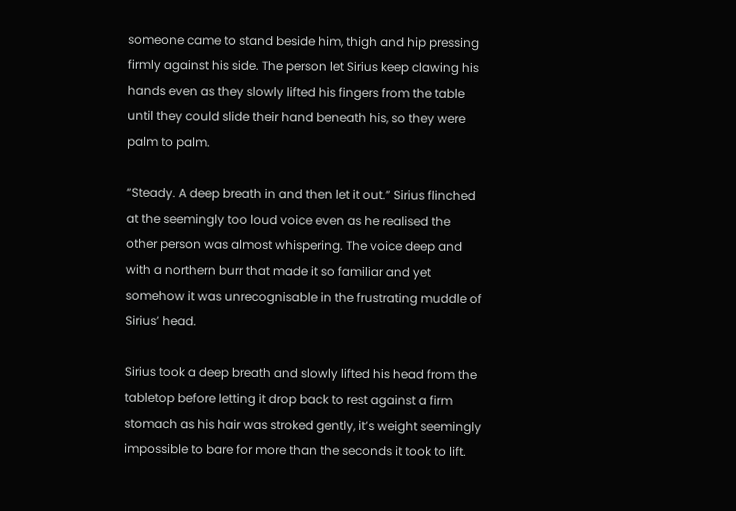someone came to stand beside him, thigh and hip pressing firmly against his side. The person let Sirius keep clawing his hands even as they slowly lifted his fingers from the table until they could slide their hand beneath his, so they were palm to palm.

“Steady. A deep breath in and then let it out.” Sirius flinched at the seemingly too loud voice even as he realised the other person was almost whispering. The voice deep and with a northern burr that made it so familiar and yet somehow it was unrecognisable in the frustrating muddle of Sirius’ head.

Sirius took a deep breath and slowly lifted his head from the tabletop before letting it drop back to rest against a firm stomach as his hair was stroked gently, it’s weight seemingly impossible to bare for more than the seconds it took to lift.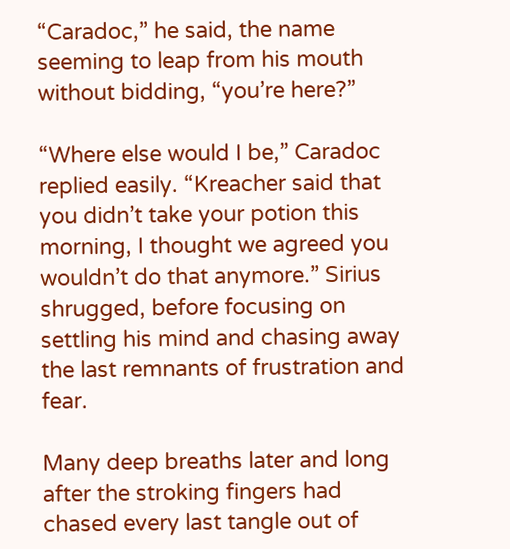“Caradoc,” he said, the name seeming to leap from his mouth without bidding, “you’re here?”

“Where else would I be,” Caradoc replied easily. “Kreacher said that you didn’t take your potion this morning, I thought we agreed you wouldn’t do that anymore.” Sirius shrugged, before focusing on settling his mind and chasing away the last remnants of frustration and fear.

Many deep breaths later and long after the stroking fingers had chased every last tangle out of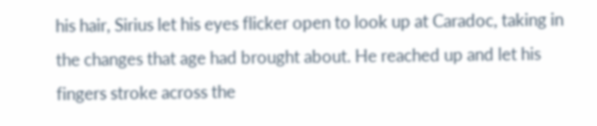his hair, Sirius let his eyes flicker open to look up at Caradoc, taking in the changes that age had brought about. He reached up and let his fingers stroke across the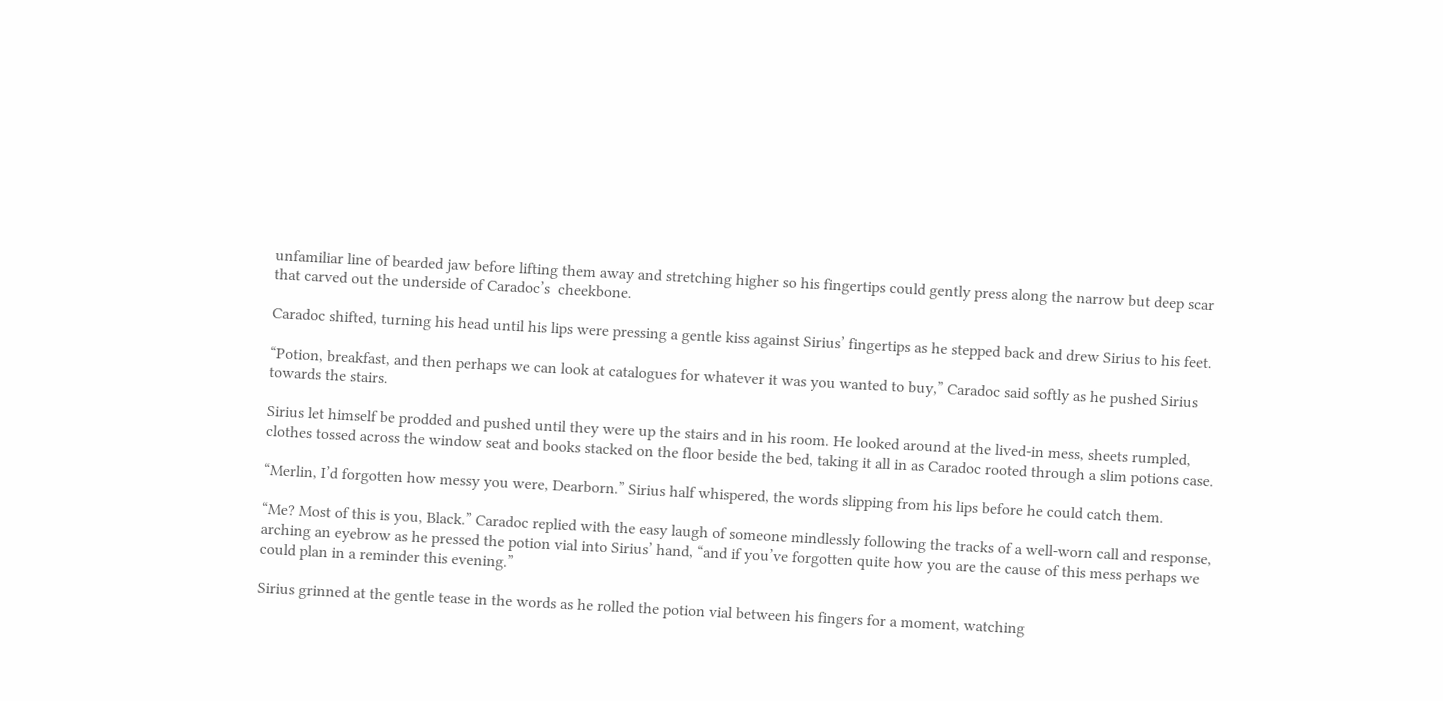unfamiliar line of bearded jaw before lifting them away and stretching higher so his fingertips could gently press along the narrow but deep scar that carved out the underside of Caradoc’s  cheekbone.

Caradoc shifted, turning his head until his lips were pressing a gentle kiss against Sirius’ fingertips as he stepped back and drew Sirius to his feet.

“Potion, breakfast, and then perhaps we can look at catalogues for whatever it was you wanted to buy,” Caradoc said softly as he pushed Sirius towards the stairs.

Sirius let himself be prodded and pushed until they were up the stairs and in his room. He looked around at the lived-in mess, sheets rumpled, clothes tossed across the window seat and books stacked on the floor beside the bed, taking it all in as Caradoc rooted through a slim potions case.

“Merlin, I’d forgotten how messy you were, Dearborn.” Sirius half whispered, the words slipping from his lips before he could catch them.

“Me? Most of this is you, Black.” Caradoc replied with the easy laugh of someone mindlessly following the tracks of a well-worn call and response, arching an eyebrow as he pressed the potion vial into Sirius’ hand, “and if you’ve forgotten quite how you are the cause of this mess perhaps we could plan in a reminder this evening.”

Sirius grinned at the gentle tease in the words as he rolled the potion vial between his fingers for a moment, watching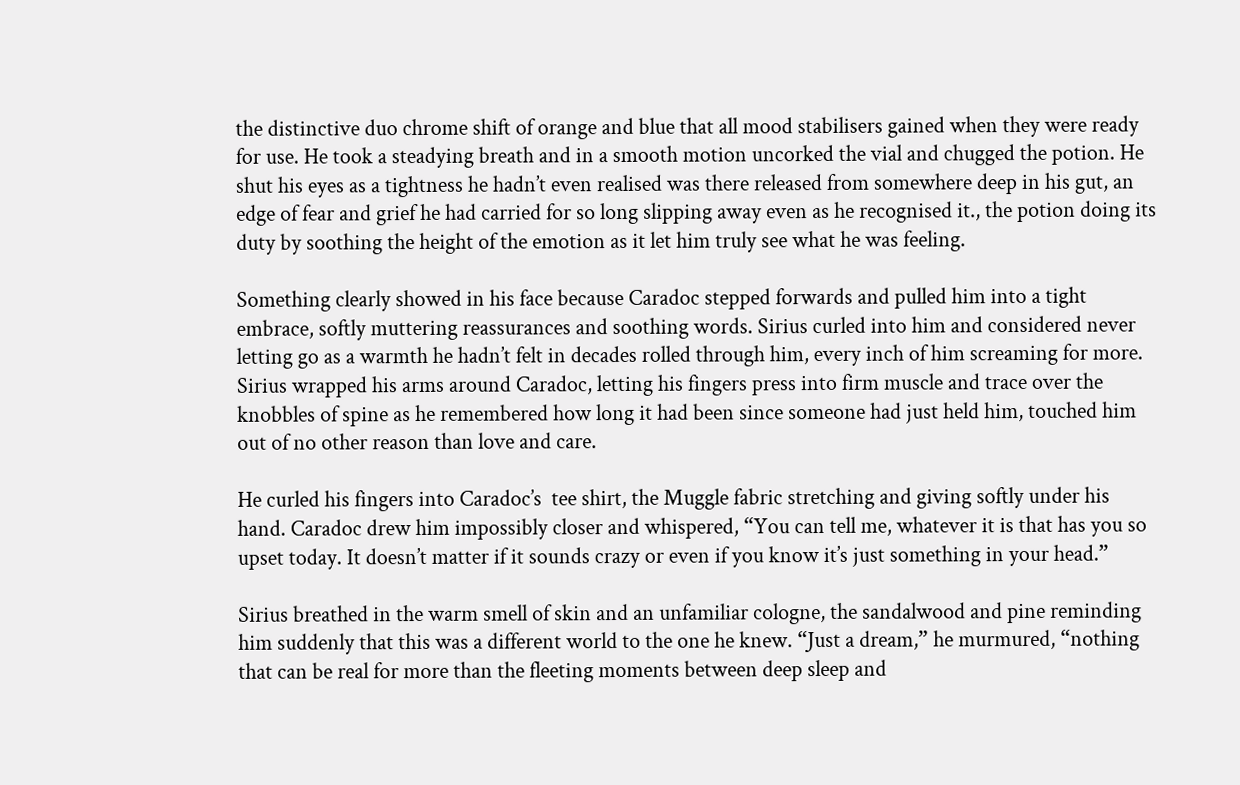the distinctive duo chrome shift of orange and blue that all mood stabilisers gained when they were ready for use. He took a steadying breath and in a smooth motion uncorked the vial and chugged the potion. He shut his eyes as a tightness he hadn’t even realised was there released from somewhere deep in his gut, an edge of fear and grief he had carried for so long slipping away even as he recognised it., the potion doing its duty by soothing the height of the emotion as it let him truly see what he was feeling.

Something clearly showed in his face because Caradoc stepped forwards and pulled him into a tight embrace, softly muttering reassurances and soothing words. Sirius curled into him and considered never letting go as a warmth he hadn’t felt in decades rolled through him, every inch of him screaming for more. Sirius wrapped his arms around Caradoc, letting his fingers press into firm muscle and trace over the knobbles of spine as he remembered how long it had been since someone had just held him, touched him out of no other reason than love and care.

He curled his fingers into Caradoc’s  tee shirt, the Muggle fabric stretching and giving softly under his hand. Caradoc drew him impossibly closer and whispered, “You can tell me, whatever it is that has you so upset today. It doesn’t matter if it sounds crazy or even if you know it’s just something in your head.”

Sirius breathed in the warm smell of skin and an unfamiliar cologne, the sandalwood and pine reminding him suddenly that this was a different world to the one he knew. “Just a dream,” he murmured, “nothing that can be real for more than the fleeting moments between deep sleep and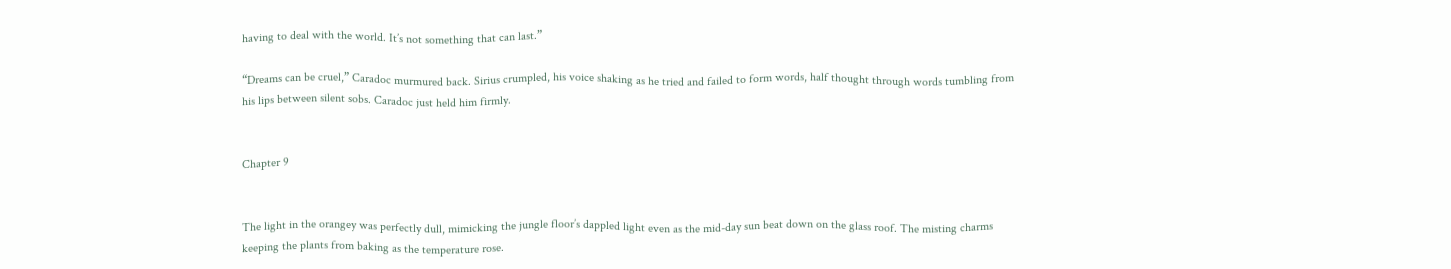having to deal with the world. It’s not something that can last.”

“Dreams can be cruel,” Caradoc murmured back. Sirius crumpled, his voice shaking as he tried and failed to form words, half thought through words tumbling from his lips between silent sobs. Caradoc just held him firmly.


Chapter 9


The light in the orangey was perfectly dull, mimicking the jungle floor’s dappled light even as the mid-day sun beat down on the glass roof. The misting charms keeping the plants from baking as the temperature rose.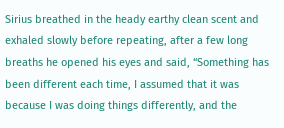Sirius breathed in the heady earthy clean scent and exhaled slowly before repeating, after a few long breaths he opened his eyes and said, “Something has been different each time, I assumed that it was because I was doing things differently, and the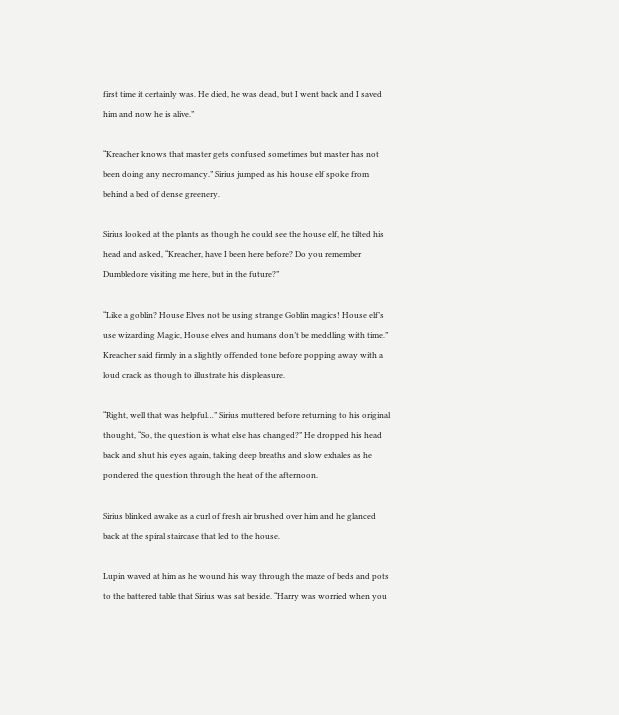first time it certainly was. He died, he was dead, but I went back and I saved him and now he is alive.”

“Kreacher knows that master gets confused sometimes but master has not been doing any necromancy.” Sirius jumped as his house elf spoke from behind a bed of dense greenery.

Sirius looked at the plants as though he could see the house elf, he tilted his head and asked, “Kreacher, have I been here before? Do you remember Dumbledore visiting me here, but in the future?”

“Like a goblin? House Elves not be using strange Goblin magics! House elf’s use wizarding Magic, House elves and humans don’t be meddling with time.” Kreacher said firmly in a slightly offended tone before popping away with a loud crack as though to illustrate his displeasure.

“Right, well that was helpful…” Sirius muttered before returning to his original thought, “So, the question is what else has changed?” He dropped his head back and shut his eyes again, taking deep breaths and slow exhales as he pondered the question through the heat of the afternoon.

Sirius blinked awake as a curl of fresh air brushed over him and he glanced back at the spiral staircase that led to the house.

Lupin waved at him as he wound his way through the maze of beds and pots to the battered table that Sirius was sat beside. “Harry was worried when you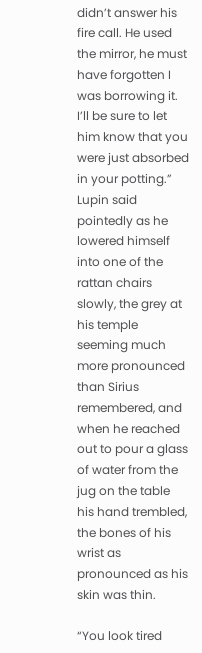didn’t answer his fire call. He used the mirror, he must have forgotten I was borrowing it. I’ll be sure to let him know that you were just absorbed in your potting.” Lupin said pointedly as he lowered himself into one of the rattan chairs slowly, the grey at his temple  seeming much more pronounced than Sirius remembered, and when he reached out to pour a glass of water from the jug on the table his hand trembled, the bones of his wrist as pronounced as his skin was thin.

“You look tired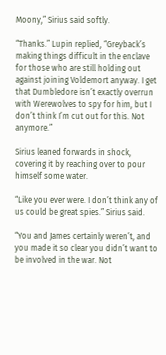Moony,” Sirius said softly.

“Thanks.” Lupin replied, “Greyback’s making things difficult in the enclave for those who are still holding out against joining Voldemort anyway. I get that Dumbledore isn’t exactly overrun with Werewolves to spy for him, but I don’t think I’m cut out for this. Not anymore.”

Sirius leaned forwards in shock, covering it by reaching over to pour himself some water.

“Like you ever were. I don’t think any of us could be great spies.” Sirius said.

“You and James certainly weren’t, and you made it so clear you didn’t want to be involved in the war. Not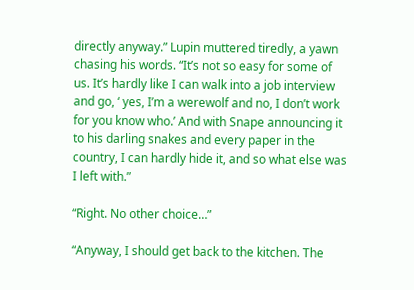directly anyway.” Lupin muttered tiredly, a yawn chasing his words. “It’s not so easy for some of us. It’s hardly like I can walk into a job interview and go, ‘ yes, I’m a werewolf and no, I don’t work for you know who.’ And with Snape announcing it to his darling snakes and every paper in the country, I can hardly hide it, and so what else was I left with.”

“Right. No other choice…”

“Anyway, I should get back to the kitchen. The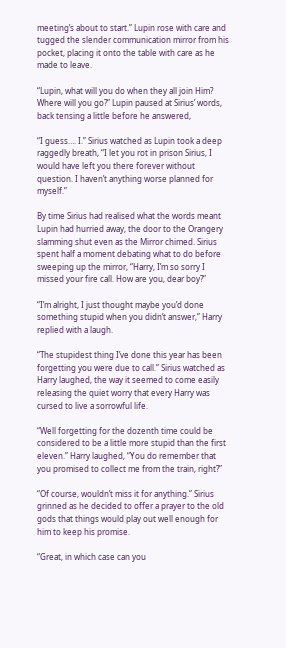meeting’s about to start.” Lupin rose with care and tugged the slender communication mirror from his pocket, placing it onto the table with care as he made to leave.

“Lupin, what will you do when they all join Him? Where will you go?” Lupin paused at Sirius’ words, back tensing a little before he answered,

“I guess…. I.” Sirius watched as Lupin took a deep raggedly breath, “I let you rot in prison Sirius, I would have left you there forever without question. I haven’t anything worse planned for myself.”

By time Sirius had realised what the words meant Lupin had hurried away, the door to the Orangery slamming shut even as the Mirror chimed. Sirius spent half a moment debating what to do before sweeping up the mirror, “Harry, I’m so sorry I missed your fire call. How are you, dear boy?”

“I’m alright, I just thought maybe you’d done something stupid when you didn’t answer,” Harry replied with a laugh.

“The stupidest thing I’ve done this year has been forgetting you were due to call.” Sirius watched as Harry laughed, the way it seemed to come easily releasing the quiet worry that every Harry was cursed to live a sorrowful life.

“Well forgetting for the dozenth time could be considered to be a little more stupid than the first eleven.” Harry laughed, “You do remember that you promised to collect me from the train, right?”

“Of course, wouldn’t miss it for anything.” Sirius grinned as he decided to offer a prayer to the old gods that things would play out well enough for him to keep his promise.

“Great, in which case can you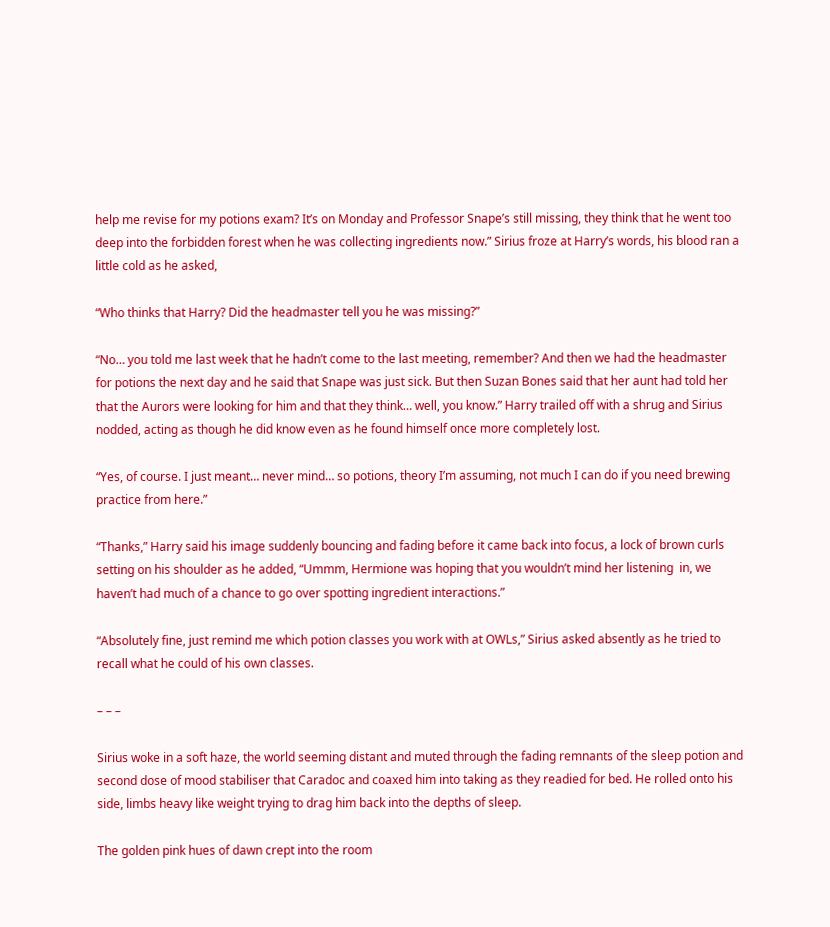help me revise for my potions exam? It’s on Monday and Professor Snape’s still missing, they think that he went too deep into the forbidden forest when he was collecting ingredients now.” Sirius froze at Harry’s words, his blood ran a little cold as he asked,

“Who thinks that Harry? Did the headmaster tell you he was missing?”

“No… you told me last week that he hadn’t come to the last meeting, remember? And then we had the headmaster for potions the next day and he said that Snape was just sick. But then Suzan Bones said that her aunt had told her that the Aurors were looking for him and that they think… well, you know.” Harry trailed off with a shrug and Sirius nodded, acting as though he did know even as he found himself once more completely lost.

“Yes, of course. I just meant… never mind… so potions, theory I’m assuming, not much I can do if you need brewing practice from here.”

“Thanks,” Harry said his image suddenly bouncing and fading before it came back into focus, a lock of brown curls setting on his shoulder as he added, “Ummm, Hermione was hoping that you wouldn’t mind her listening  in, we haven’t had much of a chance to go over spotting ingredient interactions.”

“Absolutely fine, just remind me which potion classes you work with at OWLs,” Sirius asked absently as he tried to recall what he could of his own classes.

– – –

Sirius woke in a soft haze, the world seeming distant and muted through the fading remnants of the sleep potion and second dose of mood stabiliser that Caradoc and coaxed him into taking as they readied for bed. He rolled onto his side, limbs heavy like weight trying to drag him back into the depths of sleep.

The golden pink hues of dawn crept into the room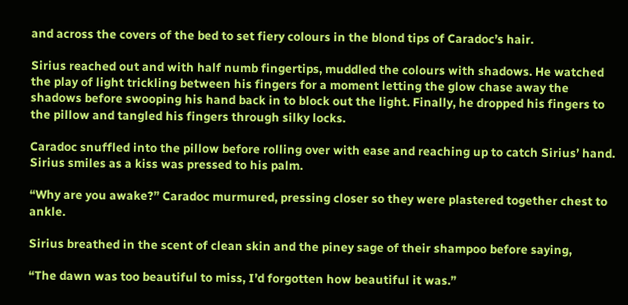and across the covers of the bed to set fiery colours in the blond tips of Caradoc’s hair.

Sirius reached out and with half numb fingertips, muddled the colours with shadows. He watched the play of light trickling between his fingers for a moment letting the glow chase away the shadows before swooping his hand back in to block out the light. Finally, he dropped his fingers to the pillow and tangled his fingers through silky locks.

Caradoc snuffled into the pillow before rolling over with ease and reaching up to catch Sirius’ hand. Sirius smiles as a kiss was pressed to his palm.

“Why are you awake?” Caradoc murmured, pressing closer so they were plastered together chest to ankle.

Sirius breathed in the scent of clean skin and the piney sage of their shampoo before saying,

“The dawn was too beautiful to miss, I’d forgotten how beautiful it was.”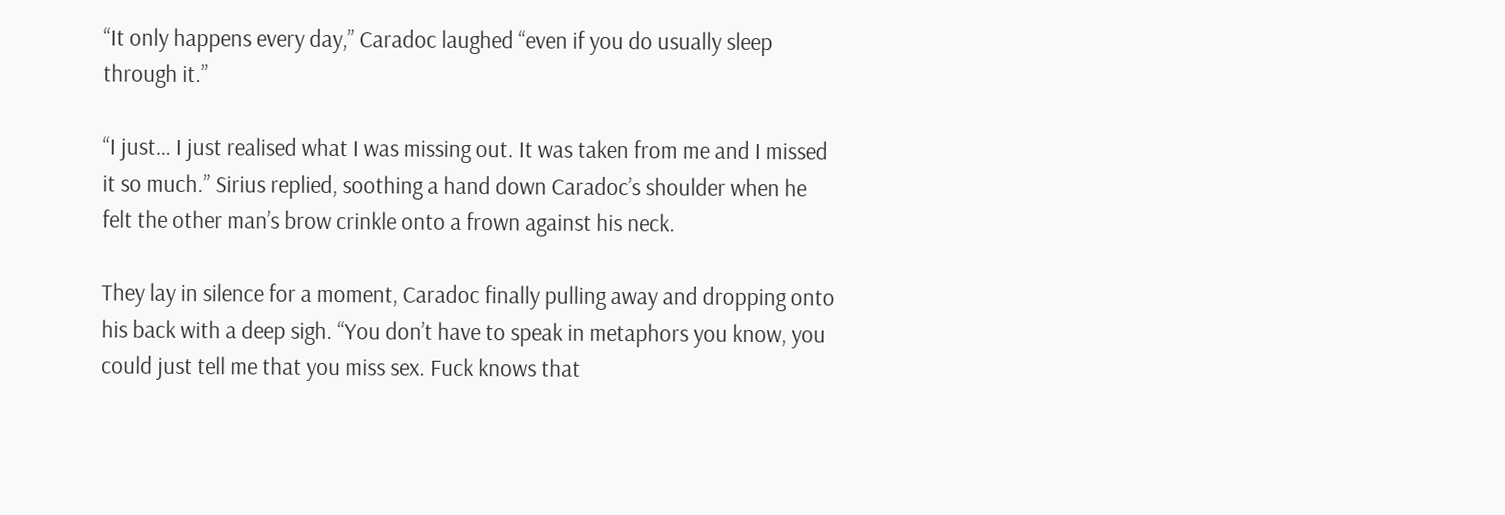“It only happens every day,” Caradoc laughed “even if you do usually sleep through it.”

“I just… I just realised what I was missing out. It was taken from me and I missed it so much.” Sirius replied, soothing a hand down Caradoc’s shoulder when he felt the other man’s brow crinkle onto a frown against his neck.

They lay in silence for a moment, Caradoc finally pulling away and dropping onto his back with a deep sigh. “You don’t have to speak in metaphors you know, you could just tell me that you miss sex. Fuck knows that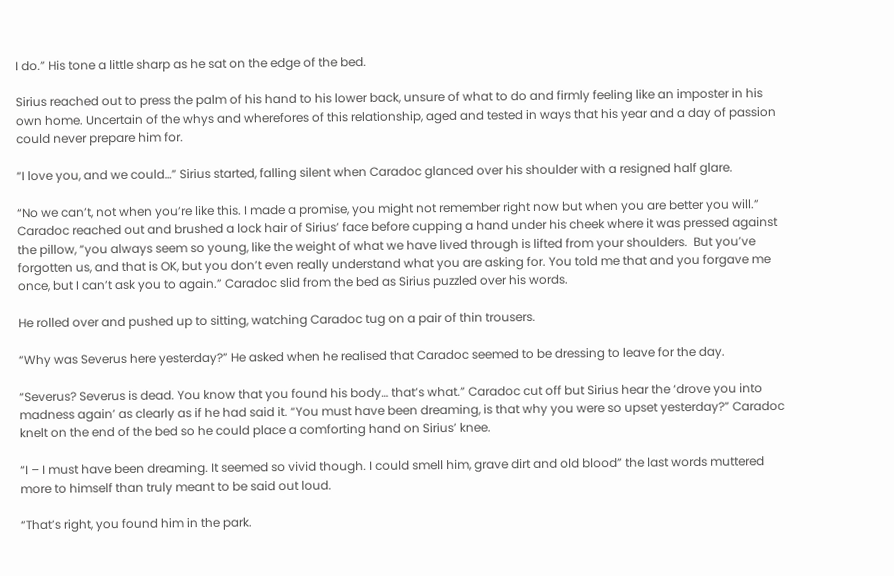I do.” His tone a little sharp as he sat on the edge of the bed.

Sirius reached out to press the palm of his hand to his lower back, unsure of what to do and firmly feeling like an imposter in his own home. Uncertain of the whys and wherefores of this relationship, aged and tested in ways that his year and a day of passion could never prepare him for.

“I love you, and we could…” Sirius started, falling silent when Caradoc glanced over his shoulder with a resigned half glare.

“No we can’t, not when you’re like this. I made a promise, you might not remember right now but when you are better you will.” Caradoc reached out and brushed a lock hair of Sirius’ face before cupping a hand under his cheek where it was pressed against the pillow, “you always seem so young, like the weight of what we have lived through is lifted from your shoulders.  But you’ve forgotten us, and that is OK, but you don’t even really understand what you are asking for. You told me that and you forgave me once, but I can’t ask you to again.” Caradoc slid from the bed as Sirius puzzled over his words.

He rolled over and pushed up to sitting, watching Caradoc tug on a pair of thin trousers.

“Why was Severus here yesterday?” He asked when he realised that Caradoc seemed to be dressing to leave for the day.

“Severus? Severus is dead. You know that you found his body… that’s what.” Caradoc cut off but Sirius hear the ‘drove you into madness again’ as clearly as if he had said it. “You must have been dreaming, is that why you were so upset yesterday?” Caradoc knelt on the end of the bed so he could place a comforting hand on Sirius’ knee.

“I – I must have been dreaming. It seemed so vivid though. I could smell him, grave dirt and old blood” the last words muttered more to himself than truly meant to be said out loud.

“That’s right, you found him in the park.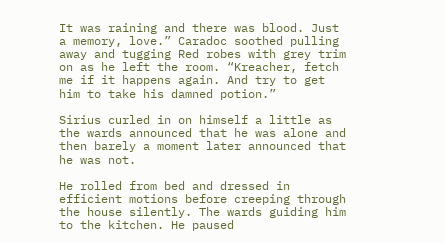It was raining and there was blood. Just a memory, love.” Caradoc soothed pulling away and tugging Red robes with grey trim on as he left the room. “Kreacher, fetch me if it happens again. And try to get him to take his damned potion.”

Sirius curled in on himself a little as the wards announced that he was alone and then barely a moment later announced that he was not.

He rolled from bed and dressed in efficient motions before creeping through the house silently. The wards guiding him to the kitchen. He paused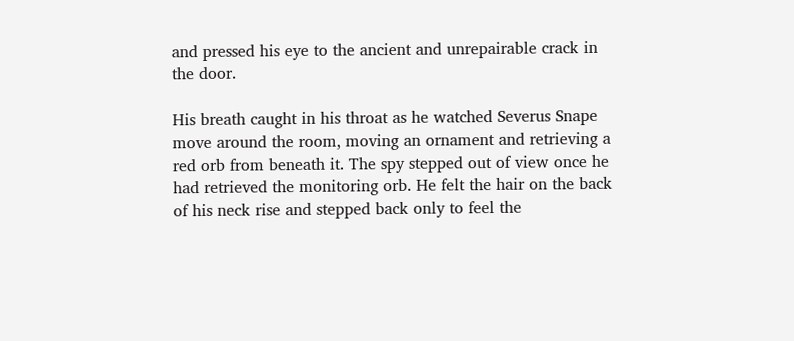and pressed his eye to the ancient and unrepairable crack in the door.

His breath caught in his throat as he watched Severus Snape move around the room, moving an ornament and retrieving a red orb from beneath it. The spy stepped out of view once he had retrieved the monitoring orb. He felt the hair on the back of his neck rise and stepped back only to feel the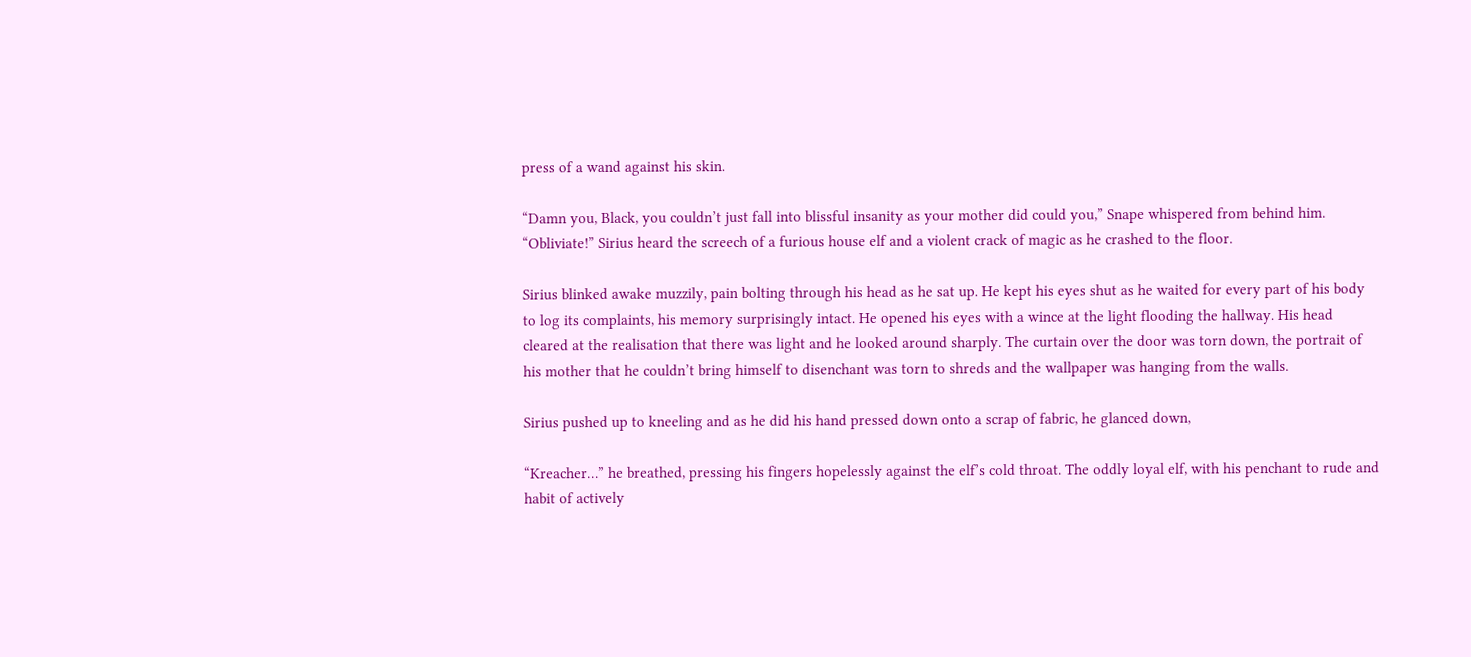press of a wand against his skin.

“Damn you, Black, you couldn’t just fall into blissful insanity as your mother did could you,” Snape whispered from behind him. “Obliviate!” Sirius heard the screech of a furious house elf and a violent crack of magic as he crashed to the floor.

Sirius blinked awake muzzily, pain bolting through his head as he sat up. He kept his eyes shut as he waited for every part of his body to log its complaints, his memory surprisingly intact. He opened his eyes with a wince at the light flooding the hallway. His head cleared at the realisation that there was light and he looked around sharply. The curtain over the door was torn down, the portrait of his mother that he couldn’t bring himself to disenchant was torn to shreds and the wallpaper was hanging from the walls.

Sirius pushed up to kneeling and as he did his hand pressed down onto a scrap of fabric, he glanced down,

“Kreacher…” he breathed, pressing his fingers hopelessly against the elf’s cold throat. The oddly loyal elf, with his penchant to rude and habit of actively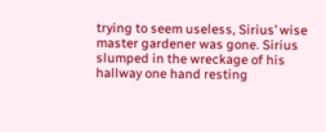trying to seem useless, Sirius’ wise master gardener was gone. Sirius slumped in the wreckage of his hallway one hand resting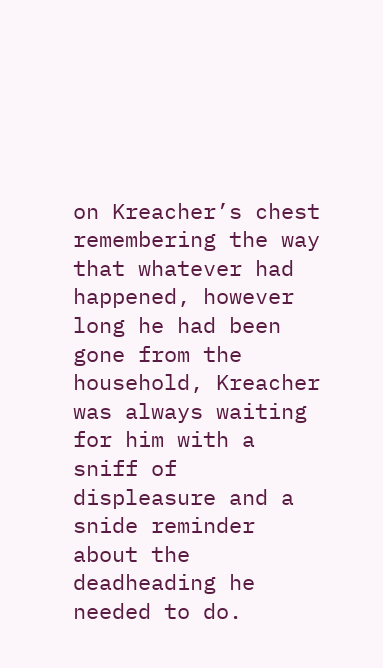on Kreacher’s chest remembering the way that whatever had happened, however long he had been gone from the household, Kreacher was always waiting for him with a sniff of displeasure and a snide reminder about the deadheading he needed to do.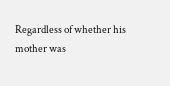Regardless of whether his mother was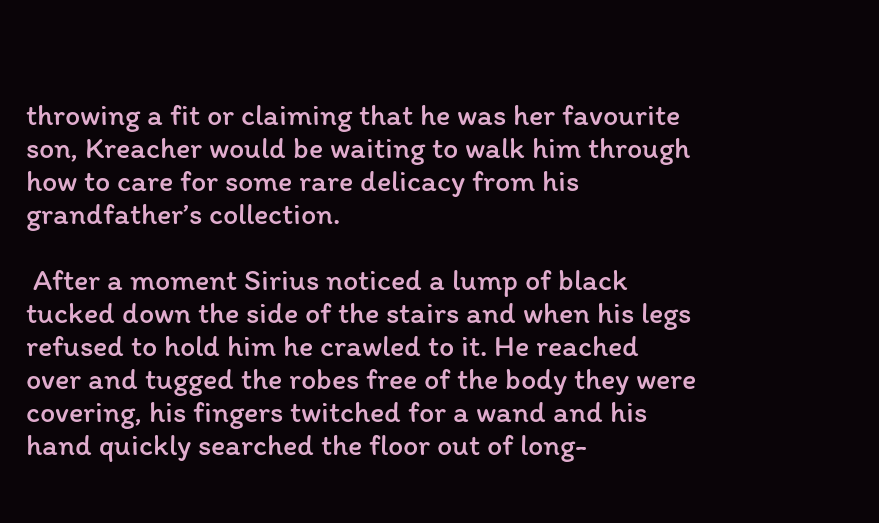throwing a fit or claiming that he was her favourite son, Kreacher would be waiting to walk him through how to care for some rare delicacy from his grandfather’s collection.

 After a moment Sirius noticed a lump of black tucked down the side of the stairs and when his legs refused to hold him he crawled to it. He reached over and tugged the robes free of the body they were covering, his fingers twitched for a wand and his hand quickly searched the floor out of long-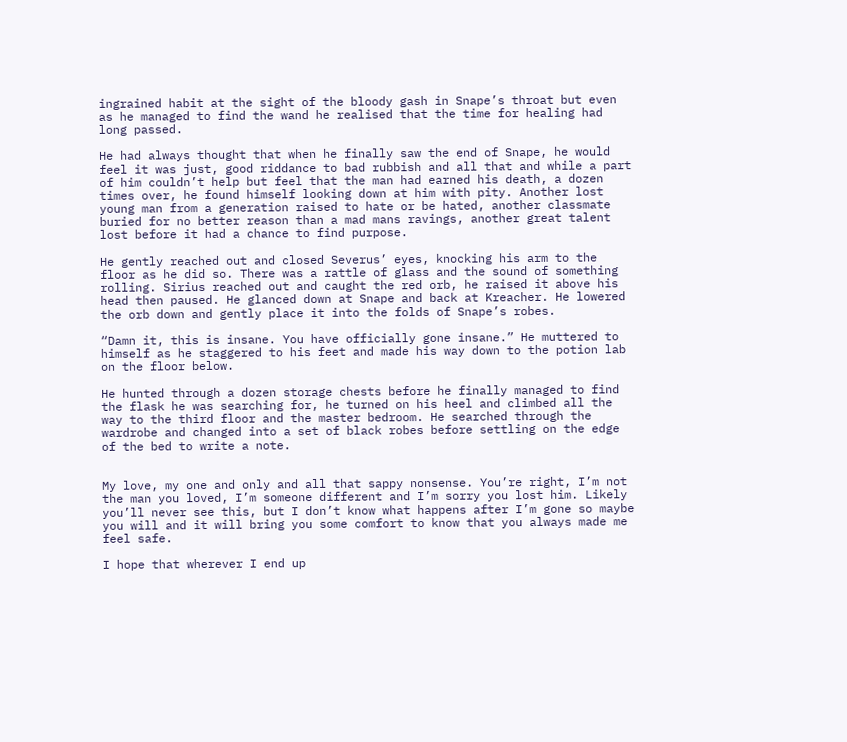ingrained habit at the sight of the bloody gash in Snape’s throat but even as he managed to find the wand he realised that the time for healing had long passed.

He had always thought that when he finally saw the end of Snape, he would feel it was just, good riddance to bad rubbish and all that and while a part of him couldn’t help but feel that the man had earned his death, a dozen times over, he found himself looking down at him with pity. Another lost young man from a generation raised to hate or be hated, another classmate buried for no better reason than a mad mans ravings, another great talent lost before it had a chance to find purpose.

He gently reached out and closed Severus’ eyes, knocking his arm to the floor as he did so. There was a rattle of glass and the sound of something rolling. Sirius reached out and caught the red orb, he raised it above his head then paused. He glanced down at Snape and back at Kreacher. He lowered the orb down and gently place it into the folds of Snape’s robes.

“Damn it, this is insane. You have officially gone insane.” He muttered to himself as he staggered to his feet and made his way down to the potion lab on the floor below.

He hunted through a dozen storage chests before he finally managed to find the flask he was searching for, he turned on his heel and climbed all the way to the third floor and the master bedroom. He searched through the wardrobe and changed into a set of black robes before settling on the edge of the bed to write a note.


My love, my one and only and all that sappy nonsense. You’re right, I’m not the man you loved, I’m someone different and I’m sorry you lost him. Likely you’ll never see this, but I don’t know what happens after I’m gone so maybe you will and it will bring you some comfort to know that you always made me feel safe.

I hope that wherever I end up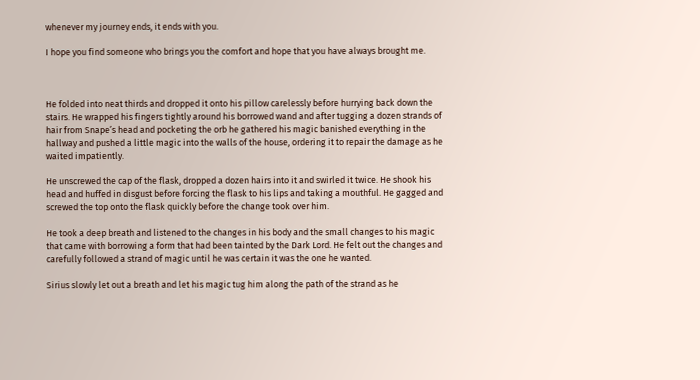whenever my journey ends, it ends with you.

I hope you find someone who brings you the comfort and hope that you have always brought me.



He folded into neat thirds and dropped it onto his pillow carelessly before hurrying back down the stairs. He wrapped his fingers tightly around his borrowed wand and after tugging a dozen strands of hair from Snape’s head and pocketing the orb he gathered his magic banished everything in the hallway and pushed a little magic into the walls of the house, ordering it to repair the damage as he waited impatiently.

He unscrewed the cap of the flask, dropped a dozen hairs into it and swirled it twice. He shook his head and huffed in disgust before forcing the flask to his lips and taking a mouthful. He gagged and screwed the top onto the flask quickly before the change took over him.

He took a deep breath and listened to the changes in his body and the small changes to his magic that came with borrowing a form that had been tainted by the Dark Lord. He felt out the changes and carefully followed a strand of magic until he was certain it was the one he wanted.

Sirius slowly let out a breath and let his magic tug him along the path of the strand as he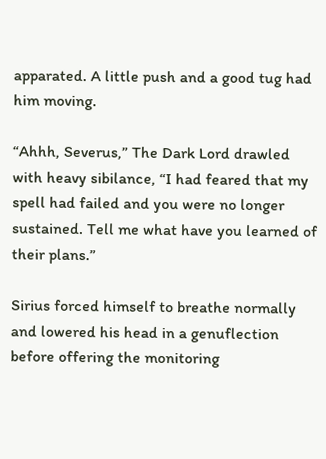apparated. A little push and a good tug had him moving.

“Ahhh, Severus,” The Dark Lord drawled with heavy sibilance, “I had feared that my spell had failed and you were no longer sustained. Tell me what have you learned of their plans.”

Sirius forced himself to breathe normally and lowered his head in a genuflection before offering the monitoring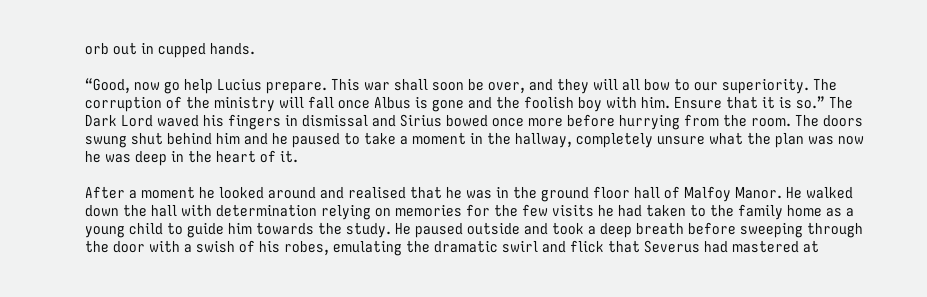orb out in cupped hands.

“Good, now go help Lucius prepare. This war shall soon be over, and they will all bow to our superiority. The corruption of the ministry will fall once Albus is gone and the foolish boy with him. Ensure that it is so.” The Dark Lord waved his fingers in dismissal and Sirius bowed once more before hurrying from the room. The doors swung shut behind him and he paused to take a moment in the hallway, completely unsure what the plan was now he was deep in the heart of it.

After a moment he looked around and realised that he was in the ground floor hall of Malfoy Manor. He walked down the hall with determination relying on memories for the few visits he had taken to the family home as a young child to guide him towards the study. He paused outside and took a deep breath before sweeping through the door with a swish of his robes, emulating the dramatic swirl and flick that Severus had mastered at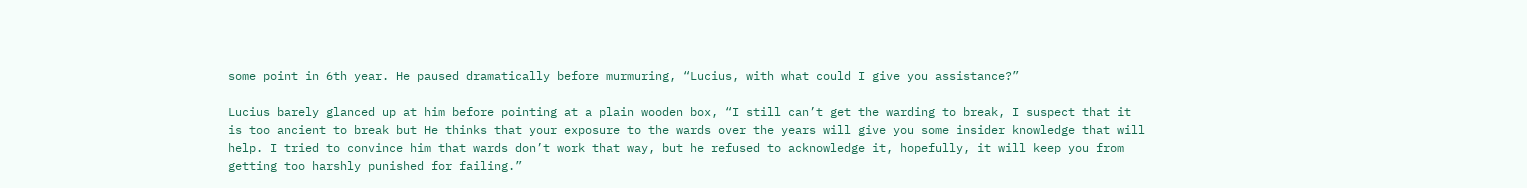some point in 6th year. He paused dramatically before murmuring, “Lucius, with what could I give you assistance?”

Lucius barely glanced up at him before pointing at a plain wooden box, “I still can’t get the warding to break, I suspect that it is too ancient to break but He thinks that your exposure to the wards over the years will give you some insider knowledge that will help. I tried to convince him that wards don’t work that way, but he refused to acknowledge it, hopefully, it will keep you from getting too harshly punished for failing.”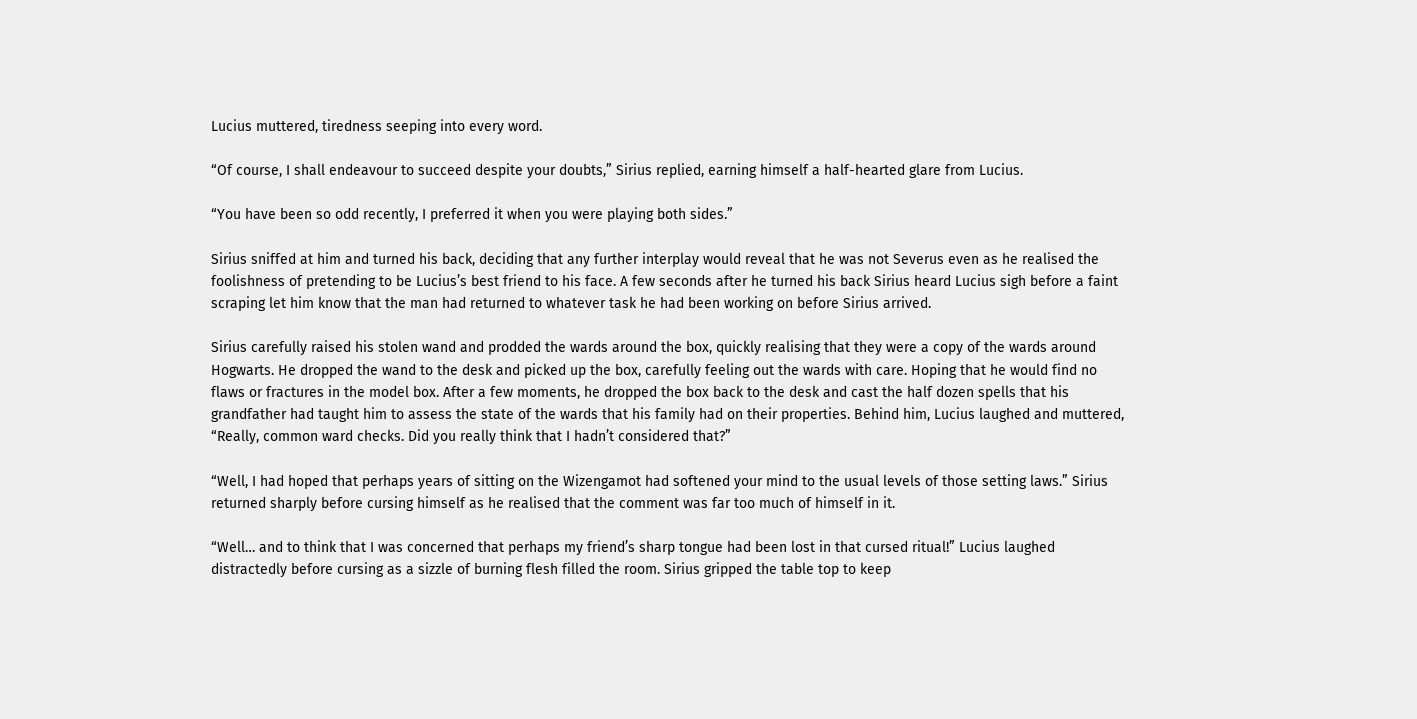Lucius muttered, tiredness seeping into every word.

“Of course, I shall endeavour to succeed despite your doubts,” Sirius replied, earning himself a half-hearted glare from Lucius.

“You have been so odd recently, I preferred it when you were playing both sides.”

Sirius sniffed at him and turned his back, deciding that any further interplay would reveal that he was not Severus even as he realised the foolishness of pretending to be Lucius’s best friend to his face. A few seconds after he turned his back Sirius heard Lucius sigh before a faint scraping let him know that the man had returned to whatever task he had been working on before Sirius arrived.

Sirius carefully raised his stolen wand and prodded the wards around the box, quickly realising that they were a copy of the wards around Hogwarts. He dropped the wand to the desk and picked up the box, carefully feeling out the wards with care. Hoping that he would find no flaws or fractures in the model box. After a few moments, he dropped the box back to the desk and cast the half dozen spells that his grandfather had taught him to assess the state of the wards that his family had on their properties. Behind him, Lucius laughed and muttered, “Really, common ward checks. Did you really think that I hadn’t considered that?”

“Well, I had hoped that perhaps years of sitting on the Wizengamot had softened your mind to the usual levels of those setting laws.” Sirius returned sharply before cursing himself as he realised that the comment was far too much of himself in it.

“Well… and to think that I was concerned that perhaps my friend’s sharp tongue had been lost in that cursed ritual!” Lucius laughed distractedly before cursing as a sizzle of burning flesh filled the room. Sirius gripped the table top to keep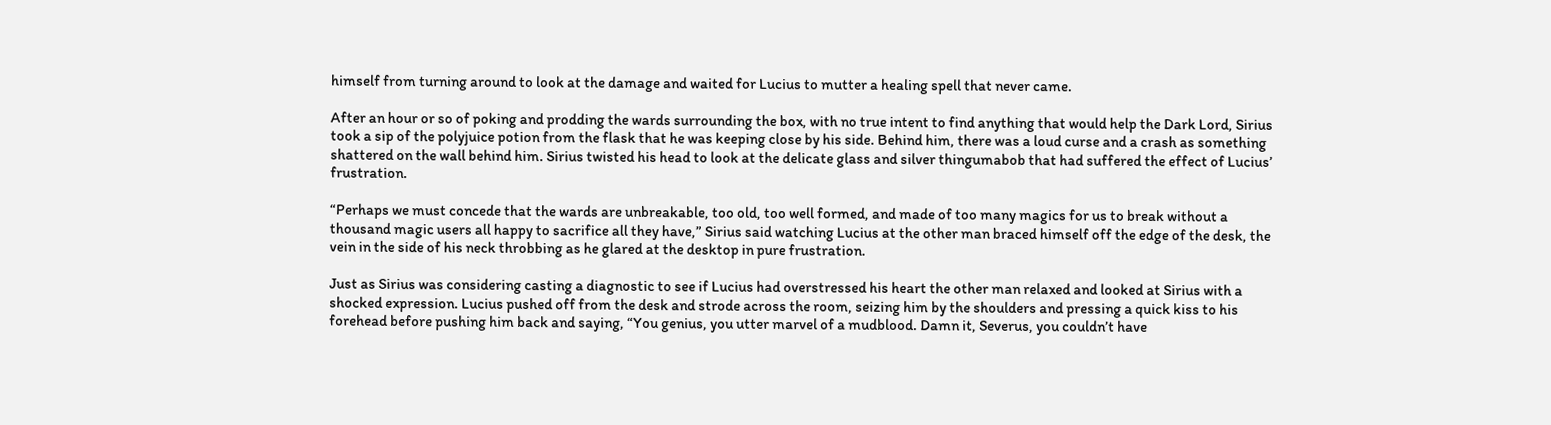himself from turning around to look at the damage and waited for Lucius to mutter a healing spell that never came.

After an hour or so of poking and prodding the wards surrounding the box, with no true intent to find anything that would help the Dark Lord, Sirius took a sip of the polyjuice potion from the flask that he was keeping close by his side. Behind him, there was a loud curse and a crash as something shattered on the wall behind him. Sirius twisted his head to look at the delicate glass and silver thingumabob that had suffered the effect of Lucius’ frustration.

“Perhaps we must concede that the wards are unbreakable, too old, too well formed, and made of too many magics for us to break without a thousand magic users all happy to sacrifice all they have,” Sirius said watching Lucius at the other man braced himself off the edge of the desk, the vein in the side of his neck throbbing as he glared at the desktop in pure frustration.

Just as Sirius was considering casting a diagnostic to see if Lucius had overstressed his heart the other man relaxed and looked at Sirius with a shocked expression. Lucius pushed off from the desk and strode across the room, seizing him by the shoulders and pressing a quick kiss to his forehead before pushing him back and saying, “You genius, you utter marvel of a mudblood. Damn it, Severus, you couldn’t have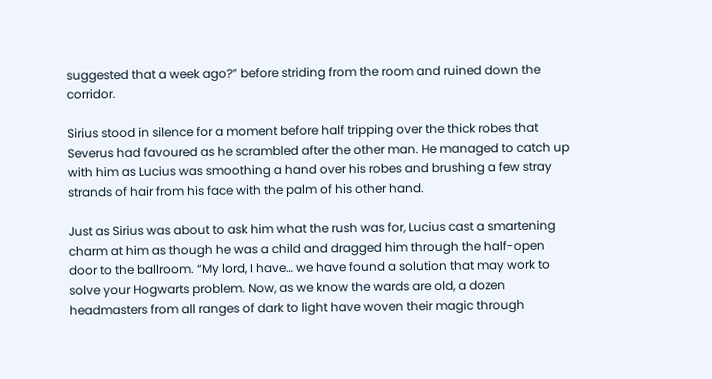suggested that a week ago?” before striding from the room and ruined down the corridor.

Sirius stood in silence for a moment before half tripping over the thick robes that Severus had favoured as he scrambled after the other man. He managed to catch up with him as Lucius was smoothing a hand over his robes and brushing a few stray strands of hair from his face with the palm of his other hand.

Just as Sirius was about to ask him what the rush was for, Lucius cast a smartening charm at him as though he was a child and dragged him through the half-open door to the ballroom. “My lord, I have… we have found a solution that may work to solve your Hogwarts problem. Now, as we know the wards are old, a dozen headmasters from all ranges of dark to light have woven their magic through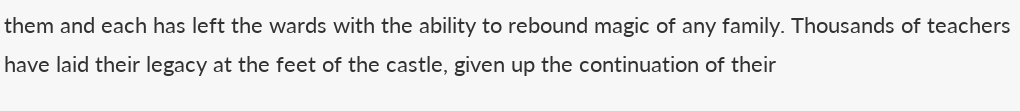them and each has left the wards with the ability to rebound magic of any family. Thousands of teachers have laid their legacy at the feet of the castle, given up the continuation of their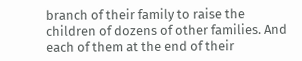branch of their family to raise the children of dozens of other families. And each of them at the end of their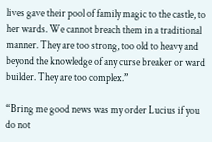lives gave their pool of family magic to the castle, to her wards. We cannot breach them in a traditional manner. They are too strong, too old to heavy and beyond the knowledge of any curse breaker or ward builder. They are too complex.”

“Bring me good news was my order Lucius if you do not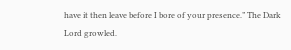have it then leave before I bore of your presence.” The Dark Lord growled.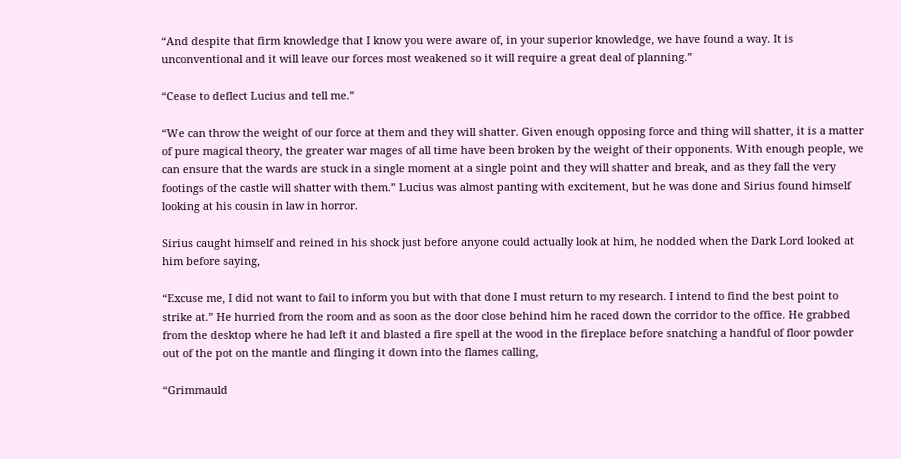“And despite that firm knowledge that I know you were aware of, in your superior knowledge, we have found a way. It is unconventional and it will leave our forces most weakened so it will require a great deal of planning.”

“Cease to deflect Lucius and tell me.”

“We can throw the weight of our force at them and they will shatter. Given enough opposing force and thing will shatter, it is a matter of pure magical theory, the greater war mages of all time have been broken by the weight of their opponents. With enough people, we can ensure that the wards are stuck in a single moment at a single point and they will shatter and break, and as they fall the very footings of the castle will shatter with them.” Lucius was almost panting with excitement, but he was done and Sirius found himself looking at his cousin in law in horror.

Sirius caught himself and reined in his shock just before anyone could actually look at him, he nodded when the Dark Lord looked at him before saying,

“Excuse me, I did not want to fail to inform you but with that done I must return to my research. I intend to find the best point to strike at.” He hurried from the room and as soon as the door close behind him he raced down the corridor to the office. He grabbed from the desktop where he had left it and blasted a fire spell at the wood in the fireplace before snatching a handful of floor powder out of the pot on the mantle and flinging it down into the flames calling,

“Grimmauld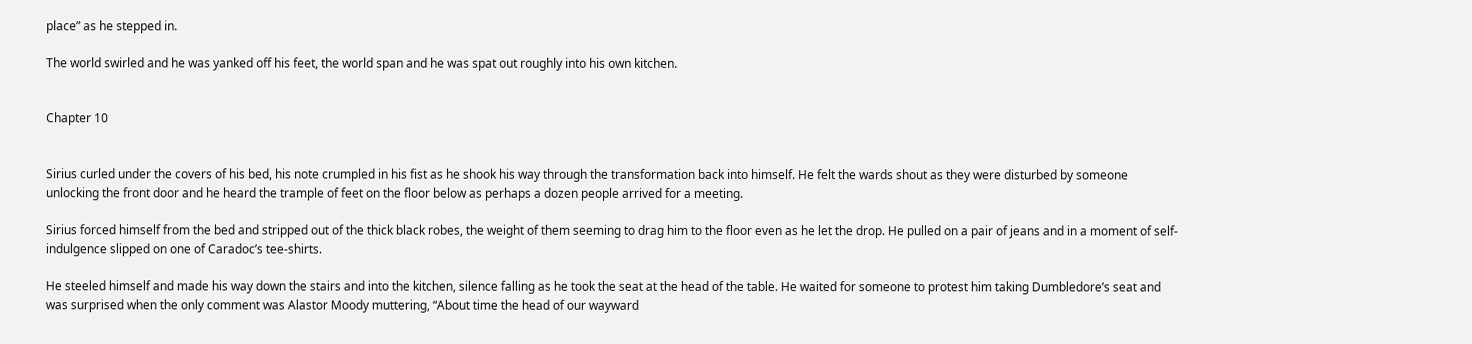place” as he stepped in.

The world swirled and he was yanked off his feet, the world span and he was spat out roughly into his own kitchen.


Chapter 10


Sirius curled under the covers of his bed, his note crumpled in his fist as he shook his way through the transformation back into himself. He felt the wards shout as they were disturbed by someone unlocking the front door and he heard the trample of feet on the floor below as perhaps a dozen people arrived for a meeting.

Sirius forced himself from the bed and stripped out of the thick black robes, the weight of them seeming to drag him to the floor even as he let the drop. He pulled on a pair of jeans and in a moment of self-indulgence slipped on one of Caradoc’s tee-shirts.

He steeled himself and made his way down the stairs and into the kitchen, silence falling as he took the seat at the head of the table. He waited for someone to protest him taking Dumbledore’s seat and was surprised when the only comment was Alastor Moody muttering, “About time the head of our wayward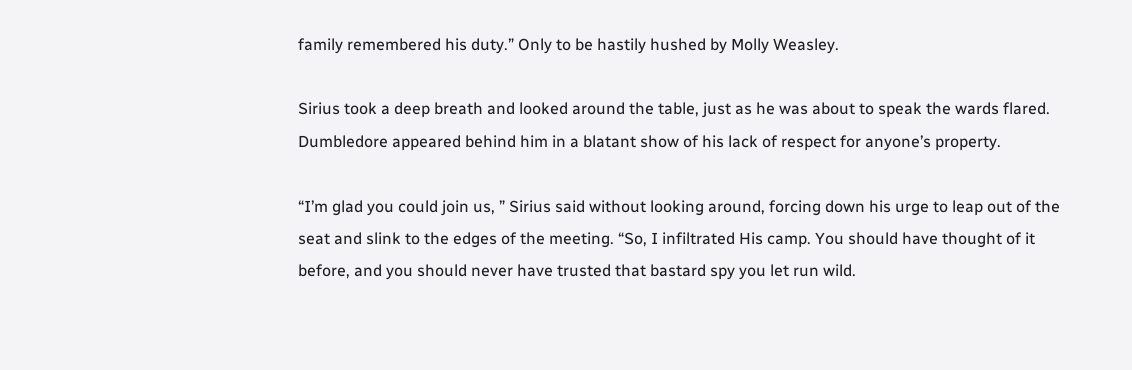family remembered his duty.” Only to be hastily hushed by Molly Weasley.

Sirius took a deep breath and looked around the table, just as he was about to speak the wards flared. Dumbledore appeared behind him in a blatant show of his lack of respect for anyone’s property.

“I’m glad you could join us, ” Sirius said without looking around, forcing down his urge to leap out of the seat and slink to the edges of the meeting. “So, I infiltrated His camp. You should have thought of it before, and you should never have trusted that bastard spy you let run wild.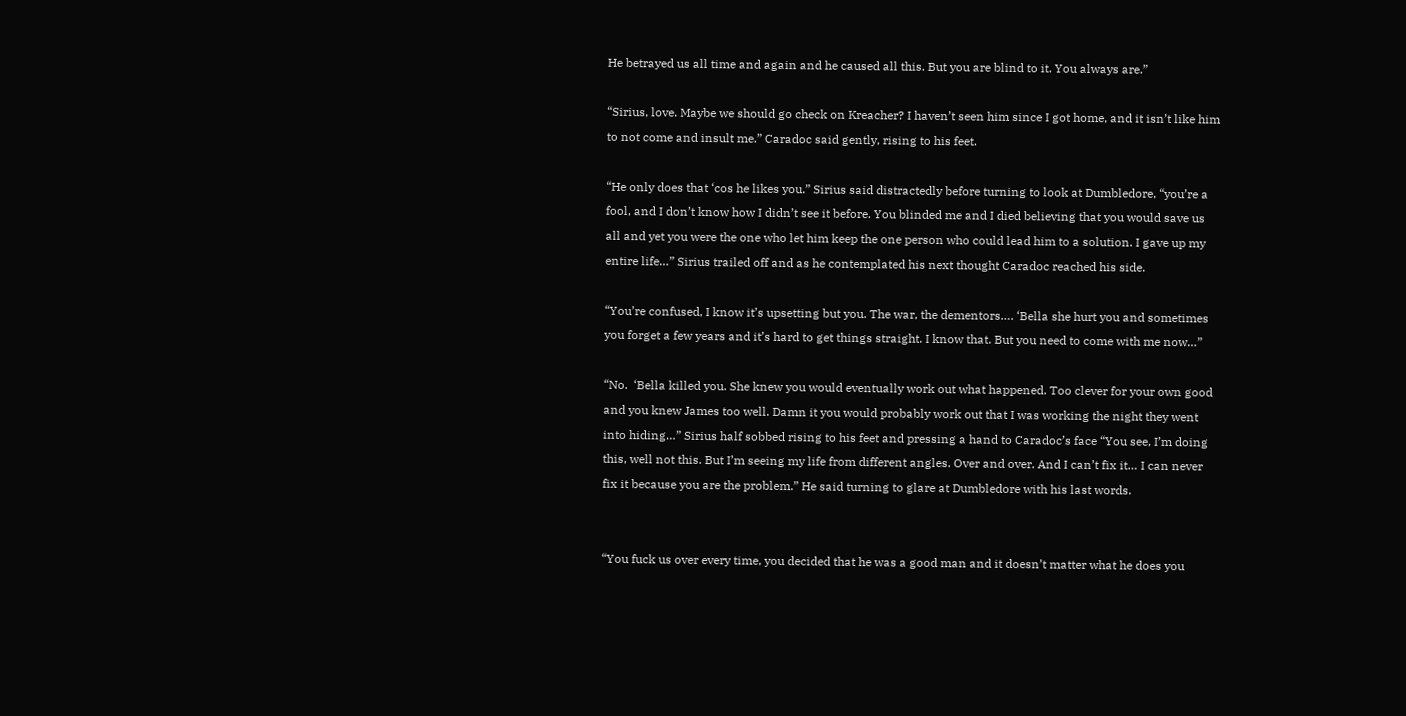He betrayed us all time and again and he caused all this. But you are blind to it. You always are.”

“Sirius, love. Maybe we should go check on Kreacher? I haven’t seen him since I got home, and it isn’t like him to not come and insult me.” Caradoc said gently, rising to his feet.

“He only does that ‘cos he likes you.” Sirius said distractedly before turning to look at Dumbledore, “you’re a fool, and I don’t know how I didn’t see it before. You blinded me and I died believing that you would save us all and yet you were the one who let him keep the one person who could lead him to a solution. I gave up my entire life…” Sirius trailed off and as he contemplated his next thought Caradoc reached his side.

“You’re confused, I know it’s upsetting but you. The war, the dementors…. ‘Bella she hurt you and sometimes you forget a few years and it’s hard to get things straight. I know that. But you need to come with me now…”

“No.  ‘Bella killed you. She knew you would eventually work out what happened. Too clever for your own good and you knew James too well. Damn it you would probably work out that I was working the night they went into hiding…” Sirius half sobbed rising to his feet and pressing a hand to Caradoc’s face “You see, I’m doing this, well not this. But I’m seeing my life from different angles. Over and over. And I can’t fix it… I can never fix it because you are the problem.” He said turning to glare at Dumbledore with his last words.


“You fuck us over every time, you decided that he was a good man and it doesn’t matter what he does you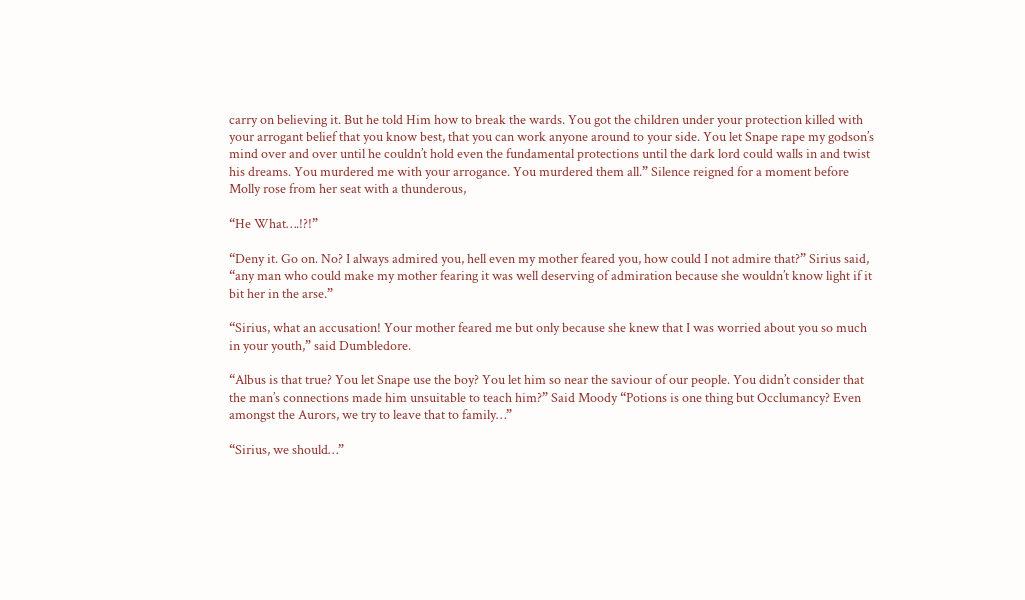carry on believing it. But he told Him how to break the wards. You got the children under your protection killed with your arrogant belief that you know best, that you can work anyone around to your side. You let Snape rape my godson’s mind over and over until he couldn’t hold even the fundamental protections until the dark lord could walls in and twist his dreams. You murdered me with your arrogance. You murdered them all.” Silence reigned for a moment before Molly rose from her seat with a thunderous,

“He What….!?!”

“Deny it. Go on. No? I always admired you, hell even my mother feared you, how could I not admire that?” Sirius said, “any man who could make my mother fearing it was well deserving of admiration because she wouldn’t know light if it bit her in the arse.”

“Sirius, what an accusation! Your mother feared me but only because she knew that I was worried about you so much in your youth,” said Dumbledore.

“Albus is that true? You let Snape use the boy? You let him so near the saviour of our people. You didn’t consider that the man’s connections made him unsuitable to teach him?” Said Moody “Potions is one thing but Occlumancy? Even amongst the Aurors, we try to leave that to family…”

“Sirius, we should…”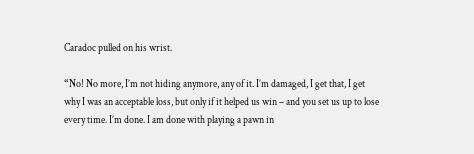Caradoc pulled on his wrist.

“No! No more, I’m not hiding anymore, any of it. I’m damaged, I get that, I get why I was an acceptable loss, but only if it helped us win – and you set us up to lose every time. I’m done. I am done with playing a pawn in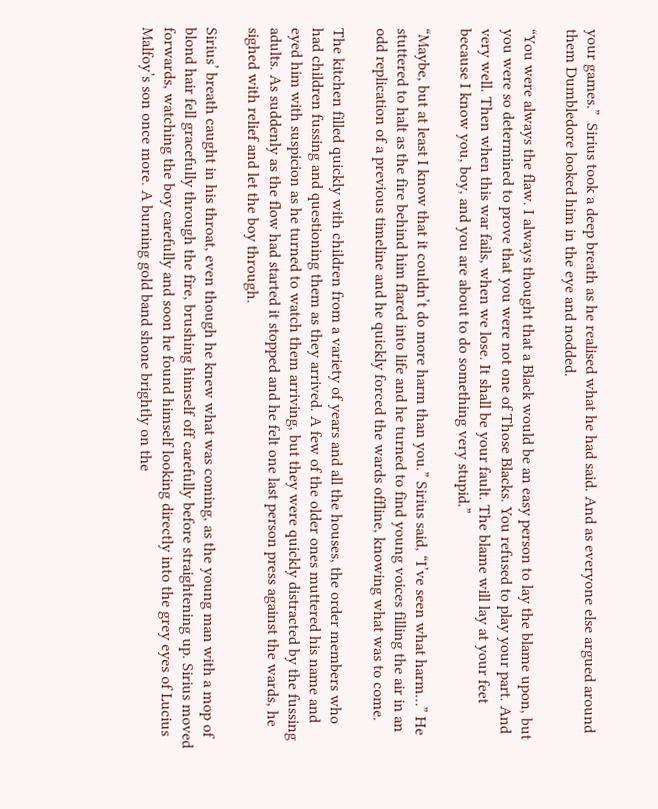your games.”  Sirius took a deep breath as he realised what he had said. And as everyone else argued around them Dumbledore looked him in the eye and nodded.

“You were always the flaw. I always thought that a Black would be an easy person to lay the blame upon, but you were so determined to prove that you were not one of Those Blacks. You refused to play your part. And very well. Then when this war fails, when we lose. It shall be your fault. The blame will lay at your feet because I know you, boy, and you are about to do something very stupid.”

“Maybe, but at least I know that it couldn’t do more harm than you.” Sirius said, “I’ve seen what harm…” He stuttered to halt as the fire behind him flared into life and he turned to find young voices filling the air in an odd replication of a previous timeline and he quickly forced the wards offline, knowing what was to come.

The kitchen filled quickly with children from a variety of years and all the houses, the order members who had children fussing and questioning them as they arrived. A few of the older ones muttered his name and eyed him with suspicion as he turned to watch them arriving, but they were quickly distracted by the fussing adults. As suddenly as the flow had started it stopped and he felt one last person press against the wards, he sighed with relief and let the boy through.

Sirius’ breath caught in his throat, even though he knew what was coming, as the young man with a mop of blond hair fell gracefully through the fire, brushing himself off carefully before straightening up. Sirius moved forwards, watching the boy carefully and soon he found himself looking directly into the grey eyes of Lucius Malfoy’s son once more. A burning gold band shone brightly on the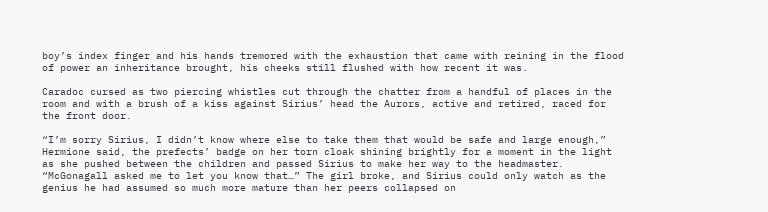boy’s index finger and his hands tremored with the exhaustion that came with reining in the flood of power an inheritance brought, his cheeks still flushed with how recent it was.

Caradoc cursed as two piercing whistles cut through the chatter from a handful of places in the room and with a brush of a kiss against Sirius’ head the Aurors, active and retired, raced for the front door.

“I’m sorry Sirius, I didn’t know where else to take them that would be safe and large enough,” Hermione said, the prefects’ badge on her torn cloak shining brightly for a moment in the light as she pushed between the children and passed Sirius to make her way to the headmaster. “McGonagall asked me to let you know that…” The girl broke, and Sirius could only watch as the genius he had assumed so much more mature than her peers collapsed on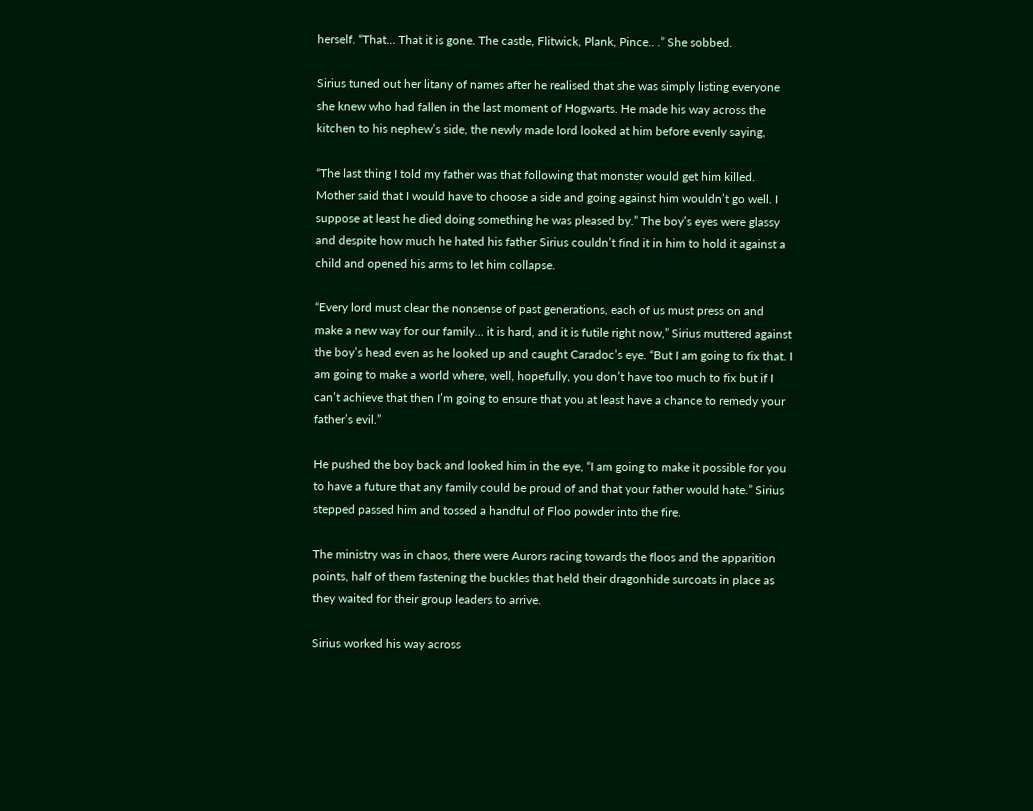herself. “That… That it is gone. The castle, Flitwick, Plank, Pince.. .” She sobbed.

Sirius tuned out her litany of names after he realised that she was simply listing everyone she knew who had fallen in the last moment of Hogwarts. He made his way across the kitchen to his nephew’s side, the newly made lord looked at him before evenly saying,

“The last thing I told my father was that following that monster would get him killed. Mother said that I would have to choose a side and going against him wouldn’t go well. I suppose at least he died doing something he was pleased by.” The boy’s eyes were glassy and despite how much he hated his father Sirius couldn’t find it in him to hold it against a child and opened his arms to let him collapse.

“Every lord must clear the nonsense of past generations, each of us must press on and make a new way for our family… it is hard, and it is futile right now,” Sirius muttered against the boy’s head even as he looked up and caught Caradoc’s eye. “But I am going to fix that. I am going to make a world where, well, hopefully, you don’t have too much to fix but if I can’t achieve that then I’m going to ensure that you at least have a chance to remedy your father’s evil.”

He pushed the boy back and looked him in the eye, “I am going to make it possible for you to have a future that any family could be proud of and that your father would hate.” Sirius stepped passed him and tossed a handful of Floo powder into the fire.

The ministry was in chaos, there were Aurors racing towards the floos and the apparition points, half of them fastening the buckles that held their dragonhide surcoats in place as they waited for their group leaders to arrive.

Sirius worked his way across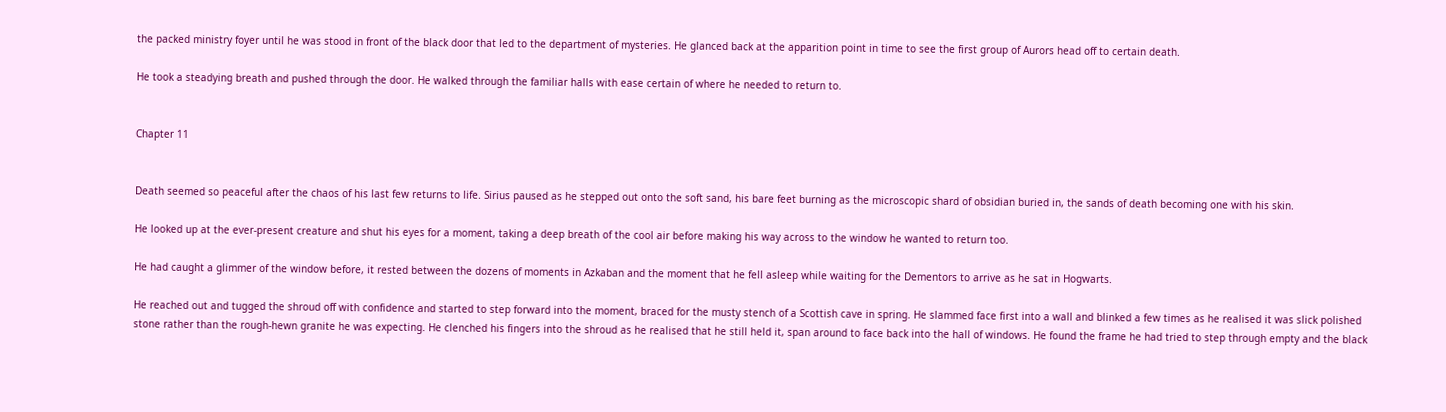the packed ministry foyer until he was stood in front of the black door that led to the department of mysteries. He glanced back at the apparition point in time to see the first group of Aurors head off to certain death.

He took a steadying breath and pushed through the door. He walked through the familiar halls with ease certain of where he needed to return to.


Chapter 11


Death seemed so peaceful after the chaos of his last few returns to life. Sirius paused as he stepped out onto the soft sand, his bare feet burning as the microscopic shard of obsidian buried in, the sands of death becoming one with his skin.

He looked up at the ever-present creature and shut his eyes for a moment, taking a deep breath of the cool air before making his way across to the window he wanted to return too.

He had caught a glimmer of the window before, it rested between the dozens of moments in Azkaban and the moment that he fell asleep while waiting for the Dementors to arrive as he sat in Hogwarts.

He reached out and tugged the shroud off with confidence and started to step forward into the moment, braced for the musty stench of a Scottish cave in spring. He slammed face first into a wall and blinked a few times as he realised it was slick polished stone rather than the rough-hewn granite he was expecting. He clenched his fingers into the shroud as he realised that he still held it, span around to face back into the hall of windows. He found the frame he had tried to step through empty and the black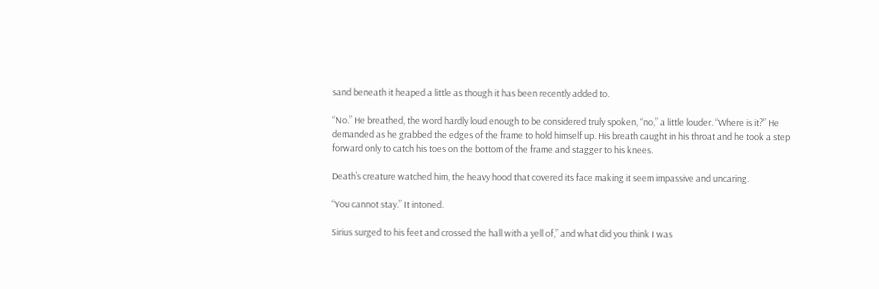sand beneath it heaped a little as though it has been recently added to.

“No.” He breathed, the word hardly loud enough to be considered truly spoken, “no,” a little louder. “Where is it?” He demanded as he grabbed the edges of the frame to hold himself up. His breath caught in his throat and he took a step forward only to catch his toes on the bottom of the frame and stagger to his knees.

Death’s creature watched him, the heavy hood that covered its face making it seem impassive and uncaring.

“You cannot stay.” It intoned.

Sirius surged to his feet and crossed the hall with a yell of,” and what did you think I was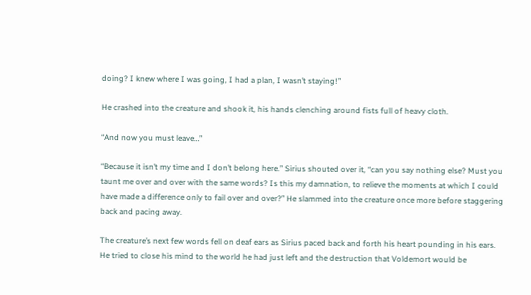doing? I knew where I was going, I had a plan, I wasn’t staying!”

He crashed into the creature and shook it, his hands clenching around fists full of heavy cloth.

“And now you must leave…”

“Because it isn’t my time and I don’t belong here.” Sirius shouted over it, “can you say nothing else? Must you taunt me over and over with the same words? Is this my damnation, to relieve the moments at which I could have made a difference only to fail over and over?” He slammed into the creature once more before staggering back and pacing away.

The creature’s next few words fell on deaf ears as Sirius paced back and forth his heart pounding in his ears. He tried to close his mind to the world he had just left and the destruction that Voldemort would be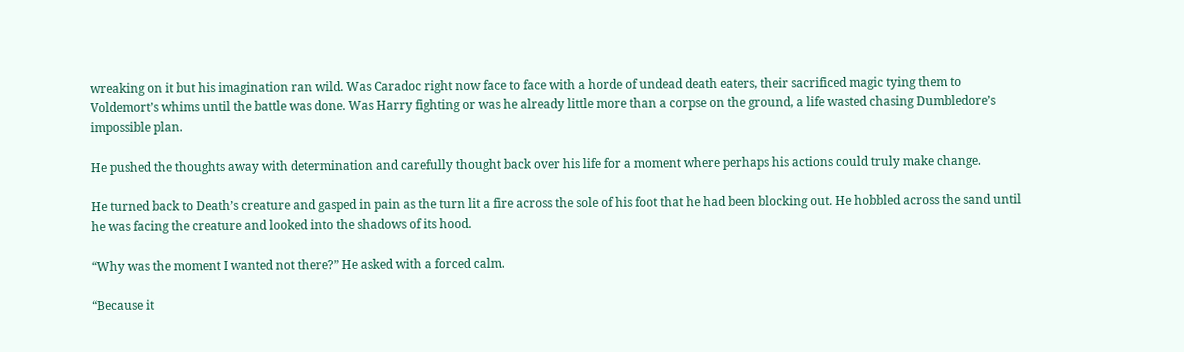wreaking on it but his imagination ran wild. Was Caradoc right now face to face with a horde of undead death eaters, their sacrificed magic tying them to Voldemort’s whims until the battle was done. Was Harry fighting or was he already little more than a corpse on the ground, a life wasted chasing Dumbledore’s impossible plan.

He pushed the thoughts away with determination and carefully thought back over his life for a moment where perhaps his actions could truly make change.

He turned back to Death’s creature and gasped in pain as the turn lit a fire across the sole of his foot that he had been blocking out. He hobbled across the sand until he was facing the creature and looked into the shadows of its hood.

“Why was the moment I wanted not there?” He asked with a forced calm.

“Because it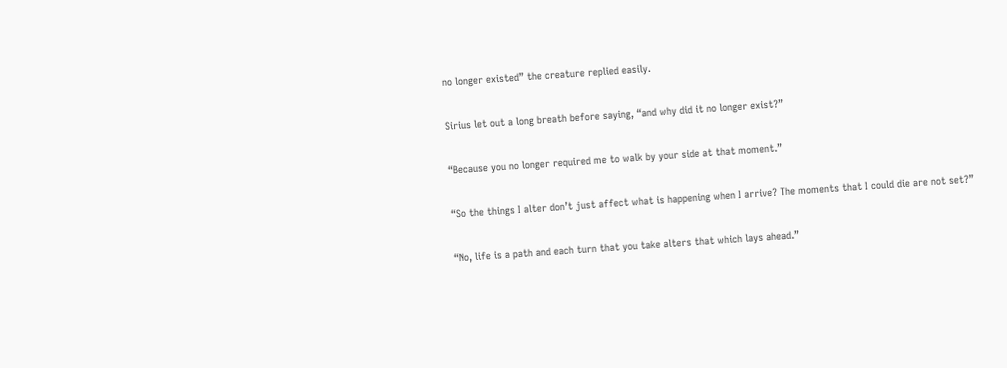no longer existed” the creature replied easily.

Sirius let out a long breath before saying, “and why did it no longer exist?”

“Because you no longer required me to walk by your side at that moment.”

“So the things I alter don’t just affect what is happening when I arrive? The moments that I could die are not set?”

“No, life is a path and each turn that you take alters that which lays ahead.”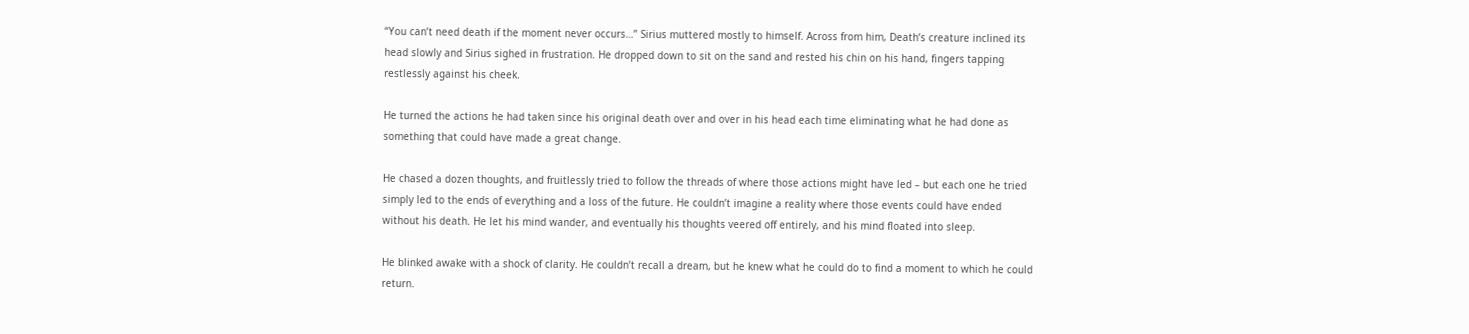“You can’t need death if the moment never occurs…” Sirius muttered mostly to himself. Across from him, Death’s creature inclined its head slowly and Sirius sighed in frustration. He dropped down to sit on the sand and rested his chin on his hand, fingers tapping restlessly against his cheek.

He turned the actions he had taken since his original death over and over in his head each time eliminating what he had done as something that could have made a great change.

He chased a dozen thoughts, and fruitlessly tried to follow the threads of where those actions might have led – but each one he tried simply led to the ends of everything and a loss of the future. He couldn’t imagine a reality where those events could have ended without his death. He let his mind wander, and eventually his thoughts veered off entirely, and his mind floated into sleep.

He blinked awake with a shock of clarity. He couldn’t recall a dream, but he knew what he could do to find a moment to which he could return.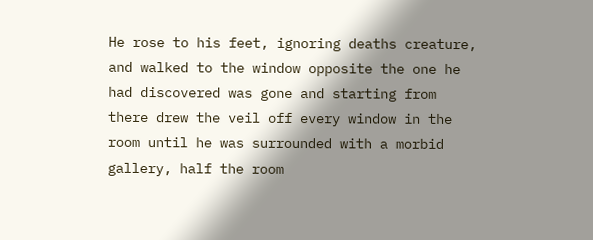He rose to his feet, ignoring deaths creature, and walked to the window opposite the one he had discovered was gone and starting from there drew the veil off every window in the room until he was surrounded with a morbid gallery, half the room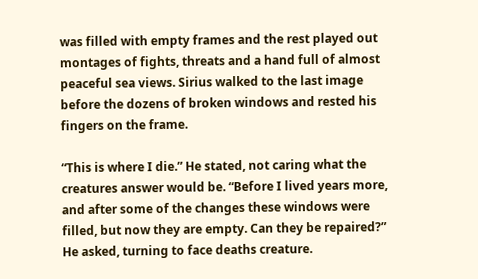was filled with empty frames and the rest played out montages of fights, threats and a hand full of almost peaceful sea views. Sirius walked to the last image before the dozens of broken windows and rested his fingers on the frame.

“This is where I die.” He stated, not caring what the creatures answer would be. “Before I lived years more, and after some of the changes these windows were filled, but now they are empty. Can they be repaired?” He asked, turning to face deaths creature.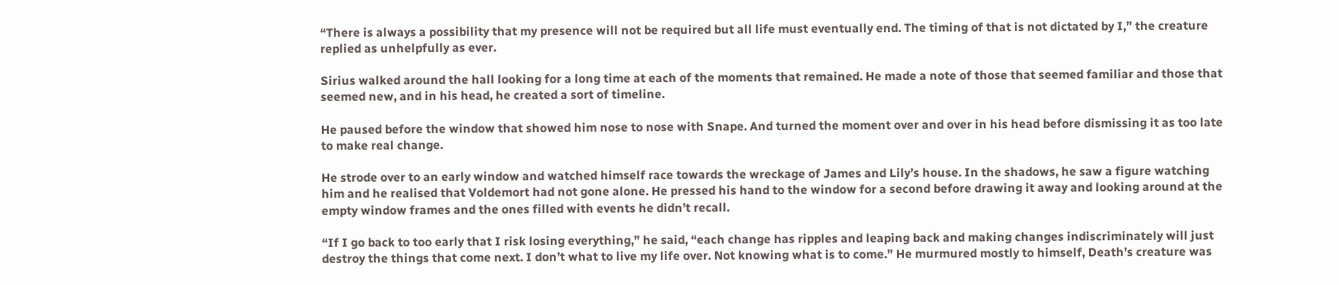“There is always a possibility that my presence will not be required but all life must eventually end. The timing of that is not dictated by I,” the creature replied as unhelpfully as ever.

Sirius walked around the hall looking for a long time at each of the moments that remained. He made a note of those that seemed familiar and those that seemed new, and in his head, he created a sort of timeline.

He paused before the window that showed him nose to nose with Snape. And turned the moment over and over in his head before dismissing it as too late to make real change.

He strode over to an early window and watched himself race towards the wreckage of James and Lily’s house. In the shadows, he saw a figure watching him and he realised that Voldemort had not gone alone. He pressed his hand to the window for a second before drawing it away and looking around at the empty window frames and the ones filled with events he didn’t recall.

“If I go back to too early that I risk losing everything,” he said, “each change has ripples and leaping back and making changes indiscriminately will just destroy the things that come next. I don’t what to live my life over. Not knowing what is to come.” He murmured mostly to himself, Death’s creature was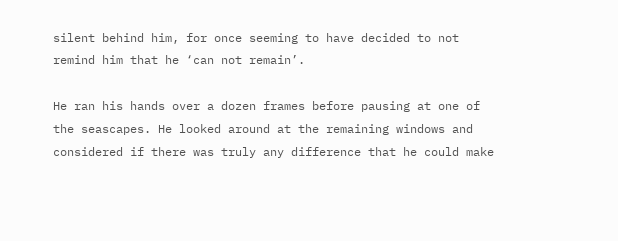silent behind him, for once seeming to have decided to not remind him that he ‘can not remain’.

He ran his hands over a dozen frames before pausing at one of the seascapes. He looked around at the remaining windows and considered if there was truly any difference that he could make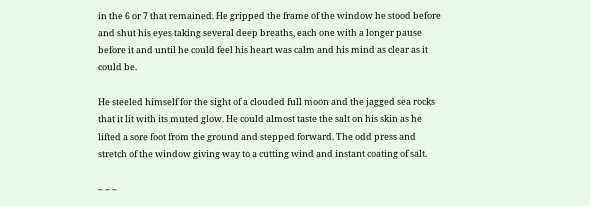in the 6 or 7 that remained. He gripped the frame of the window he stood before and shut his eyes taking several deep breaths, each one with a longer pause before it and until he could feel his heart was calm and his mind as clear as it could be.

He steeled himself for the sight of a clouded full moon and the jagged sea rocks that it lit with its muted glow. He could almost taste the salt on his skin as he lifted a sore foot from the ground and stepped forward. The odd press and stretch of the window giving way to a cutting wind and instant coating of salt.

– – –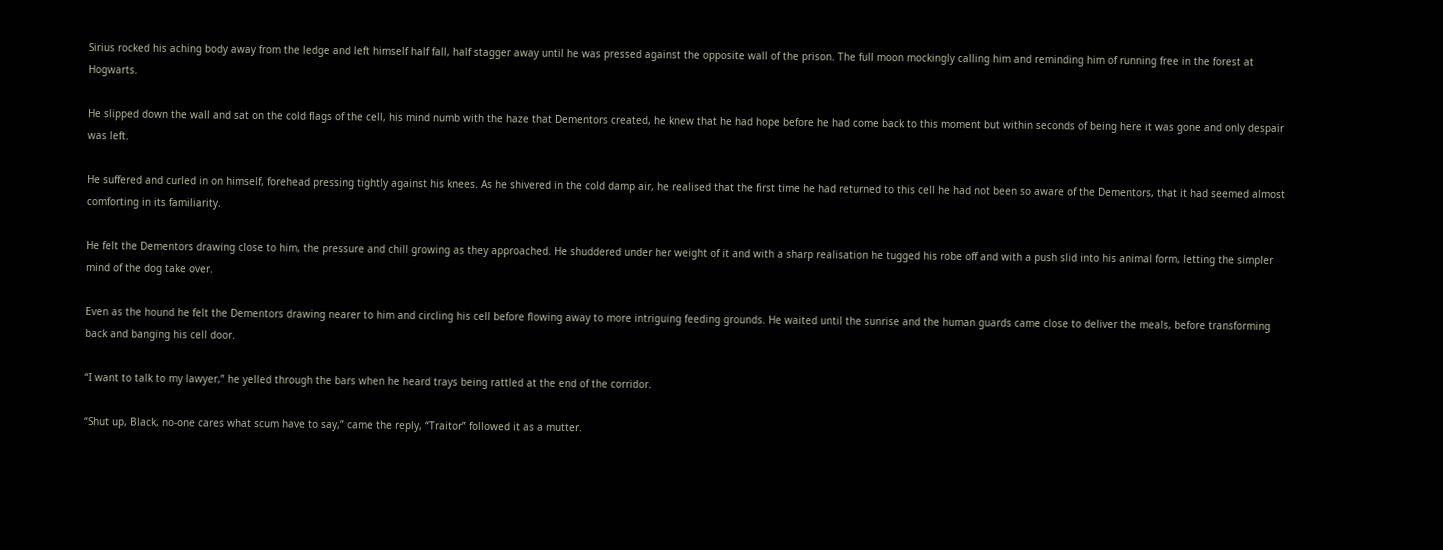Sirius rocked his aching body away from the ledge and left himself half fall, half stagger away until he was pressed against the opposite wall of the prison. The full moon mockingly calling him and reminding him of running free in the forest at Hogwarts.

He slipped down the wall and sat on the cold flags of the cell, his mind numb with the haze that Dementors created, he knew that he had hope before he had come back to this moment but within seconds of being here it was gone and only despair was left.

He suffered and curled in on himself, forehead pressing tightly against his knees. As he shivered in the cold damp air, he realised that the first time he had returned to this cell he had not been so aware of the Dementors, that it had seemed almost comforting in its familiarity.

He felt the Dementors drawing close to him, the pressure and chill growing as they approached. He shuddered under her weight of it and with a sharp realisation he tugged his robe off and with a push slid into his animal form, letting the simpler mind of the dog take over.

Even as the hound he felt the Dementors drawing nearer to him and circling his cell before flowing away to more intriguing feeding grounds. He waited until the sunrise and the human guards came close to deliver the meals, before transforming back and banging his cell door.

“I want to talk to my lawyer,” he yelled through the bars when he heard trays being rattled at the end of the corridor.

“Shut up, Black, no-one cares what scum have to say,” came the reply, “Traitor” followed it as a mutter.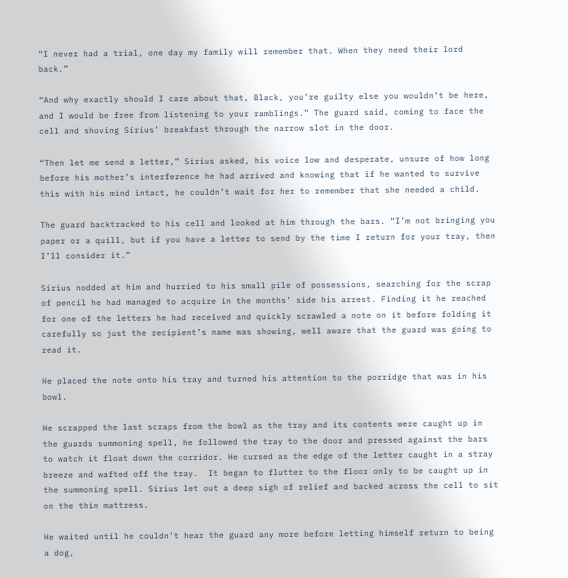“I never had a trial, one day my family will remember that. When they need their lord back.”

“And why exactly should I care about that, Black, you’re guilty else you wouldn’t be here, and I would be free from listening to your ramblings.” The guard said, coming to face the cell and shoving Sirius’ breakfast through the narrow slot in the door.

“Then let me send a letter,” Sirius asked, his voice low and desperate, unsure of how long before his mother’s interference he had arrived and knowing that if he wanted to survive this with his mind intact, he couldn’t wait for her to remember that she needed a child.

The guard backtracked to his cell and looked at him through the bars. “I’m not bringing you paper or a quill, but if you have a letter to send by the time I return for your tray, then I’ll consider it.”

Sirius nodded at him and hurried to his small pile of possessions, searching for the scrap of pencil he had managed to acquire in the months’ side his arrest. Finding it he reached for one of the letters he had received and quickly scrawled a note on it before folding it carefully so just the recipient’s name was showing, well aware that the guard was going to read it.

He placed the note onto his tray and turned his attention to the porridge that was in his bowl.

He scrapped the last scraps from the bowl as the tray and its contents were caught up in the guards summoning spell, he followed the tray to the door and pressed against the bars to watch it float down the corridor. He cursed as the edge of the letter caught in a stray breeze and wafted off the tray.  It began to flutter to the floor only to be caught up in the summoning spell. Sirius let out a deep sigh of relief and backed across the cell to sit on the thin mattress.

He waited until he couldn’t hear the guard any more before letting himself return to being a dog,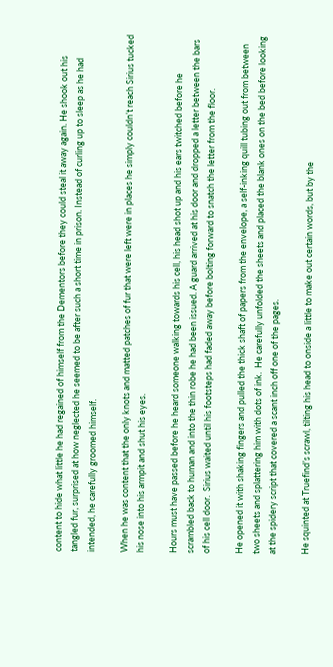content to hide what little he had regained of himself from the Dementors before they could steal it away again. He shook out his tangled fur, surprised at how neglected he seemed to be after such a short time in prison. Instead of curling up to sleep as he had intended, he carefully groomed himself.

When he was content that the only knots and matted patches of fur that were left were in places he simply couldn’t reach Sirius tucked his nose into his armpit and shut his eyes.

Hours must have passed before he heard someone walking towards his cell, his head shot up and his ears twitched before he scrambled back to human and into the thin robe he had been issued. A guard arrived at his door and dropped a letter between the bars of his cell door.  Sirius waited until his footsteps had faded away before bolting forward to snatch the letter from the floor.

He opened it with shaking fingers and pulled the thick shaft of papers from the envelope, a self-inking quill tubing out from between two sheets and splattering him with dots of ink.  He carefully unfolded the sheets and placed the blank ones on the bed before looking at the spidery script that covered a scant inch off one of the pages.

He squinted at Truefind’s scrawl, tilting his head to onside a little to make out certain words, but by the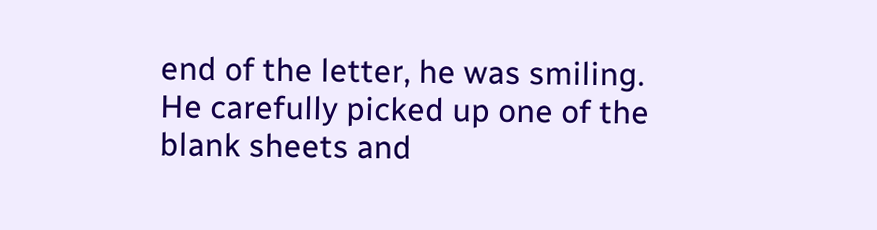end of the letter, he was smiling. He carefully picked up one of the blank sheets and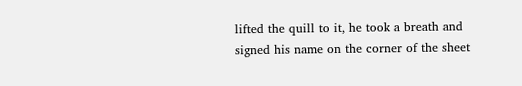lifted the quill to it, he took a breath and signed his name on the corner of the sheet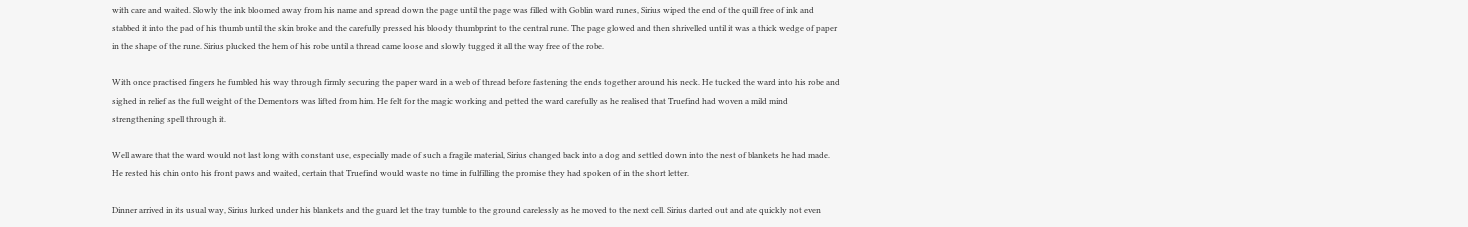with care and waited. Slowly the ink bloomed away from his name and spread down the page until the page was filled with Goblin ward runes, Sirius wiped the end of the quill free of ink and stabbed it into the pad of his thumb until the skin broke and the carefully pressed his bloody thumbprint to the central rune. The page glowed and then shrivelled until it was a thick wedge of paper in the shape of the rune. Sirius plucked the hem of his robe until a thread came loose and slowly tugged it all the way free of the robe.

With once practised fingers he fumbled his way through firmly securing the paper ward in a web of thread before fastening the ends together around his neck. He tucked the ward into his robe and sighed in relief as the full weight of the Dementors was lifted from him. He felt for the magic working and petted the ward carefully as he realised that Truefind had woven a mild mind strengthening spell through it.

Well aware that the ward would not last long with constant use, especially made of such a fragile material, Sirius changed back into a dog and settled down into the nest of blankets he had made.  He rested his chin onto his front paws and waited, certain that Truefind would waste no time in fulfilling the promise they had spoken of in the short letter.

Dinner arrived in its usual way, Sirius lurked under his blankets and the guard let the tray tumble to the ground carelessly as he moved to the next cell. Sirius darted out and ate quickly not even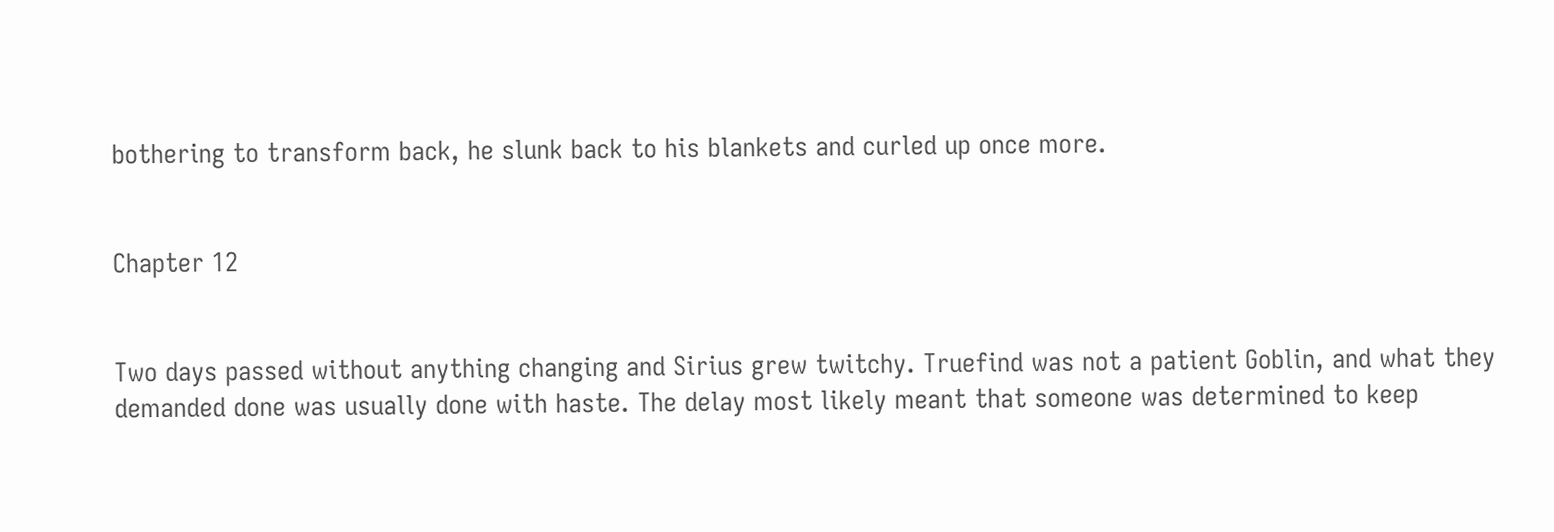bothering to transform back, he slunk back to his blankets and curled up once more.


Chapter 12


Two days passed without anything changing and Sirius grew twitchy. Truefind was not a patient Goblin, and what they demanded done was usually done with haste. The delay most likely meant that someone was determined to keep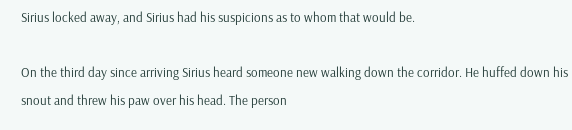Sirius locked away, and Sirius had his suspicions as to whom that would be.

On the third day since arriving Sirius heard someone new walking down the corridor. He huffed down his snout and threw his paw over his head. The person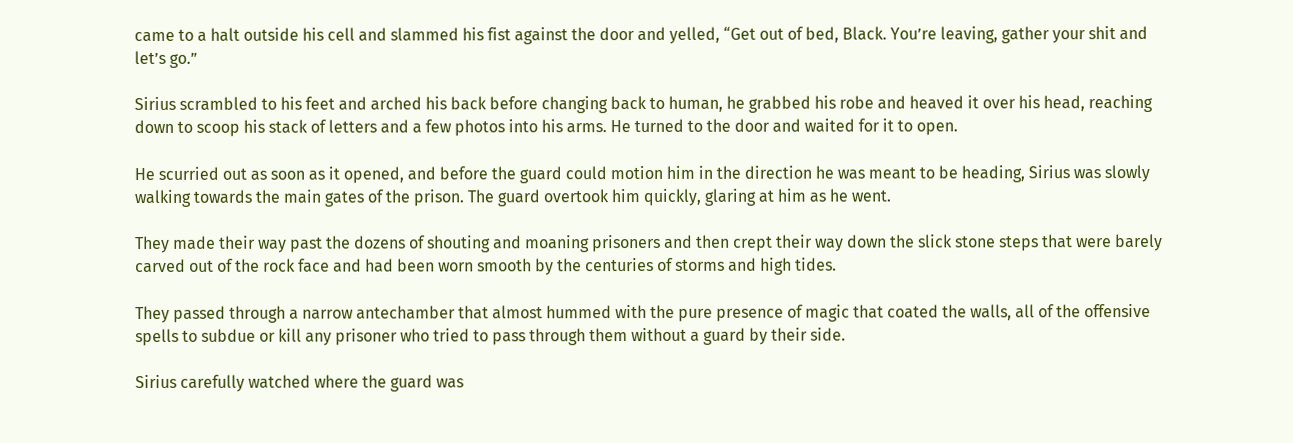came to a halt outside his cell and slammed his fist against the door and yelled, “Get out of bed, Black. You’re leaving, gather your shit and let’s go.”

Sirius scrambled to his feet and arched his back before changing back to human, he grabbed his robe and heaved it over his head, reaching down to scoop his stack of letters and a few photos into his arms. He turned to the door and waited for it to open.

He scurried out as soon as it opened, and before the guard could motion him in the direction he was meant to be heading, Sirius was slowly walking towards the main gates of the prison. The guard overtook him quickly, glaring at him as he went.

They made their way past the dozens of shouting and moaning prisoners and then crept their way down the slick stone steps that were barely carved out of the rock face and had been worn smooth by the centuries of storms and high tides.

They passed through a narrow antechamber that almost hummed with the pure presence of magic that coated the walls, all of the offensive spells to subdue or kill any prisoner who tried to pass through them without a guard by their side.

Sirius carefully watched where the guard was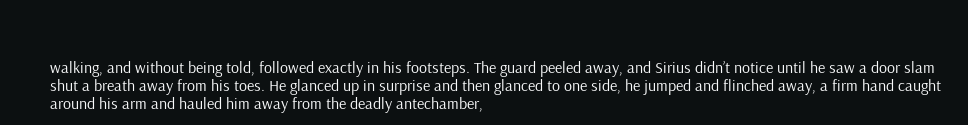walking, and without being told, followed exactly in his footsteps. The guard peeled away, and Sirius didn’t notice until he saw a door slam shut a breath away from his toes. He glanced up in surprise and then glanced to one side, he jumped and flinched away, a firm hand caught around his arm and hauled him away from the deadly antechamber,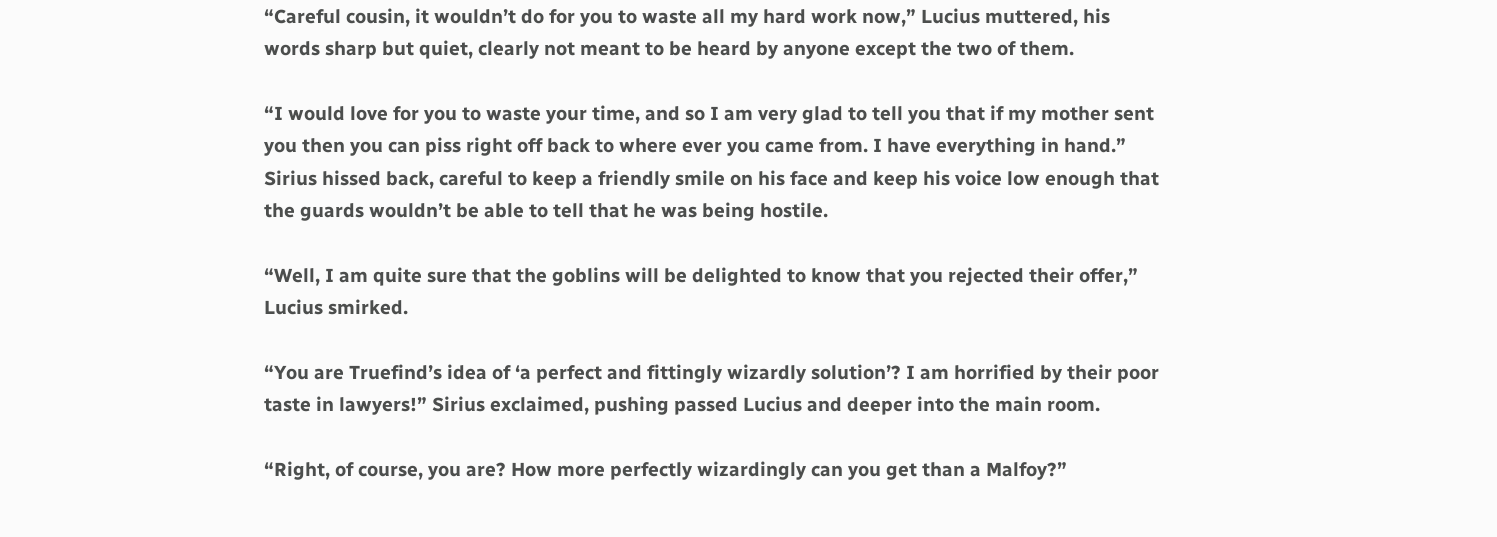“Careful cousin, it wouldn’t do for you to waste all my hard work now,” Lucius muttered, his words sharp but quiet, clearly not meant to be heard by anyone except the two of them.

“I would love for you to waste your time, and so I am very glad to tell you that if my mother sent you then you can piss right off back to where ever you came from. I have everything in hand.” Sirius hissed back, careful to keep a friendly smile on his face and keep his voice low enough that the guards wouldn’t be able to tell that he was being hostile.

“Well, I am quite sure that the goblins will be delighted to know that you rejected their offer,” Lucius smirked.

“You are Truefind’s idea of ‘a perfect and fittingly wizardly solution’? I am horrified by their poor taste in lawyers!” Sirius exclaimed, pushing passed Lucius and deeper into the main room.

“Right, of course, you are? How more perfectly wizardingly can you get than a Malfoy?”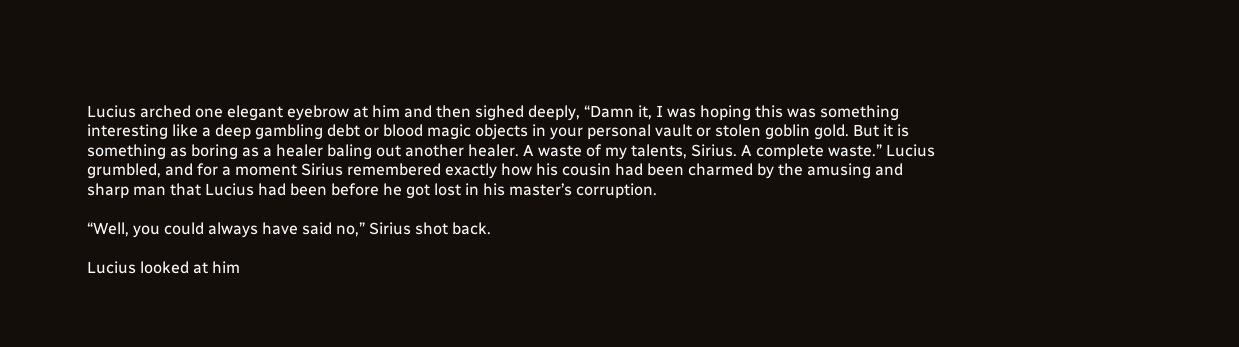Lucius arched one elegant eyebrow at him and then sighed deeply, “Damn it, I was hoping this was something interesting like a deep gambling debt or blood magic objects in your personal vault or stolen goblin gold. But it is something as boring as a healer baling out another healer. A waste of my talents, Sirius. A complete waste.” Lucius grumbled, and for a moment Sirius remembered exactly how his cousin had been charmed by the amusing and sharp man that Lucius had been before he got lost in his master’s corruption.

“Well, you could always have said no,” Sirius shot back.

Lucius looked at him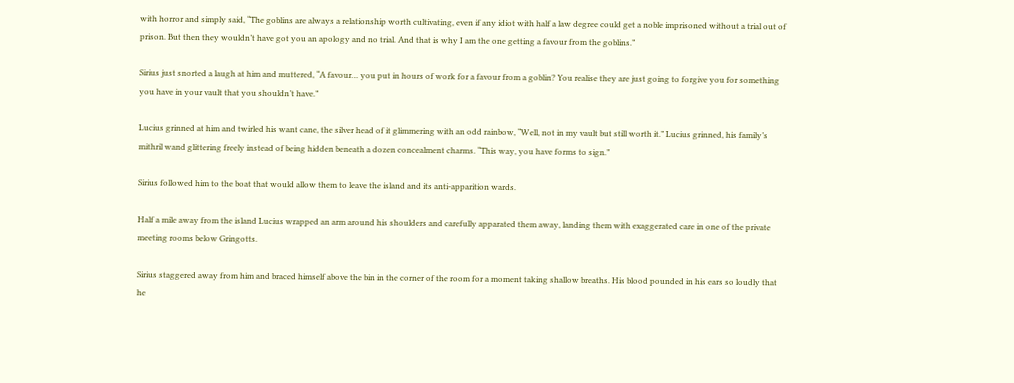with horror and simply said, “The goblins are always a relationship worth cultivating, even if any idiot with half a law degree could get a noble imprisoned without a trial out of prison. But then they wouldn’t have got you an apology and no trial. And that is why I am the one getting a favour from the goblins.”

Sirius just snorted a laugh at him and muttered, “A favour… you put in hours of work for a favour from a goblin? You realise they are just going to forgive you for something you have in your vault that you shouldn’t have.”

Lucius grinned at him and twirled his want cane, the silver head of it glimmering with an odd rainbow, “Well, not in my vault but still worth it.” Lucius grinned, his family’s mithril wand glittering freely instead of being hidden beneath a dozen concealment charms. “This way, you have forms to sign.”

Sirius followed him to the boat that would allow them to leave the island and its anti-apparition wards.

Half a mile away from the island Lucius wrapped an arm around his shoulders and carefully apparated them away, landing them with exaggerated care in one of the private meeting rooms below Gringotts.

Sirius staggered away from him and braced himself above the bin in the corner of the room for a moment taking shallow breaths. His blood pounded in his ears so loudly that he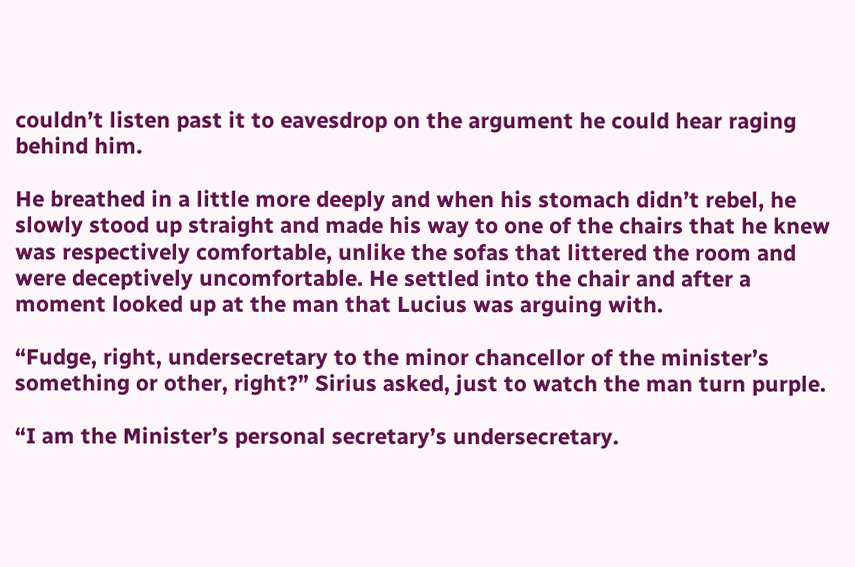couldn’t listen past it to eavesdrop on the argument he could hear raging behind him.

He breathed in a little more deeply and when his stomach didn’t rebel, he slowly stood up straight and made his way to one of the chairs that he knew was respectively comfortable, unlike the sofas that littered the room and were deceptively uncomfortable. He settled into the chair and after a moment looked up at the man that Lucius was arguing with.

“Fudge, right, undersecretary to the minor chancellor of the minister’s something or other, right?” Sirius asked, just to watch the man turn purple.

“I am the Minister’s personal secretary’s undersecretary.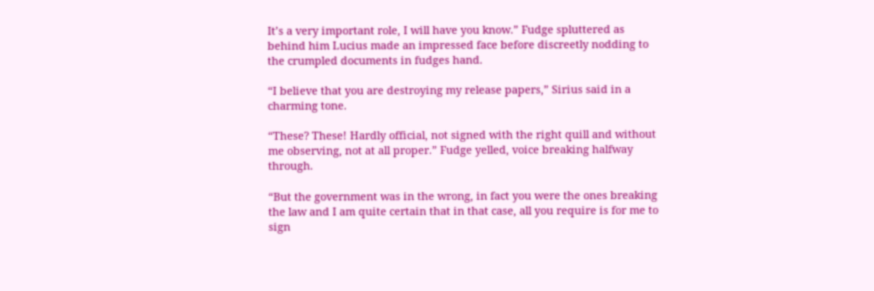It’s a very important role, I will have you know.” Fudge spluttered as behind him Lucius made an impressed face before discreetly nodding to the crumpled documents in fudges hand.

“I believe that you are destroying my release papers,” Sirius said in a charming tone.

“These? These! Hardly official, not signed with the right quill and without me observing, not at all proper.” Fudge yelled, voice breaking halfway through.

“But the government was in the wrong, in fact you were the ones breaking the law and I am quite certain that in that case, all you require is for me to sign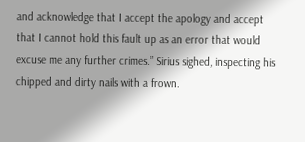and acknowledge that I accept the apology and accept that I cannot hold this fault up as an error that would excuse me any further crimes.” Sirius sighed, inspecting his chipped and dirty nails with a frown.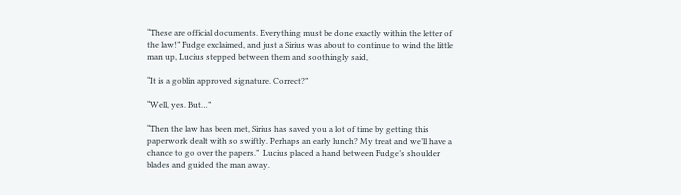“These are official documents. Everything must be done exactly within the letter of the law!” Fudge exclaimed, and just a Sirius was about to continue to wind the little man up, Lucius stepped between them and soothingly said,

“It is a goblin approved signature. Correct?”

“Well, yes. But…”

“Then the law has been met, Sirius has saved you a lot of time by getting this paperwork dealt with so swiftly. Perhaps an early lunch? My treat and we’ll have a chance to go over the papers.”  Lucius placed a hand between Fudge’s shoulder blades and guided the man away.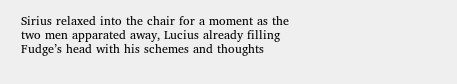Sirius relaxed into the chair for a moment as the two men apparated away, Lucius already filling Fudge’s head with his schemes and thoughts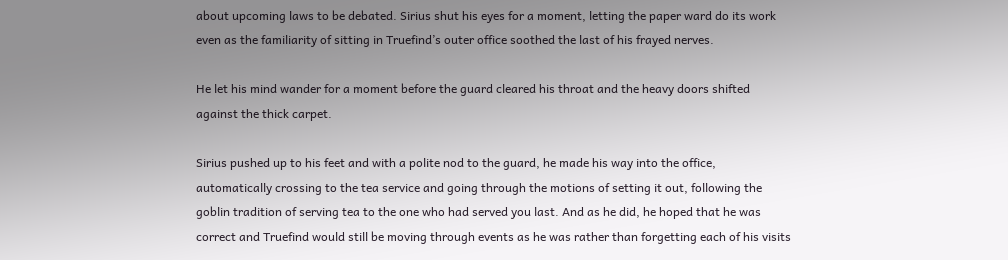about upcoming laws to be debated. Sirius shut his eyes for a moment, letting the paper ward do its work even as the familiarity of sitting in Truefind’s outer office soothed the last of his frayed nerves.

He let his mind wander for a moment before the guard cleared his throat and the heavy doors shifted against the thick carpet.

Sirius pushed up to his feet and with a polite nod to the guard, he made his way into the office, automatically crossing to the tea service and going through the motions of setting it out, following the goblin tradition of serving tea to the one who had served you last. And as he did, he hoped that he was correct and Truefind would still be moving through events as he was rather than forgetting each of his visits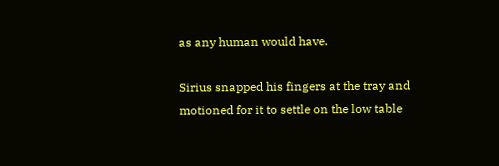as any human would have.

Sirius snapped his fingers at the tray and motioned for it to settle on the low table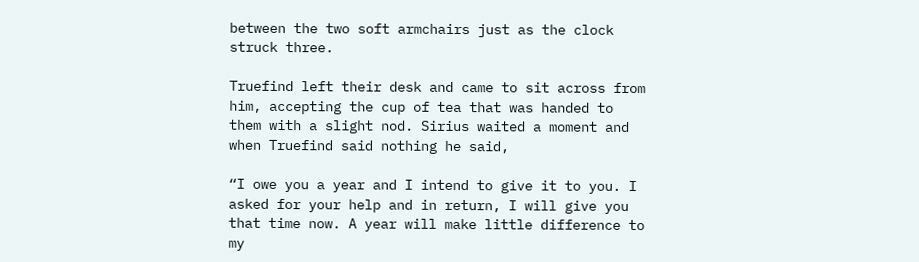between the two soft armchairs just as the clock struck three.

Truefind left their desk and came to sit across from him, accepting the cup of tea that was handed to them with a slight nod. Sirius waited a moment and when Truefind said nothing he said,

“I owe you a year and I intend to give it to you. I asked for your help and in return, I will give you that time now. A year will make little difference to my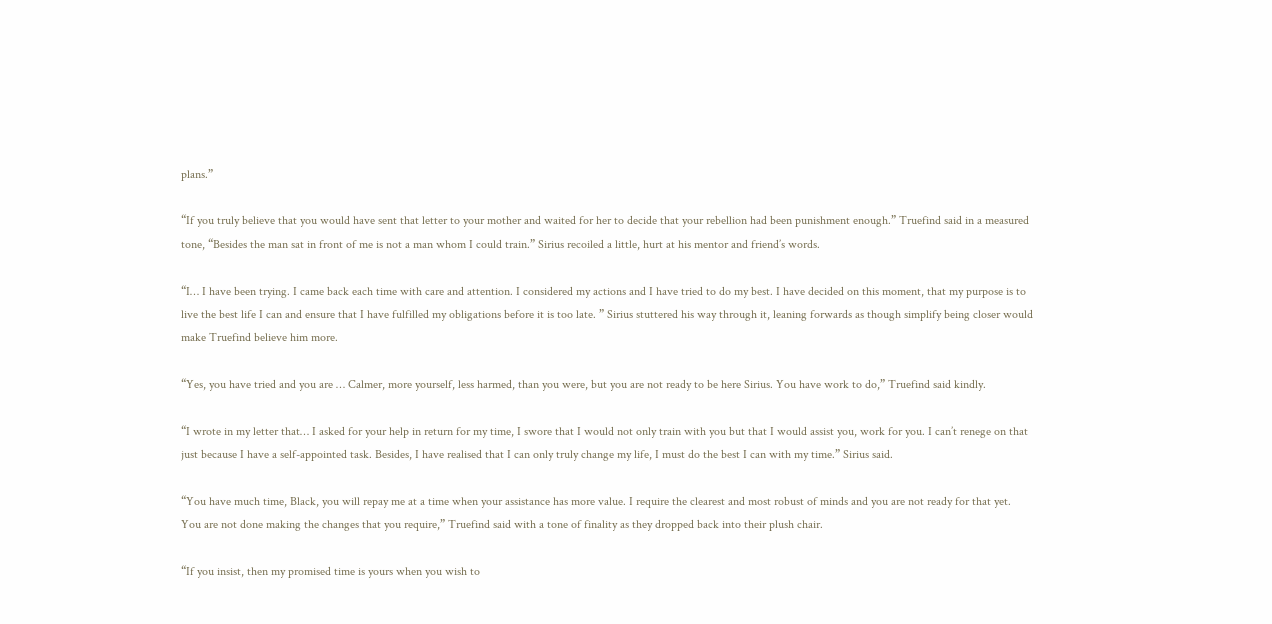plans.”

“If you truly believe that you would have sent that letter to your mother and waited for her to decide that your rebellion had been punishment enough.” Truefind said in a measured tone, “Besides the man sat in front of me is not a man whom I could train.” Sirius recoiled a little, hurt at his mentor and friend’s words.

“I… I have been trying. I came back each time with care and attention. I considered my actions and I have tried to do my best. I have decided on this moment, that my purpose is to live the best life I can and ensure that I have fulfilled my obligations before it is too late. ” Sirius stuttered his way through it, leaning forwards as though simplify being closer would make Truefind believe him more.

“Yes, you have tried and you are … Calmer, more yourself, less harmed, than you were, but you are not ready to be here Sirius. You have work to do,” Truefind said kindly.

“I wrote in my letter that… I asked for your help in return for my time, I swore that I would not only train with you but that I would assist you, work for you. I can’t renege on that just because I have a self-appointed task. Besides, I have realised that I can only truly change my life, I must do the best I can with my time.” Sirius said.

“You have much time, Black, you will repay me at a time when your assistance has more value. I require the clearest and most robust of minds and you are not ready for that yet. You are not done making the changes that you require,” Truefind said with a tone of finality as they dropped back into their plush chair.

“If you insist, then my promised time is yours when you wish to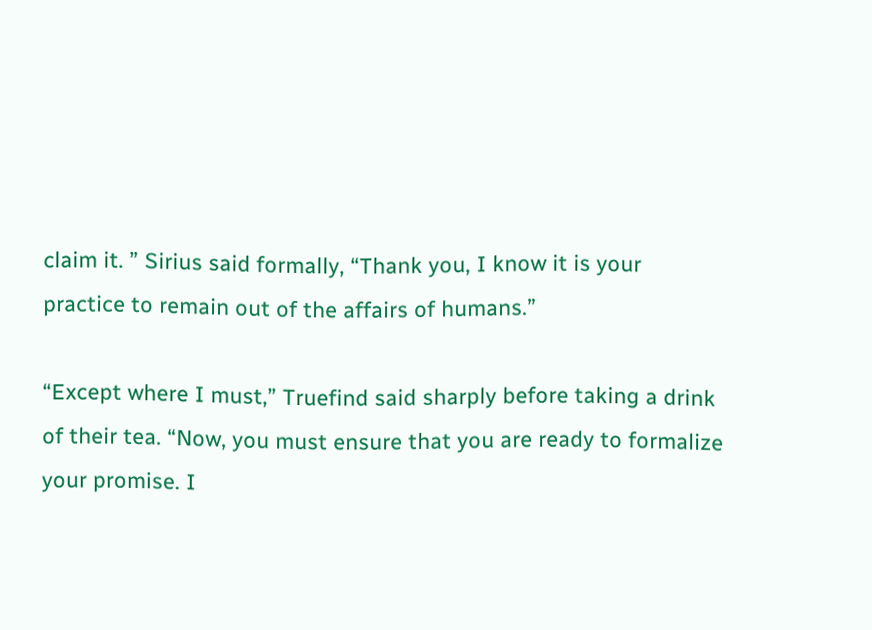claim it. ” Sirius said formally, “Thank you, I know it is your practice to remain out of the affairs of humans.”

“Except where I must,” Truefind said sharply before taking a drink of their tea. “Now, you must ensure that you are ready to formalize your promise. I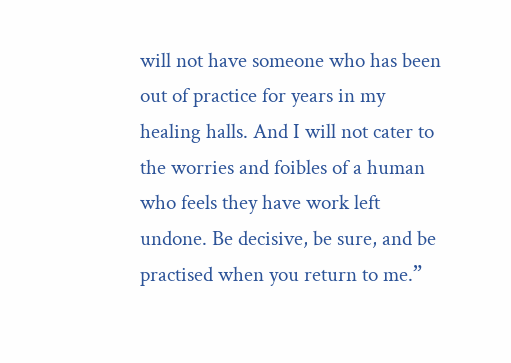will not have someone who has been out of practice for years in my healing halls. And I will not cater to the worries and foibles of a human who feels they have work left undone. Be decisive, be sure, and be practised when you return to me.”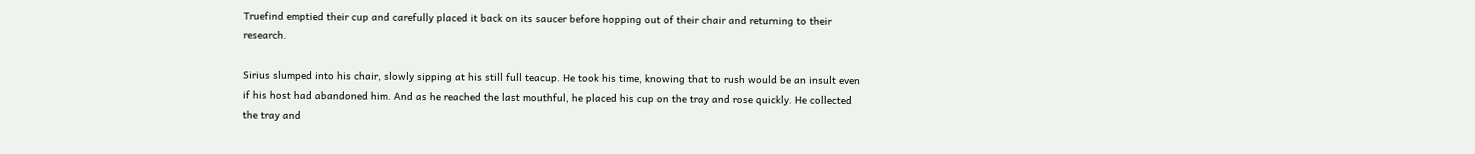Truefind emptied their cup and carefully placed it back on its saucer before hopping out of their chair and returning to their research.

Sirius slumped into his chair, slowly sipping at his still full teacup. He took his time, knowing that to rush would be an insult even if his host had abandoned him. And as he reached the last mouthful, he placed his cup on the tray and rose quickly. He collected the tray and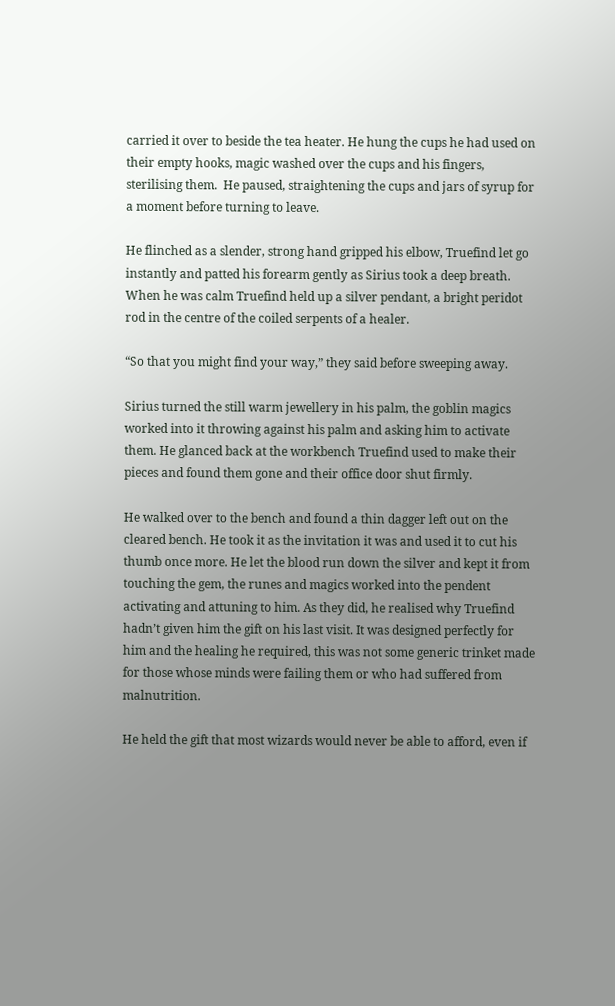carried it over to beside the tea heater. He hung the cups he had used on their empty hooks, magic washed over the cups and his fingers, sterilising them.  He paused, straightening the cups and jars of syrup for a moment before turning to leave.

He flinched as a slender, strong hand gripped his elbow, Truefind let go instantly and patted his forearm gently as Sirius took a deep breath. When he was calm Truefind held up a silver pendant, a bright peridot rod in the centre of the coiled serpents of a healer.

“So that you might find your way,” they said before sweeping away.

Sirius turned the still warm jewellery in his palm, the goblin magics worked into it throwing against his palm and asking him to activate them. He glanced back at the workbench Truefind used to make their pieces and found them gone and their office door shut firmly.

He walked over to the bench and found a thin dagger left out on the cleared bench. He took it as the invitation it was and used it to cut his thumb once more. He let the blood run down the silver and kept it from touching the gem, the runes and magics worked into the pendent activating and attuning to him. As they did, he realised why Truefind hadn’t given him the gift on his last visit. It was designed perfectly for him and the healing he required, this was not some generic trinket made for those whose minds were failing them or who had suffered from malnutrition.

He held the gift that most wizards would never be able to afford, even if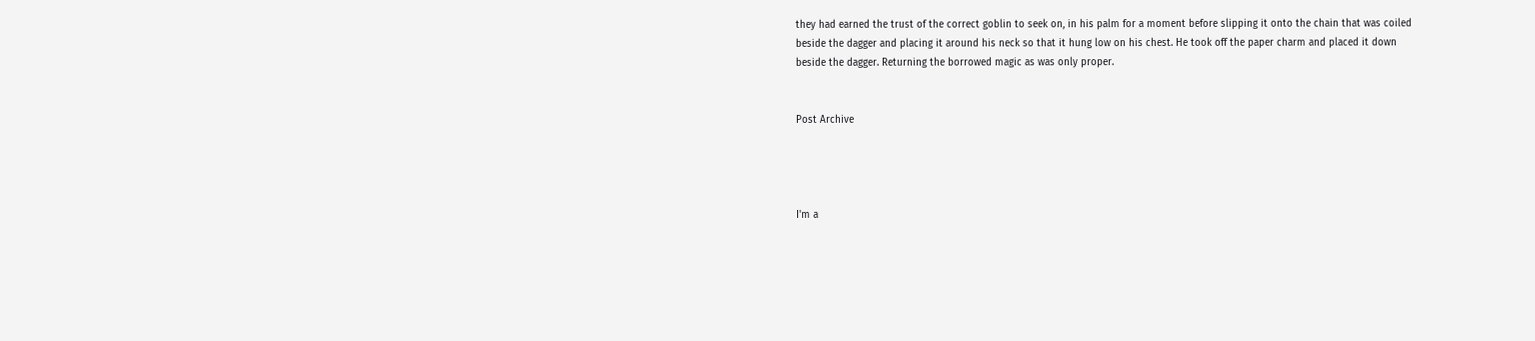they had earned the trust of the correct goblin to seek on, in his palm for a moment before slipping it onto the chain that was coiled beside the dagger and placing it around his neck so that it hung low on his chest. He took off the paper charm and placed it down beside the dagger. Returning the borrowed magic as was only proper.


Post Archive




I'm a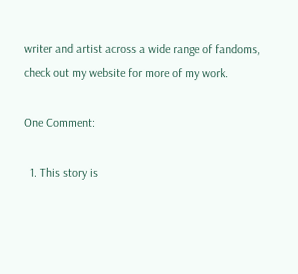writer and artist across a wide range of fandoms, check out my website for more of my work.

One Comment:

  1. This story is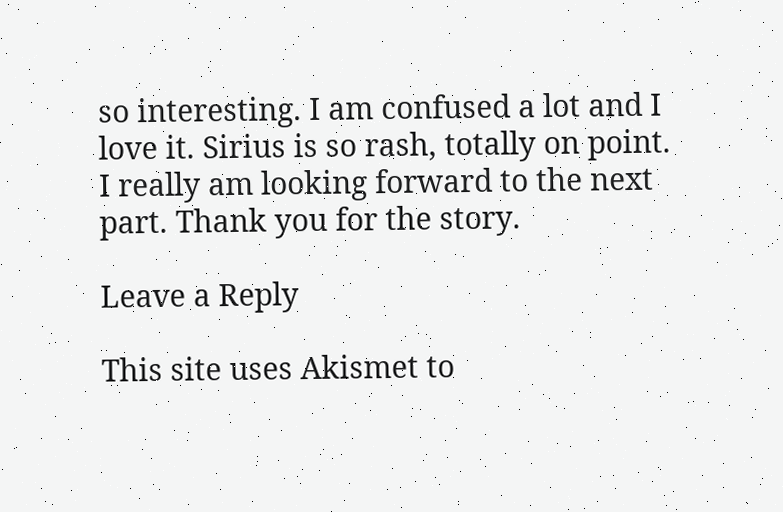so interesting. I am confused a lot and I love it. Sirius is so rash, totally on point. I really am looking forward to the next part. Thank you for the story.

Leave a Reply

This site uses Akismet to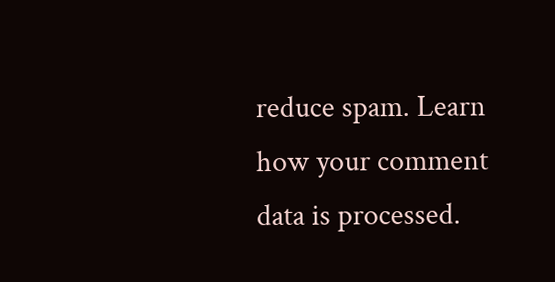reduce spam. Learn how your comment data is processed.